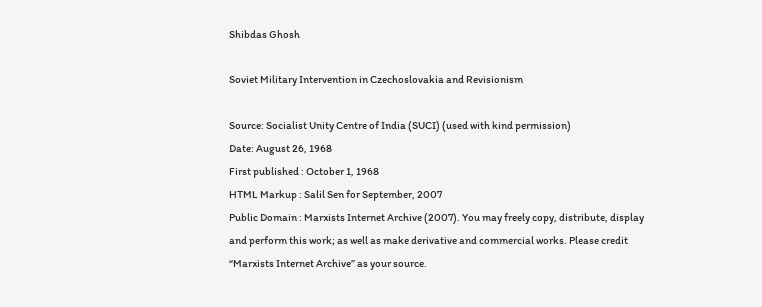Shibdas Ghosh

Soviet Military Intervention in Czechoslovakia and Revisionism

Source: Socialist Unity Centre of India (SUCI) (used with kind permission)
Date: August 26, 1968
First published : October 1, 1968
HTML Markup : Salil Sen for September, 2007
Public Domain : Marxists Internet Archive (2007). You may freely copy, distribute, display and perform this work; as well as make derivative and commercial works. Please credit “Marxists Internet Archive” as your source.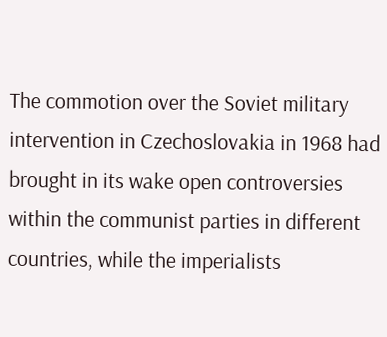The commotion over the Soviet military intervention in Czechoslovakia in 1968 had brought in its wake open controversies within the communist parties in different countries, while the imperialists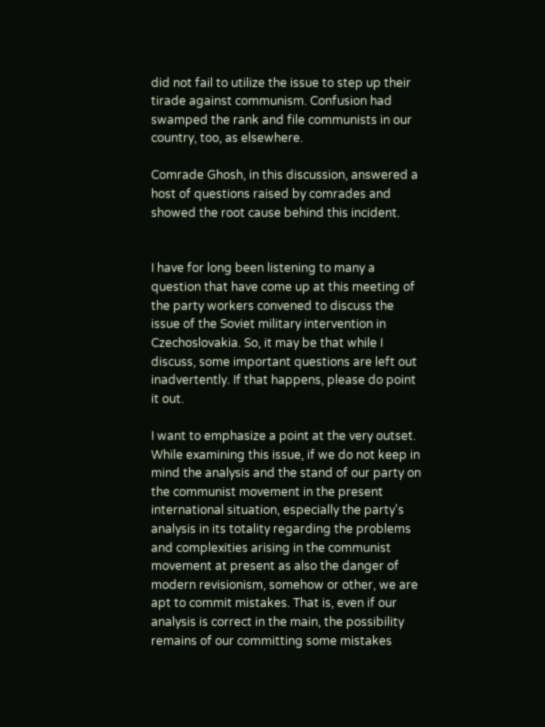did not fail to utilize the issue to step up their tirade against communism. Confusion had swamped the rank and file communists in our country, too, as elsewhere.

Comrade Ghosh, in this discussion, answered a host of questions raised by comrades and showed the root cause behind this incident.


I have for long been listening to many a question that have come up at this meeting of the party workers convened to discuss the issue of the Soviet military intervention in Czechoslovakia. So, it may be that while I discuss, some important questions are left out inadvertently. If that happens, please do point it out.

I want to emphasize a point at the very outset. While examining this issue, if we do not keep in mind the analysis and the stand of our party on the communist movement in the present international situation, especially the party's analysis in its totality regarding the problems and complexities arising in the communist movement at present as also the danger of modern revisionism, somehow or other, we are apt to commit mistakes. That is, even if our analysis is correct in the main, the possibility remains of our committing some mistakes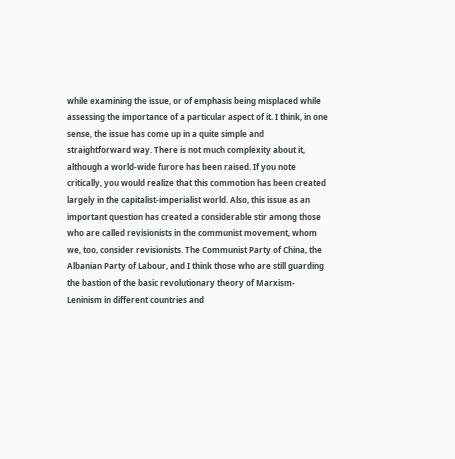while examining the issue, or of emphasis being misplaced while assessing the importance of a particular aspect of it. I think, in one sense, the issue has come up in a quite simple and straightforward way. There is not much complexity about it, although a world-wide furore has been raised. If you note critically, you would realize that this commotion has been created largely in the capitalist-imperialist world. Also, this issue as an important question has created a considerable stir among those who are called revisionists in the communist movement, whom we, too, consider revisionists. The Communist Party of China, the Albanian Party of Labour, and I think those who are still guarding the bastion of the basic revolutionary theory of Marxism-Leninism in different countries and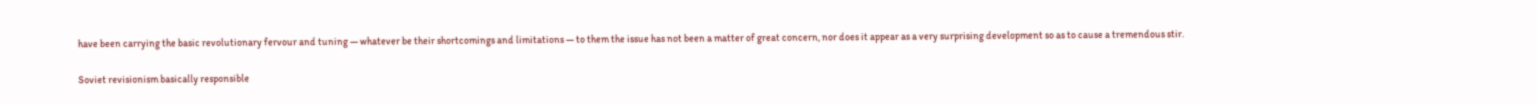have been carrying the basic revolutionary fervour and tuning — whatever be their shortcomings and limitations — to them the issue has not been a matter of great concern, nor does it appear as a very surprising development so as to cause a tremendous stir.

Soviet revisionism basically responsible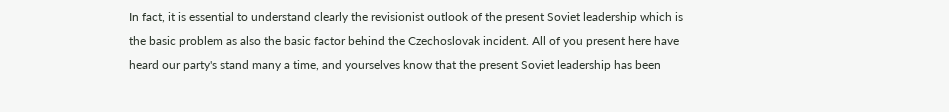In fact, it is essential to understand clearly the revisionist outlook of the present Soviet leadership which is the basic problem as also the basic factor behind the Czechoslovak incident. All of you present here have heard our party's stand many a time, and yourselves know that the present Soviet leadership has been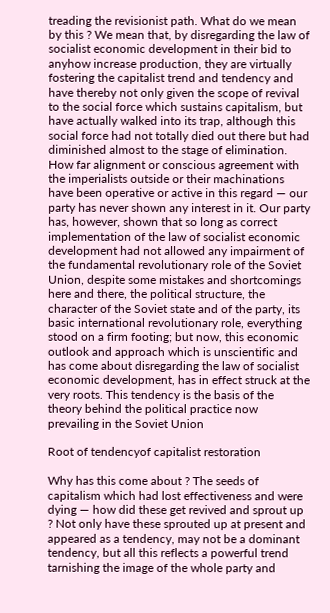treading the revisionist path. What do we mean by this ? We mean that, by disregarding the law of socialist economic development in their bid to anyhow increase production, they are virtually fostering the capitalist trend and tendency and have thereby not only given the scope of revival to the social force which sustains capitalism, but have actually walked into its trap, although this social force had not totally died out there but had diminished almost to the stage of elimination. How far alignment or conscious agreement with the imperialists outside or their machinations have been operative or active in this regard — our party has never shown any interest in it. Our party has, however, shown that so long as correct implementation of the law of socialist economic development had not allowed any impairment of the fundamental revolutionary role of the Soviet Union, despite some mistakes and shortcomings here and there, the political structure, the character of the Soviet state and of the party, its basic international revolutionary role, everything stood on a firm footing; but now, this economic outlook and approach which is unscientific and has come about disregarding the law of socialist economic development, has in effect struck at the very roots. This tendency is the basis of the theory behind the political practice now prevailing in the Soviet Union

Root of tendencyof capitalist restoration

Why has this come about ? The seeds of capitalism which had lost effectiveness and were dying — how did these get revived and sprout up ? Not only have these sprouted up at present and appeared as a tendency, may not be a dominant tendency, but all this reflects a powerful trend tarnishing the image of the whole party and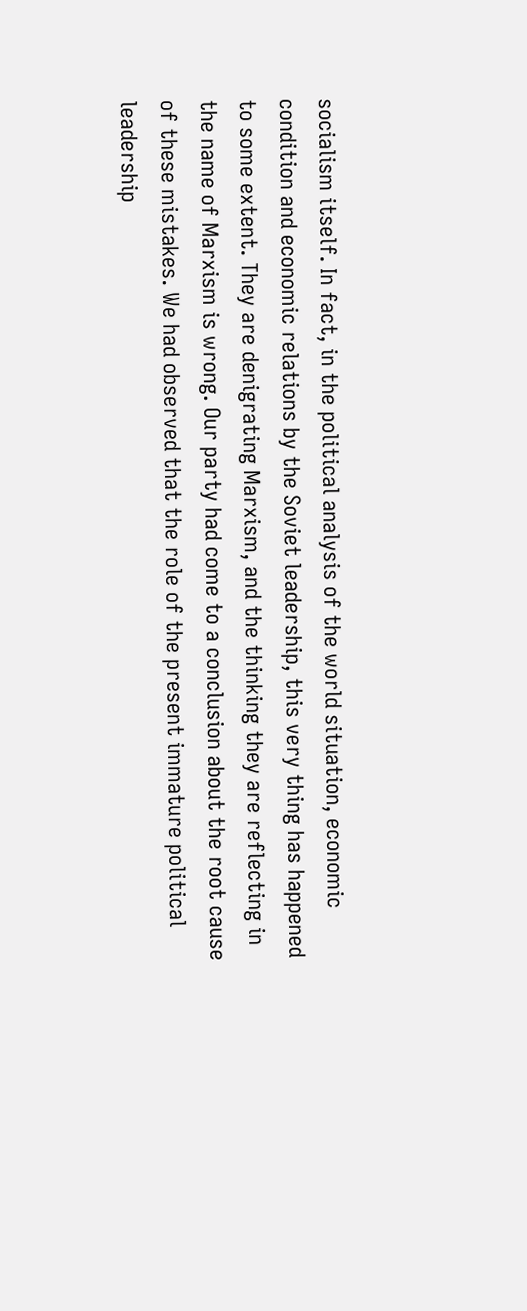socialism itself. In fact, in the political analysis of the world situation, economic condition and economic relations by the Soviet leadership, this very thing has happened to some extent. They are denigrating Marxism, and the thinking they are reflecting in the name of Marxism is wrong. Our party had come to a conclusion about the root cause of these mistakes. We had observed that the role of the present immature political leadership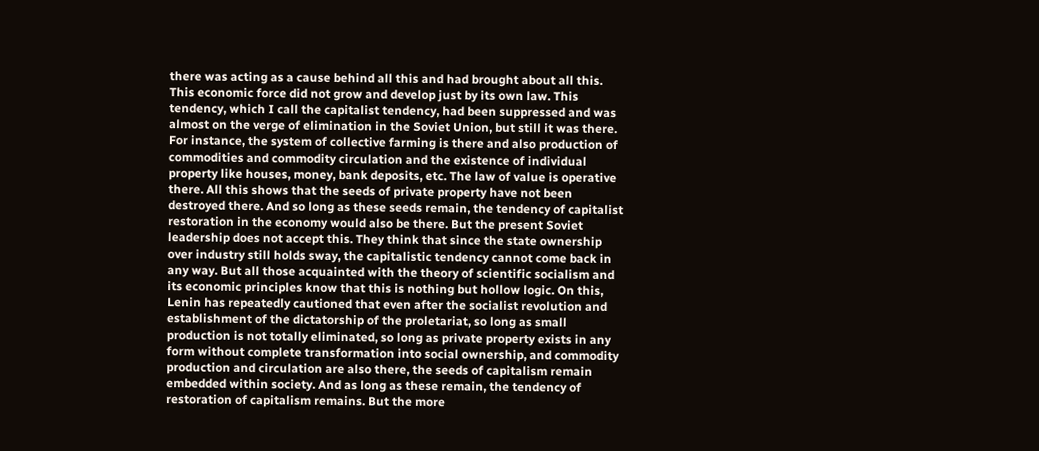there was acting as a cause behind all this and had brought about all this. This economic force did not grow and develop just by its own law. This tendency, which I call the capitalist tendency, had been suppressed and was almost on the verge of elimination in the Soviet Union, but still it was there. For instance, the system of collective farming is there and also production of commodities and commodity circulation and the existence of individual property like houses, money, bank deposits, etc. The law of value is operative there. All this shows that the seeds of private property have not been destroyed there. And so long as these seeds remain, the tendency of capitalist restoration in the economy would also be there. But the present Soviet leadership does not accept this. They think that since the state ownership over industry still holds sway, the capitalistic tendency cannot come back in any way. But all those acquainted with the theory of scientific socialism and its economic principles know that this is nothing but hollow logic. On this, Lenin has repeatedly cautioned that even after the socialist revolution and establishment of the dictatorship of the proletariat, so long as small production is not totally eliminated, so long as private property exists in any form without complete transformation into social ownership, and commodity production and circulation are also there, the seeds of capitalism remain embedded within society. And as long as these remain, the tendency of restoration of capitalism remains. But the more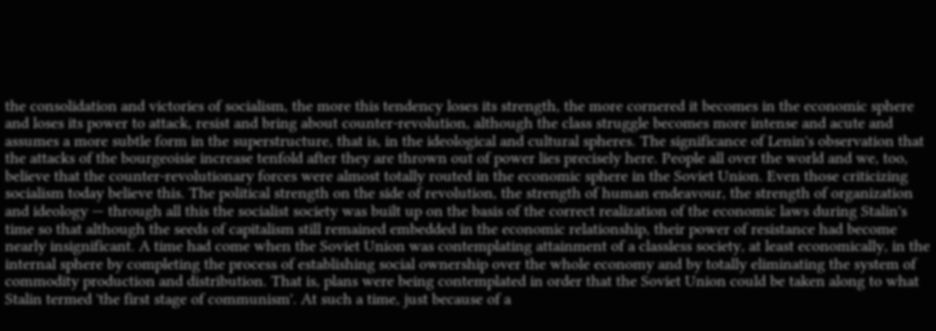the consolidation and victories of socialism, the more this tendency loses its strength, the more cornered it becomes in the economic sphere and loses its power to attack, resist and bring about counter-revolution, although the class struggle becomes more intense and acute and assumes a more subtle form in the superstructure, that is, in the ideological and cultural spheres. The significance of Lenin's observation that the attacks of the bourgeoisie increase tenfold after they are thrown out of power lies precisely here. People all over the world and we, too, believe that the counter-revolutionary forces were almost totally routed in the economic sphere in the Soviet Union. Even those criticizing socialism today believe this. The political strength on the side of revolution, the strength of human endeavour, the strength of organization and ideology — through all this the socialist society was built up on the basis of the correct realization of the economic laws during Stalin's time so that although the seeds of capitalism still remained embedded in the economic relationship, their power of resistance had become nearly insignificant. A time had come when the Soviet Union was contemplating attainment of a classless society, at least economically, in the internal sphere by completing the process of establishing social ownership over the whole economy and by totally eliminating the system of commodity production and distribution. That is, plans were being contemplated in order that the Soviet Union could be taken along to what Stalin termed 'the first stage of communism'. At such a time, just because of a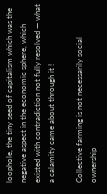loophole, the tiny seed of capitalism which was the negative aspect in the economic sphere, which existed with contradiction not fully resolved — what a calamity came about through it !

Collective farming is not necessarily social ownership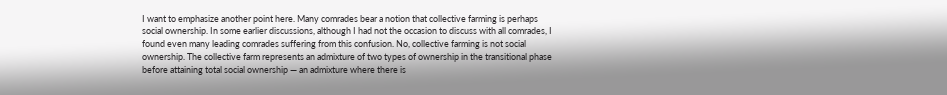I want to emphasize another point here. Many comrades bear a notion that collective farming is perhaps social ownership. In some earlier discussions, although I had not the occasion to discuss with all comrades, I found even many leading comrades suffering from this confusion. No, collective farming is not social ownership. The collective farm represents an admixture of two types of ownership in the transitional phase before attaining total social ownership — an admixture where there is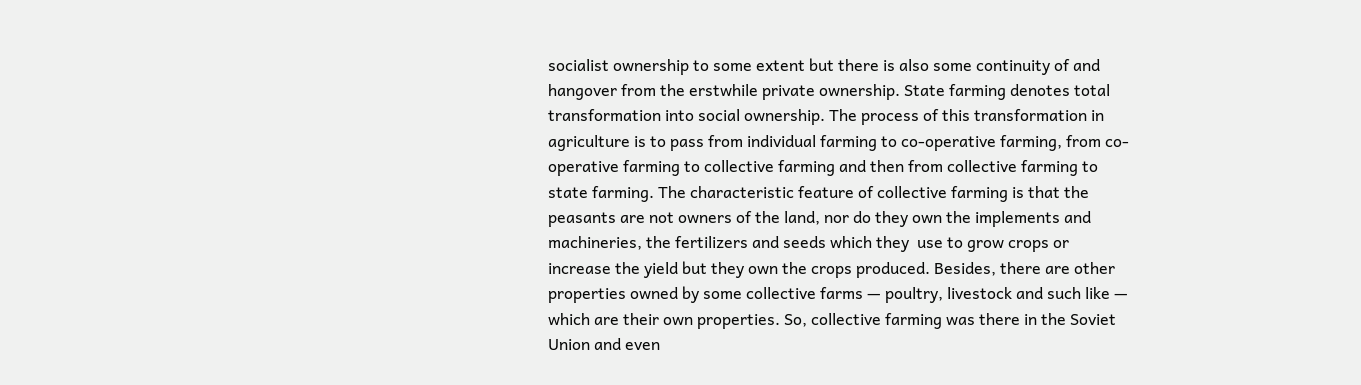socialist ownership to some extent but there is also some continuity of and hangover from the erstwhile private ownership. State farming denotes total transformation into social ownership. The process of this transformation in agriculture is to pass from individual farming to co-operative farming, from co-operative farming to collective farming and then from collective farming to state farming. The characteristic feature of collective farming is that the peasants are not owners of the land, nor do they own the implements and machineries, the fertilizers and seeds which they  use to grow crops or increase the yield but they own the crops produced. Besides, there are other properties owned by some collective farms — poultry, livestock and such like — which are their own properties. So, collective farming was there in the Soviet Union and even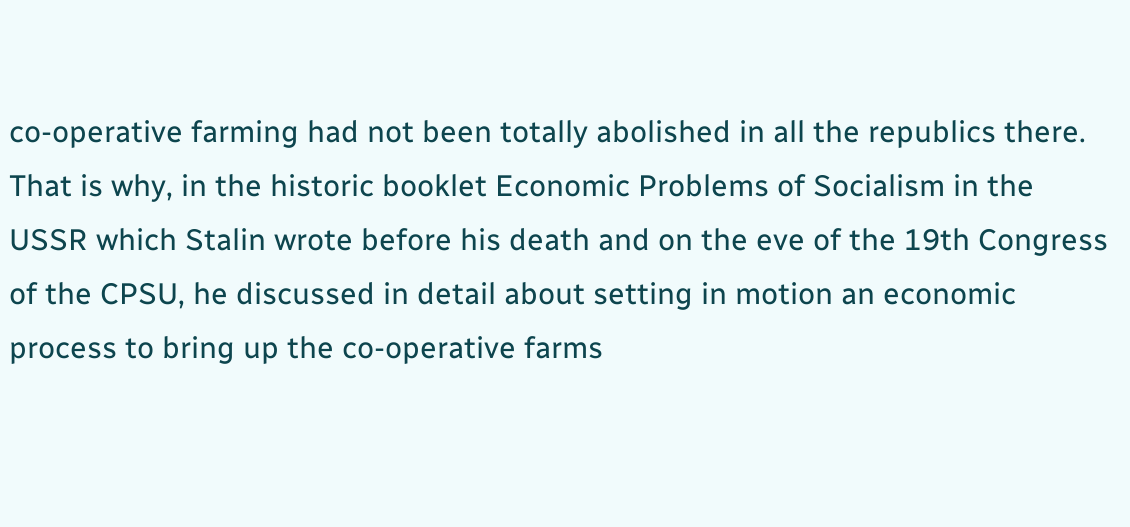co-operative farming had not been totally abolished in all the republics there. That is why, in the historic booklet Economic Problems of Socialism in the USSR which Stalin wrote before his death and on the eve of the 19th Congress of the CPSU, he discussed in detail about setting in motion an economic process to bring up the co-operative farms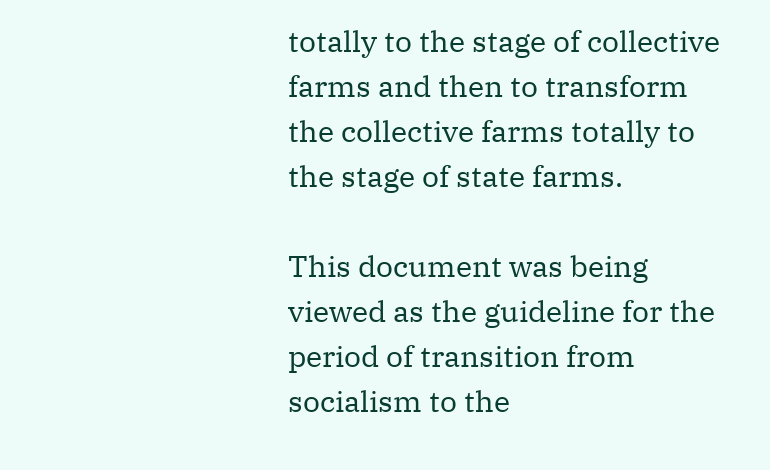totally to the stage of collective farms and then to transform the collective farms totally to the stage of state farms.

This document was being viewed as the guideline for the period of transition from socialism to the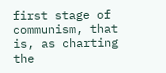first stage of communism, that is, as charting the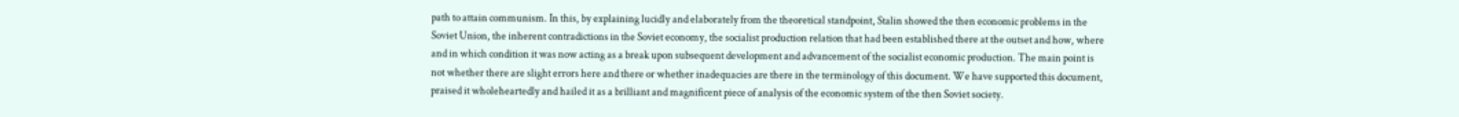path to attain communism. In this, by explaining lucidly and elaborately from the theoretical standpoint, Stalin showed the then economic problems in the Soviet Union, the inherent contradictions in the Soviet economy, the socialist production relation that had been established there at the outset and how, where and in which condition it was now acting as a break upon subsequent development and advancement of the socialist economic production. The main point is not whether there are slight errors here and there or whether inadequacies are there in the terminology of this document. We have supported this document, praised it wholeheartedly and hailed it as a brilliant and magnificent piece of analysis of the economic system of the then Soviet society.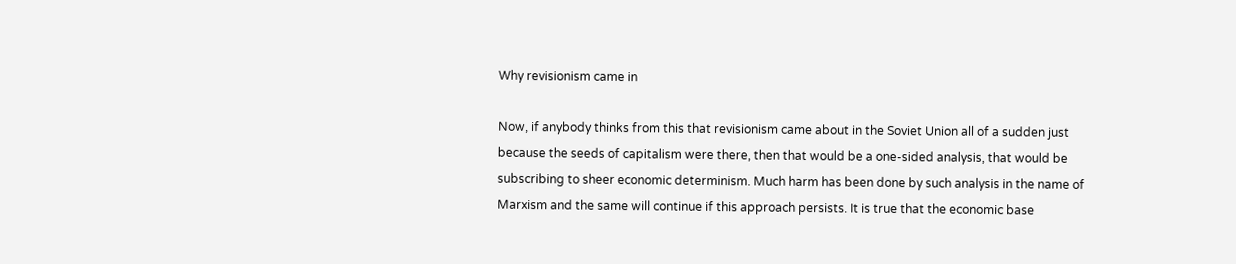Why revisionism came in

Now, if anybody thinks from this that revisionism came about in the Soviet Union all of a sudden just because the seeds of capitalism were there, then that would be a one-sided analysis, that would be subscribing to sheer economic determinism. Much harm has been done by such analysis in the name of Marxism and the same will continue if this approach persists. It is true that the economic base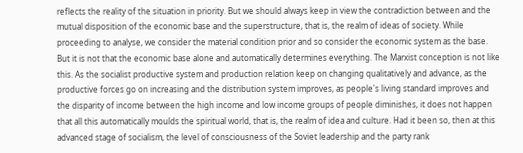reflects the reality of the situation in priority. But we should always keep in view the contradiction between and the mutual disposition of the economic base and the superstructure, that is, the realm of ideas of society. While proceeding to analyse, we consider the material condition prior and so consider the economic system as the base. But it is not that the economic base alone and automatically determines everything. The Marxist conception is not like this. As the socialist productive system and production relation keep on changing qualitatively and advance, as the productive forces go on increasing and the distribution system improves, as people's living standard improves and the disparity of income between the high income and low income groups of people diminishes, it does not happen that all this automatically moulds the spiritual world, that is, the realm of idea and culture. Had it been so, then at this advanced stage of socialism, the level of consciousness of the Soviet leadership and the party rank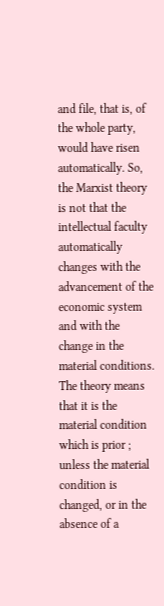and file, that is, of the whole party, would have risen automatically. So, the Marxist theory is not that the intellectual faculty automatically changes with the advancement of the economic system and with the change in the material conditions. The theory means that it is the material condition which is prior ;  unless the material condition is changed, or in the absence of a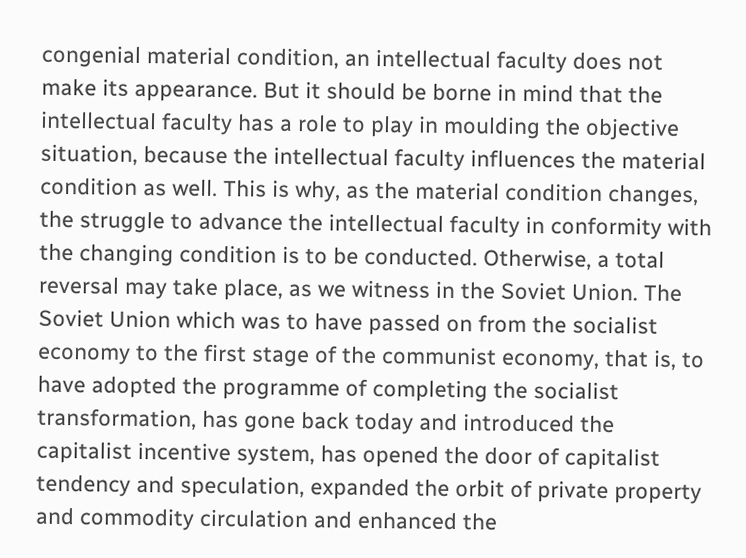congenial material condition, an intellectual faculty does not make its appearance. But it should be borne in mind that the intellectual faculty has a role to play in moulding the objective situation, because the intellectual faculty influences the material condition as well. This is why, as the material condition changes, the struggle to advance the intellectual faculty in conformity with the changing condition is to be conducted. Otherwise, a total reversal may take place, as we witness in the Soviet Union. The Soviet Union which was to have passed on from the socialist economy to the first stage of the communist economy, that is, to have adopted the programme of completing the socialist transformation, has gone back today and introduced the capitalist incentive system, has opened the door of capitalist tendency and speculation, expanded the orbit of private property and commodity circulation and enhanced the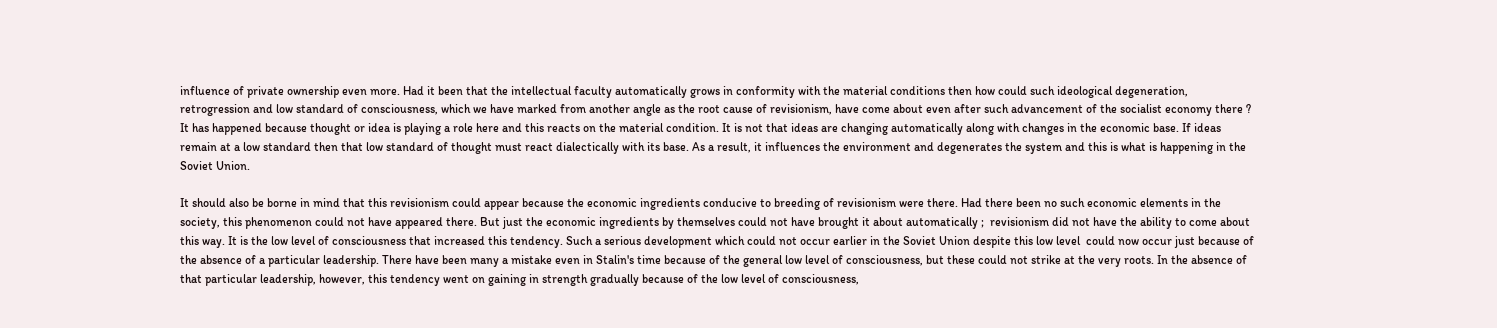influence of private ownership even more. Had it been that the intellectual faculty automatically grows in conformity with the material conditions then how could such ideological degeneration, retrogression and low standard of consciousness, which we have marked from another angle as the root cause of revisionism, have come about even after such advancement of the socialist economy there ? It has happened because thought or idea is playing a role here and this reacts on the material condition. It is not that ideas are changing automatically along with changes in the economic base. If ideas remain at a low standard then that low standard of thought must react dialectically with its base. As a result, it influences the environment and degenerates the system and this is what is happening in the Soviet Union.

It should also be borne in mind that this revisionism could appear because the economic ingredients conducive to breeding of revisionism were there. Had there been no such economic elements in the society, this phenomenon could not have appeared there. But just the economic ingredients by themselves could not have brought it about automatically ;  revisionism did not have the ability to come about this way. It is the low level of consciousness that increased this tendency. Such a serious development which could not occur earlier in the Soviet Union despite this low level  could now occur just because of the absence of a particular leadership. There have been many a mistake even in Stalin's time because of the general low level of consciousness, but these could not strike at the very roots. In the absence of that particular leadership, however, this tendency went on gaining in strength gradually because of the low level of consciousness,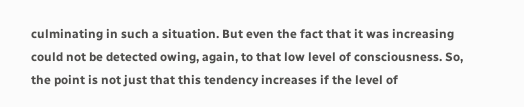culminating in such a situation. But even the fact that it was increasing could not be detected owing, again, to that low level of consciousness. So, the point is not just that this tendency increases if the level of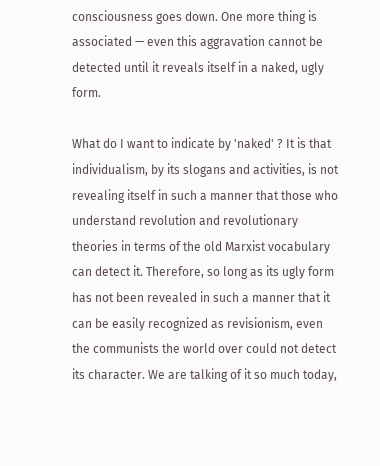consciousness goes down. One more thing is associated — even this aggravation cannot be detected until it reveals itself in a naked, ugly form.

What do I want to indicate by 'naked' ? It is that individualism, by its slogans and activities, is not revealing itself in such a manner that those who understand revolution and revolutionary theories in terms of the old Marxist vocabulary can detect it. Therefore, so long as its ugly form has not been revealed in such a manner that it can be easily recognized as revisionism, even the communists the world over could not detect its character. We are talking of it so much today,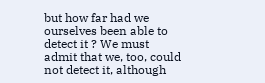but how far had we ourselves been able to detect it ? We must admit that we, too, could not detect it, although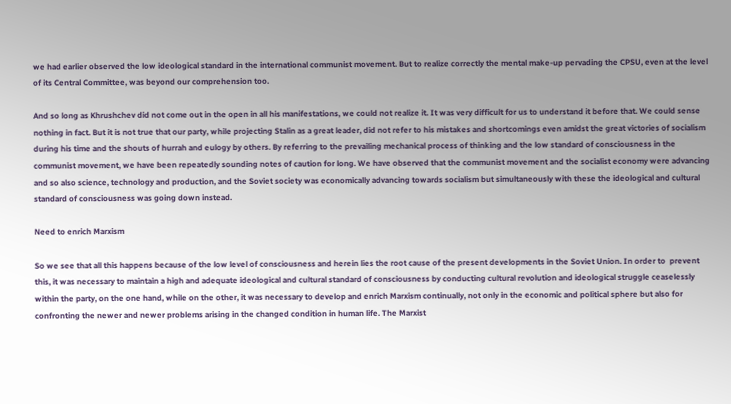we had earlier observed the low ideological standard in the international communist movement. But to realize correctly the mental make-up pervading the CPSU, even at the level of its Central Committee, was beyond our comprehension too.

And so long as Khrushchev did not come out in the open in all his manifestations, we could not realize it. It was very difficult for us to understand it before that. We could sense nothing in fact. But it is not true that our party, while projecting Stalin as a great leader, did not refer to his mistakes and shortcomings even amidst the great victories of socialism during his time and the shouts of hurrah and eulogy by others. By referring to the prevailing mechanical process of thinking and the low standard of consciousness in the communist movement, we have been repeatedly sounding notes of caution for long. We have observed that the communist movement and the socialist economy were advancing and so also science, technology and production, and the Soviet society was economically advancing towards socialism but simultaneously with these the ideological and cultural standard of consciousness was going down instead.

Need to enrich Marxism

So we see that all this happens because of the low level of consciousness and herein lies the root cause of the present developments in the Soviet Union. In order to  prevent this, it was necessary to maintain a high and adequate ideological and cultural standard of consciousness by conducting cultural revolution and ideological struggle ceaselessly within the party, on the one hand, while on the other, it was necessary to develop and enrich Marxism continually, not only in the economic and political sphere but also for confronting the newer and newer problems arising in the changed condition in human life. The Marxist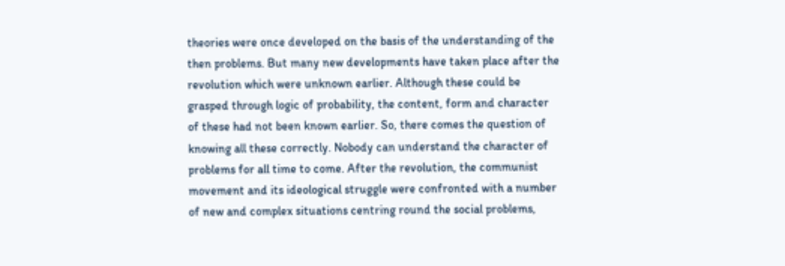theories were once developed on the basis of the understanding of the then problems. But many new developments have taken place after the revolution which were unknown earlier. Although these could be grasped through logic of probability, the content, form and character of these had not been known earlier. So, there comes the question of knowing all these correctly. Nobody can understand the character of problems for all time to come. After the revolution, the communist movement and its ideological struggle were confronted with a number of new and complex situations centring round the social problems,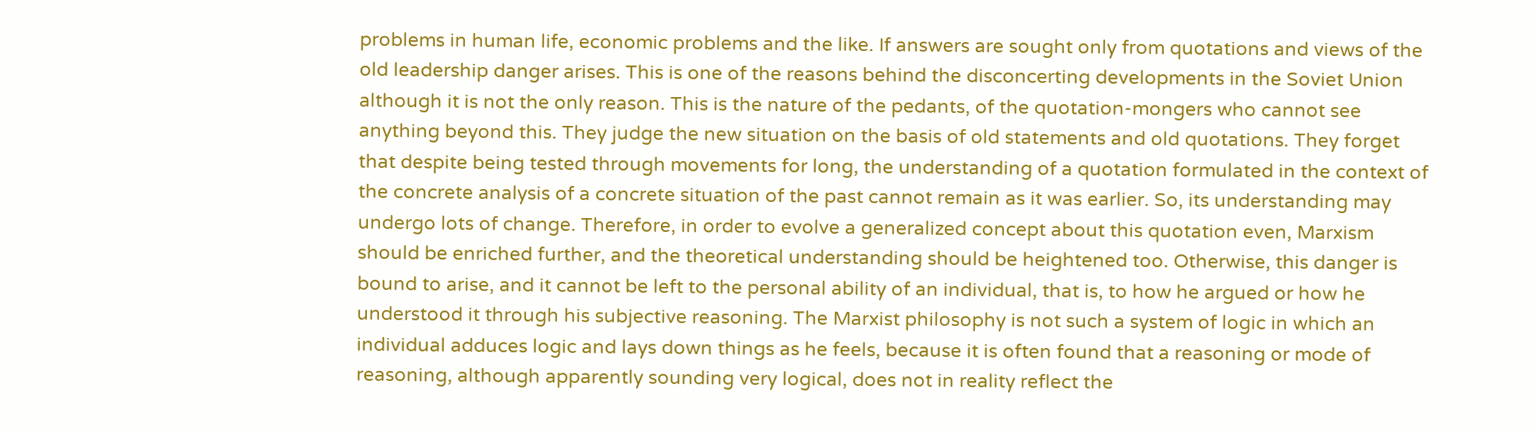problems in human life, economic problems and the like. If answers are sought only from quotations and views of the old leadership danger arises. This is one of the reasons behind the disconcerting developments in the Soviet Union although it is not the only reason. This is the nature of the pedants, of the quotation-mongers who cannot see anything beyond this. They judge the new situation on the basis of old statements and old quotations. They forget that despite being tested through movements for long, the understanding of a quotation formulated in the context of the concrete analysis of a concrete situation of the past cannot remain as it was earlier. So, its understanding may undergo lots of change. Therefore, in order to evolve a generalized concept about this quotation even, Marxism should be enriched further, and the theoretical understanding should be heightened too. Otherwise, this danger is bound to arise, and it cannot be left to the personal ability of an individual, that is, to how he argued or how he understood it through his subjective reasoning. The Marxist philosophy is not such a system of logic in which an individual adduces logic and lays down things as he feels, because it is often found that a reasoning or mode of reasoning, although apparently sounding very logical, does not in reality reflect the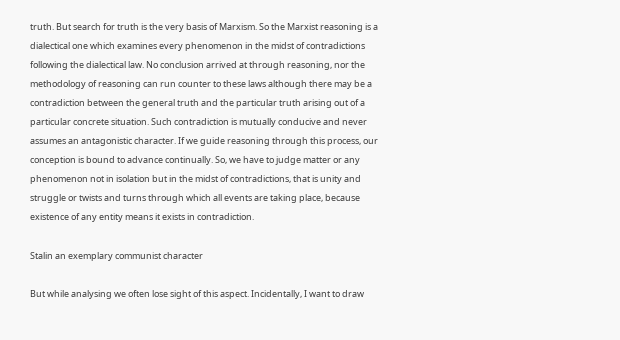truth. But search for truth is the very basis of Marxism. So the Marxist reasoning is a dialectical one which examines every phenomenon in the midst of contradictions following the dialectical law. No conclusion arrived at through reasoning, nor the methodology of reasoning can run counter to these laws although there may be a contradiction between the general truth and the particular truth arising out of a particular concrete situation. Such contradiction is mutually conducive and never assumes an antagonistic character. If we guide reasoning through this process, our conception is bound to advance continually. So, we have to judge matter or any phenomenon not in isolation but in the midst of contradictions, that is unity and struggle or twists and turns through which all events are taking place, because existence of any entity means it exists in contradiction.

Stalin an exemplary communist character

But while analysing we often lose sight of this aspect. Incidentally, I want to draw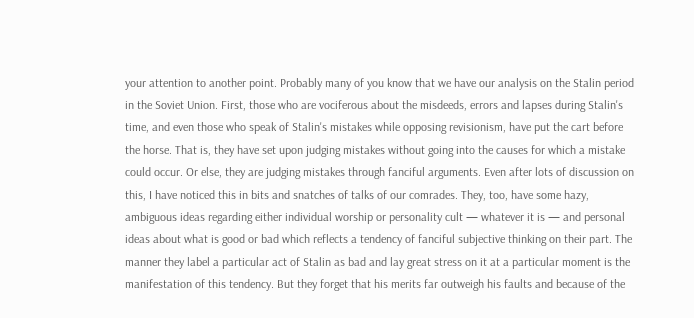your attention to another point. Probably many of you know that we have our analysis on the Stalin period in the Soviet Union. First, those who are vociferous about the misdeeds, errors and lapses during Stalin's time, and even those who speak of Stalin's mistakes while opposing revisionism, have put the cart before the horse. That is, they have set upon judging mistakes without going into the causes for which a mistake could occur. Or else, they are judging mistakes through fanciful arguments. Even after lots of discussion on this, I have noticed this in bits and snatches of talks of our comrades. They, too, have some hazy, ambiguous ideas regarding either individual worship or personality cult — whatever it is — and personal ideas about what is good or bad which reflects a tendency of fanciful subjective thinking on their part. The manner they label a particular act of Stalin as bad and lay great stress on it at a particular moment is the manifestation of this tendency. But they forget that his merits far outweigh his faults and because of the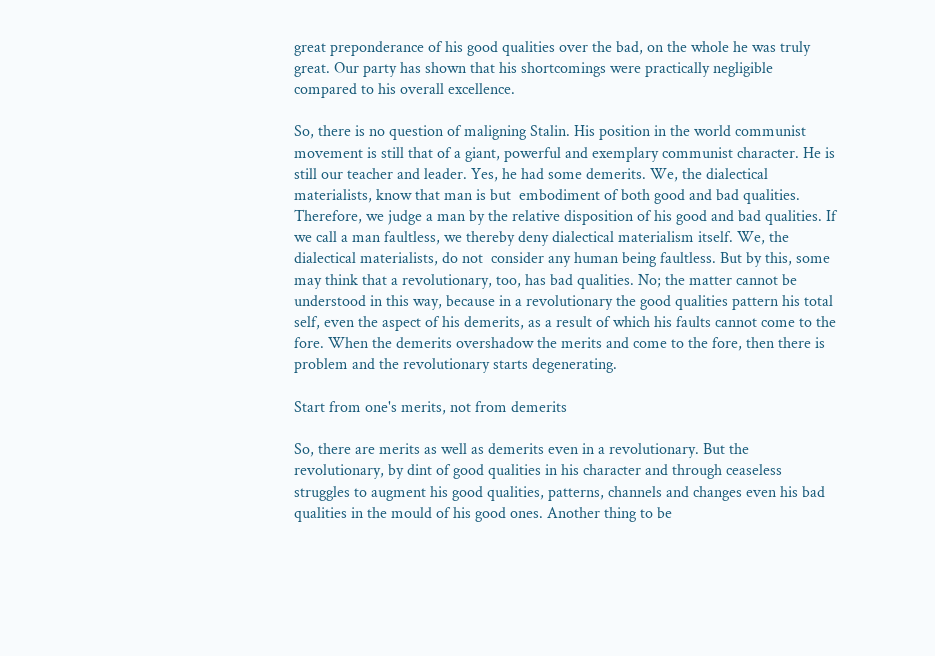great preponderance of his good qualities over the bad, on the whole he was truly great. Our party has shown that his shortcomings were practically negligible compared to his overall excellence.

So, there is no question of maligning Stalin. His position in the world communist movement is still that of a giant, powerful and exemplary communist character. He is still our teacher and leader. Yes, he had some demerits. We, the dialectical materialists, know that man is but  embodiment of both good and bad qualities. Therefore, we judge a man by the relative disposition of his good and bad qualities. If we call a man faultless, we thereby deny dialectical materialism itself. We, the dialectical materialists, do not  consider any human being faultless. But by this, some may think that a revolutionary, too, has bad qualities. No; the matter cannot be understood in this way, because in a revolutionary the good qualities pattern his total self, even the aspect of his demerits, as a result of which his faults cannot come to the fore. When the demerits overshadow the merits and come to the fore, then there is problem and the revolutionary starts degenerating.

Start from one's merits, not from demerits

So, there are merits as well as demerits even in a revolutionary. But the revolutionary, by dint of good qualities in his character and through ceaseless struggles to augment his good qualities, patterns, channels and changes even his bad qualities in the mould of his good ones. Another thing to be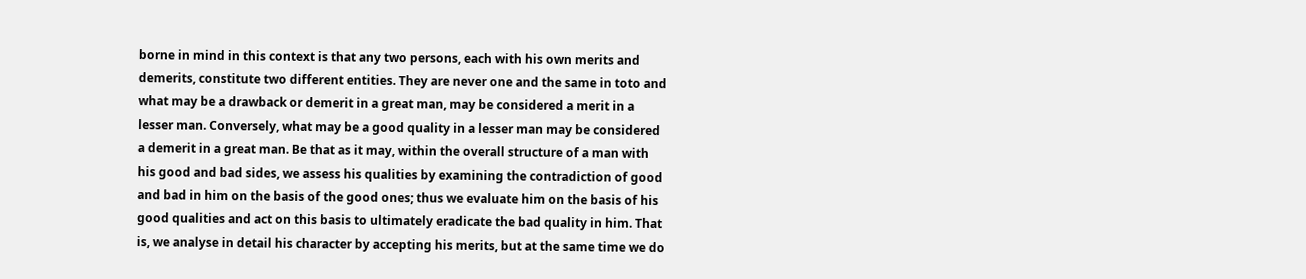borne in mind in this context is that any two persons, each with his own merits and demerits, constitute two different entities. They are never one and the same in toto and what may be a drawback or demerit in a great man, may be considered a merit in a lesser man. Conversely, what may be a good quality in a lesser man may be considered a demerit in a great man. Be that as it may, within the overall structure of a man with his good and bad sides, we assess his qualities by examining the contradiction of good and bad in him on the basis of the good ones; thus we evaluate him on the basis of his good qualities and act on this basis to ultimately eradicate the bad quality in him. That is, we analyse in detail his character by accepting his merits, but at the same time we do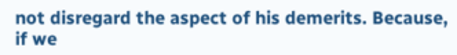not disregard the aspect of his demerits. Because, if we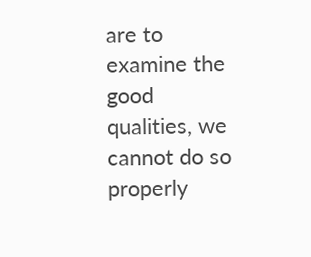are to examine the good qualities, we cannot do so properly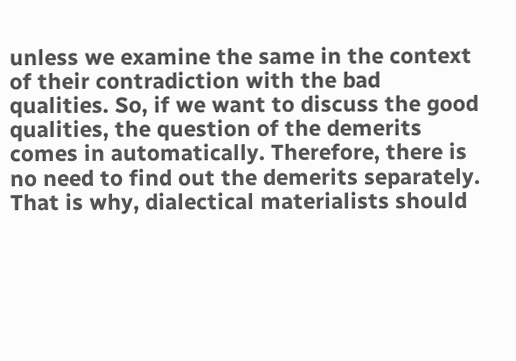unless we examine the same in the context of their contradiction with the bad qualities. So, if we want to discuss the good qualities, the question of the demerits comes in automatically. Therefore, there is no need to find out the demerits separately. That is why, dialectical materialists should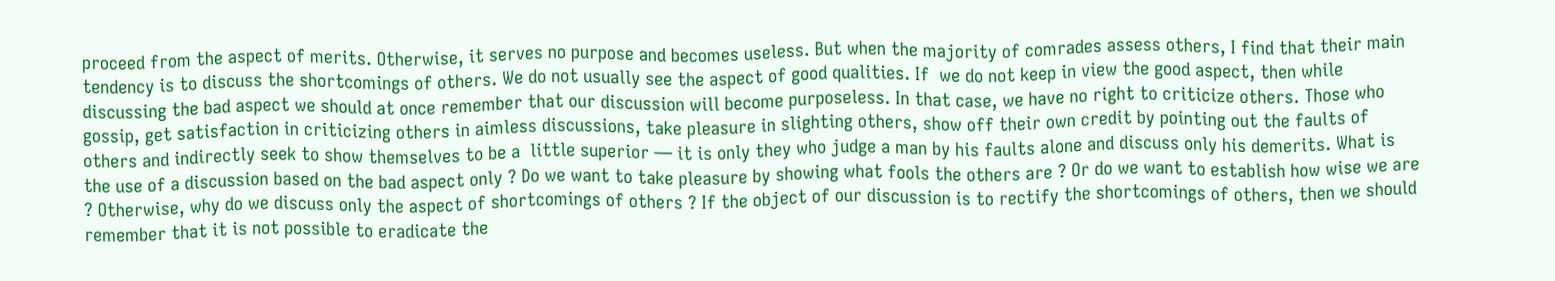proceed from the aspect of merits. Otherwise, it serves no purpose and becomes useless. But when the majority of comrades assess others, I find that their main tendency is to discuss the shortcomings of others. We do not usually see the aspect of good qualities. If  we do not keep in view the good aspect, then while discussing the bad aspect we should at once remember that our discussion will become purposeless. In that case, we have no right to criticize others. Those who gossip, get satisfaction in criticizing others in aimless discussions, take pleasure in slighting others, show off their own credit by pointing out the faults of others and indirectly seek to show themselves to be a  little superior — it is only they who judge a man by his faults alone and discuss only his demerits. What is the use of a discussion based on the bad aspect only ? Do we want to take pleasure by showing what fools the others are ? Or do we want to establish how wise we are ? Otherwise, why do we discuss only the aspect of shortcomings of others ? If the object of our discussion is to rectify the shortcomings of others, then we should remember that it is not possible to eradicate the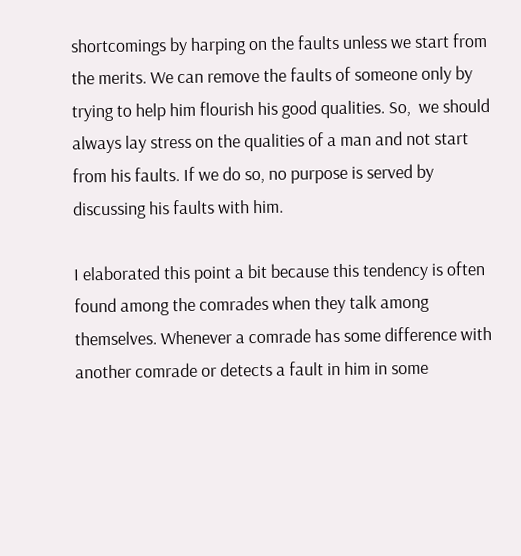shortcomings by harping on the faults unless we start from the merits. We can remove the faults of someone only by trying to help him flourish his good qualities. So,  we should always lay stress on the qualities of a man and not start from his faults. If we do so, no purpose is served by discussing his faults with him.

I elaborated this point a bit because this tendency is often found among the comrades when they talk among themselves. Whenever a comrade has some difference with another comrade or detects a fault in him in some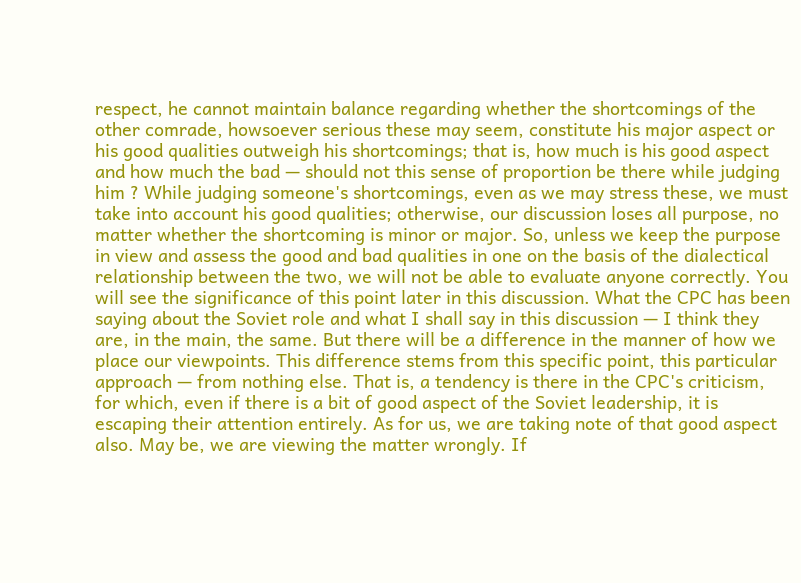respect, he cannot maintain balance regarding whether the shortcomings of the other comrade, howsoever serious these may seem, constitute his major aspect or his good qualities outweigh his shortcomings; that is, how much is his good aspect and how much the bad — should not this sense of proportion be there while judging him ? While judging someone's shortcomings, even as we may stress these, we must take into account his good qualities; otherwise, our discussion loses all purpose, no matter whether the shortcoming is minor or major. So, unless we keep the purpose in view and assess the good and bad qualities in one on the basis of the dialectical relationship between the two, we will not be able to evaluate anyone correctly. You will see the significance of this point later in this discussion. What the CPC has been saying about the Soviet role and what I shall say in this discussion — I think they are, in the main, the same. But there will be a difference in the manner of how we place our viewpoints. This difference stems from this specific point, this particular approach — from nothing else. That is, a tendency is there in the CPC's criticism, for which, even if there is a bit of good aspect of the Soviet leadership, it is escaping their attention entirely. As for us, we are taking note of that good aspect also. May be, we are viewing the matter wrongly. If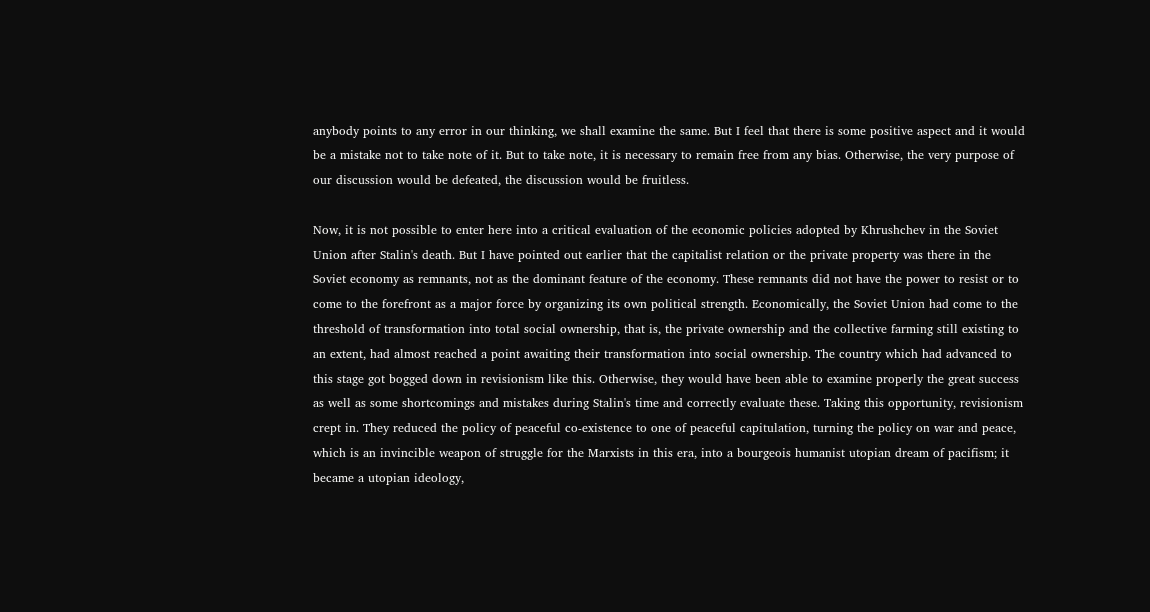anybody points to any error in our thinking, we shall examine the same. But I feel that there is some positive aspect and it would be a mistake not to take note of it. But to take note, it is necessary to remain free from any bias. Otherwise, the very purpose of our discussion would be defeated, the discussion would be fruitless.

Now, it is not possible to enter here into a critical evaluation of the economic policies adopted by Khrushchev in the Soviet Union after Stalin's death. But I have pointed out earlier that the capitalist relation or the private property was there in the Soviet economy as remnants, not as the dominant feature of the economy. These remnants did not have the power to resist or to come to the forefront as a major force by organizing its own political strength. Economically, the Soviet Union had come to the threshold of transformation into total social ownership, that is, the private ownership and the collective farming still existing to an extent, had almost reached a point awaiting their transformation into social ownership. The country which had advanced to this stage got bogged down in revisionism like this. Otherwise, they would have been able to examine properly the great success as well as some shortcomings and mistakes during Stalin's time and correctly evaluate these. Taking this opportunity, revisionism crept in. They reduced the policy of peaceful co-existence to one of peaceful capitulation, turning the policy on war and peace, which is an invincible weapon of struggle for the Marxists in this era, into a bourgeois humanist utopian dream of pacifism; it became a utopian ideology,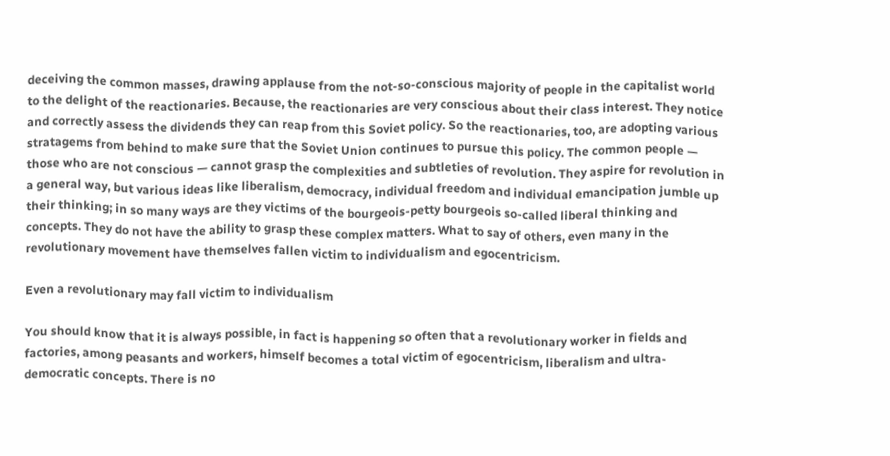deceiving the common masses, drawing applause from the not-so-conscious majority of people in the capitalist world to the delight of the reactionaries. Because, the reactionaries are very conscious about their class interest. They notice and correctly assess the dividends they can reap from this Soviet policy. So the reactionaries, too, are adopting various stratagems from behind to make sure that the Soviet Union continues to pursue this policy. The common people — those who are not conscious — cannot grasp the complexities and subtleties of revolution. They aspire for revolution in a general way, but various ideas like liberalism, democracy, individual freedom and individual emancipation jumble up their thinking; in so many ways are they victims of the bourgeois-petty bourgeois so-called liberal thinking and concepts. They do not have the ability to grasp these complex matters. What to say of others, even many in the revolutionary movement have themselves fallen victim to individualism and egocentricism.

Even a revolutionary may fall victim to individualism

You should know that it is always possible, in fact is happening so often that a revolutionary worker in fields and factories, among peasants and workers, himself becomes a total victim of egocentricism, liberalism and ultra-democratic concepts. There is no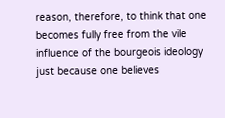reason, therefore, to think that one becomes fully free from the vile influence of the bourgeois ideology just because one believes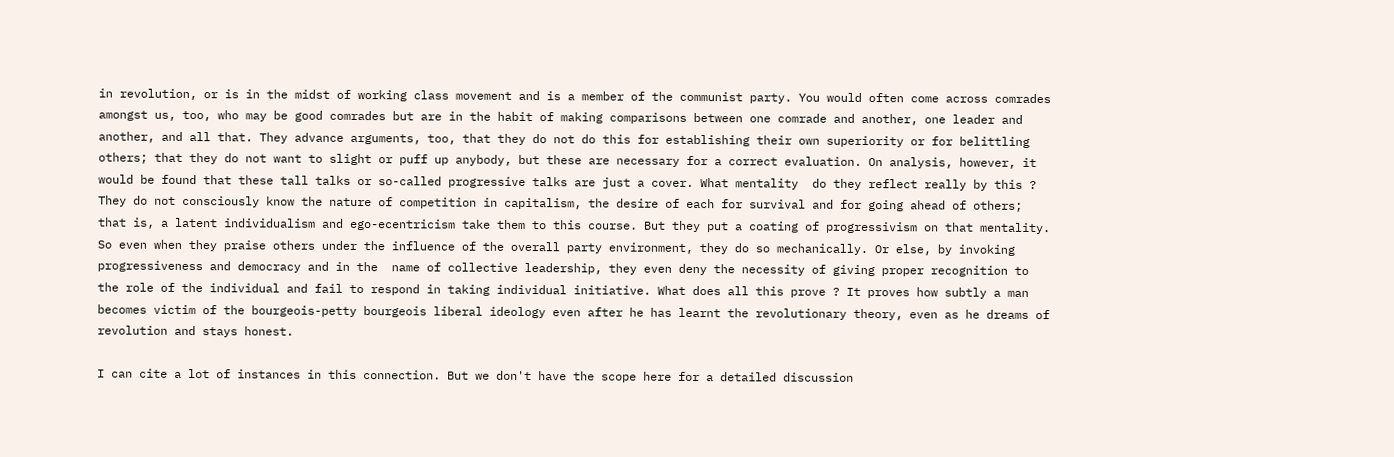in revolution, or is in the midst of working class movement and is a member of the communist party. You would often come across comrades amongst us, too, who may be good comrades but are in the habit of making comparisons between one comrade and another, one leader and another, and all that. They advance arguments, too, that they do not do this for establishing their own superiority or for belittling others; that they do not want to slight or puff up anybody, but these are necessary for a correct evaluation. On analysis, however, it would be found that these tall talks or so-called progressive talks are just a cover. What mentality  do they reflect really by this ? They do not consciously know the nature of competition in capitalism, the desire of each for survival and for going ahead of others; that is, a latent individualism and ego-ecentricism take them to this course. But they put a coating of progressivism on that mentality. So even when they praise others under the influence of the overall party environment, they do so mechanically. Or else, by invoking progressiveness and democracy and in the  name of collective leadership, they even deny the necessity of giving proper recognition to the role of the individual and fail to respond in taking individual initiative. What does all this prove ? It proves how subtly a man becomes victim of the bourgeois-petty bourgeois liberal ideology even after he has learnt the revolutionary theory, even as he dreams of revolution and stays honest.

I can cite a lot of instances in this connection. But we don't have the scope here for a detailed discussion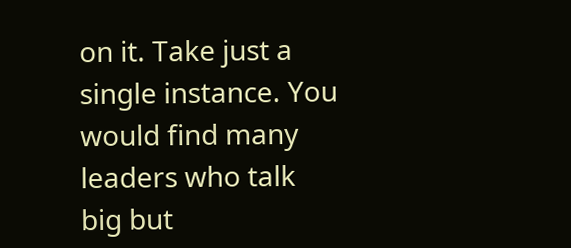on it. Take just a single instance. You would find many leaders who talk big but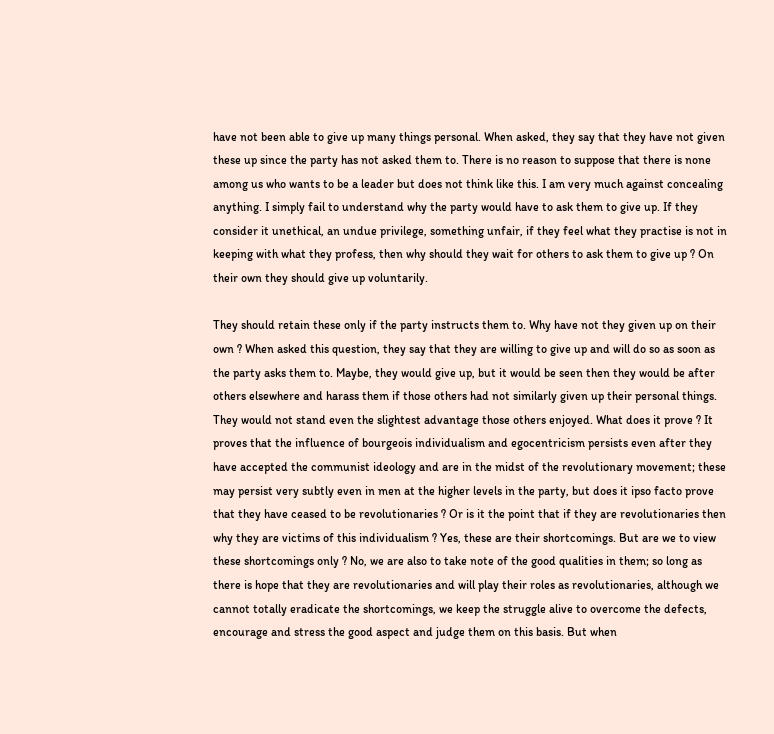have not been able to give up many things personal. When asked, they say that they have not given these up since the party has not asked them to. There is no reason to suppose that there is none among us who wants to be a leader but does not think like this. I am very much against concealing anything. I simply fail to understand why the party would have to ask them to give up. If they consider it unethical, an undue privilege, something unfair, if they feel what they practise is not in keeping with what they profess, then why should they wait for others to ask them to give up ? On their own they should give up voluntarily.

They should retain these only if the party instructs them to. Why have not they given up on their own ? When asked this question, they say that they are willing to give up and will do so as soon as the party asks them to. Maybe, they would give up, but it would be seen then they would be after others elsewhere and harass them if those others had not similarly given up their personal things. They would not stand even the slightest advantage those others enjoyed. What does it prove ? It proves that the influence of bourgeois individualism and egocentricism persists even after they have accepted the communist ideology and are in the midst of the revolutionary movement; these may persist very subtly even in men at the higher levels in the party, but does it ipso facto prove that they have ceased to be revolutionaries ? Or is it the point that if they are revolutionaries then why they are victims of this individualism ? Yes, these are their shortcomings. But are we to view these shortcomings only ? No, we are also to take note of the good qualities in them; so long as there is hope that they are revolutionaries and will play their roles as revolutionaries, although we cannot totally eradicate the shortcomings, we keep the struggle alive to overcome the defects, encourage and stress the good aspect and judge them on this basis. But when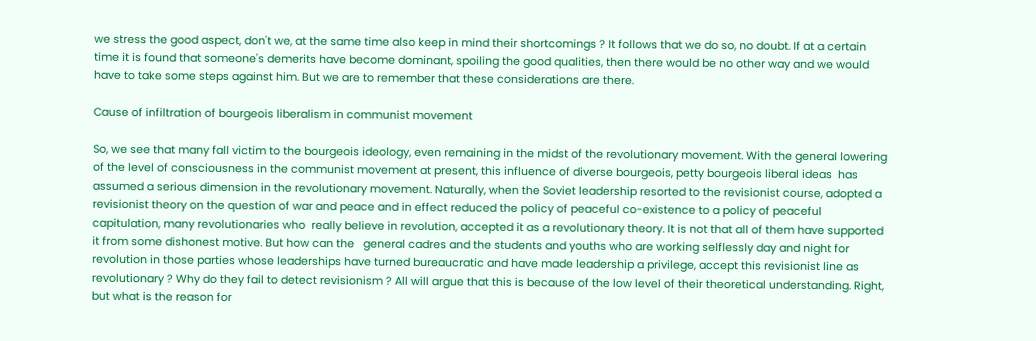we stress the good aspect, don't we, at the same time also keep in mind their shortcomings ? It follows that we do so, no doubt. If at a certain time it is found that someone's demerits have become dominant, spoiling the good qualities, then there would be no other way and we would have to take some steps against him. But we are to remember that these considerations are there.

Cause of infiltration of bourgeois liberalism in communist movement

So, we see that many fall victim to the bourgeois ideology, even remaining in the midst of the revolutionary movement. With the general lowering of the level of consciousness in the communist movement at present, this influence of diverse bourgeois, petty bourgeois liberal ideas  has assumed a serious dimension in the revolutionary movement. Naturally, when the Soviet leadership resorted to the revisionist course, adopted a revisionist theory on the question of war and peace and in effect reduced the policy of peaceful co-existence to a policy of peaceful capitulation, many revolutionaries who  really believe in revolution, accepted it as a revolutionary theory. It is not that all of them have supported it from some dishonest motive. But how can the   general cadres and the students and youths who are working selflessly day and night for revolution in those parties whose leaderships have turned bureaucratic and have made leadership a privilege, accept this revisionist line as revolutionary ? Why do they fail to detect revisionism ? All will argue that this is because of the low level of their theoretical understanding. Right, but what is the reason for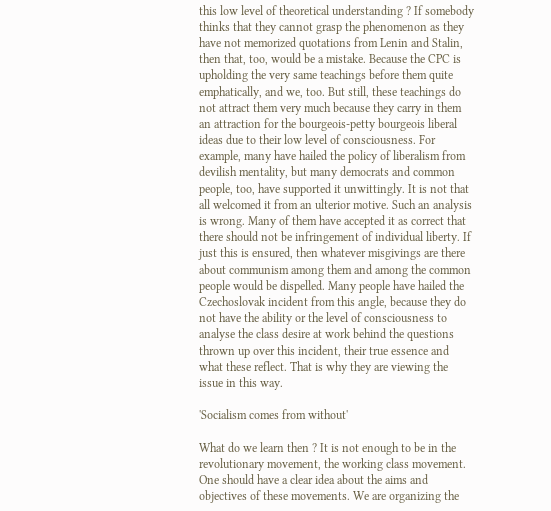this low level of theoretical understanding ? If somebody thinks that they cannot grasp the phenomenon as they have not memorized quotations from Lenin and Stalin, then that, too, would be a mistake. Because the CPC is upholding the very same teachings before them quite emphatically, and we, too. But still, these teachings do not attract them very much because they carry in them an attraction for the bourgeois-petty bourgeois liberal ideas due to their low level of consciousness. For example, many have hailed the policy of liberalism from devilish mentality, but many democrats and common people, too, have supported it unwittingly. It is not that all welcomed it from an ulterior motive. Such an analysis is wrong. Many of them have accepted it as correct that there should not be infringement of individual liberty. If just this is ensured, then whatever misgivings are there about communism among them and among the common people would be dispelled. Many people have hailed the  Czechoslovak incident from this angle, because they do not have the ability or the level of consciousness to analyse the class desire at work behind the questions thrown up over this incident, their true essence and what these reflect. That is why they are viewing the issue in this way.

'Socialism comes from without'

What do we learn then ? It is not enough to be in the revolutionary movement, the working class movement. One should have a clear idea about the aims and objectives of these movements. We are organizing the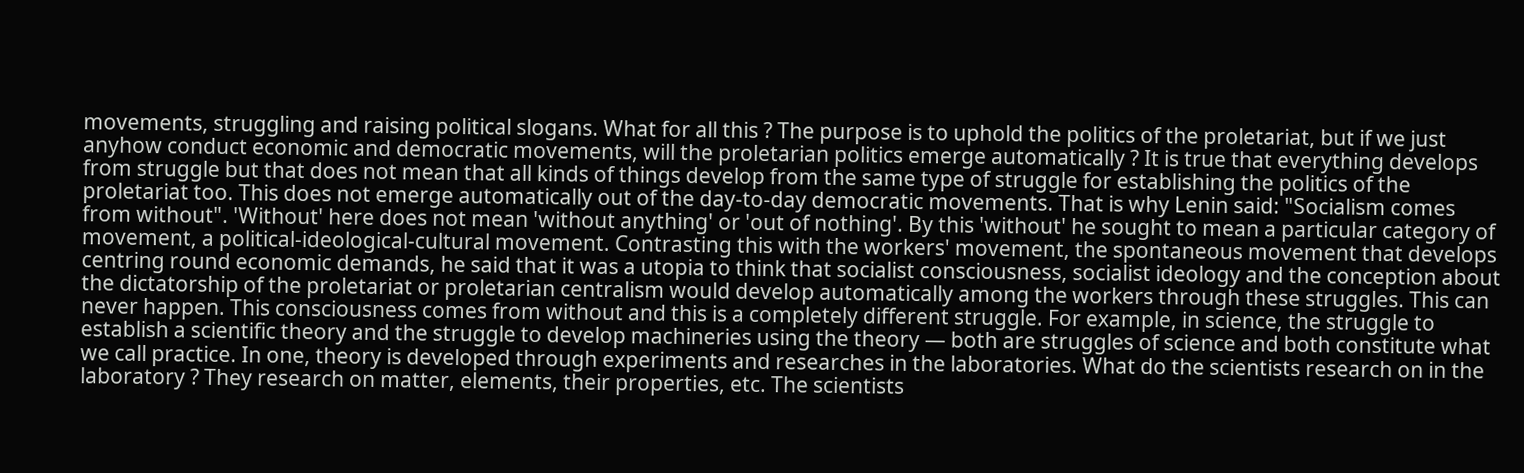movements, struggling and raising political slogans. What for all this ? The purpose is to uphold the politics of the proletariat, but if we just anyhow conduct economic and democratic movements, will the proletarian politics emerge automatically ? It is true that everything develops from struggle but that does not mean that all kinds of things develop from the same type of struggle for establishing the politics of the proletariat too. This does not emerge automatically out of the day-to-day democratic movements. That is why Lenin said: "Socialism comes from without". 'Without' here does not mean 'without anything' or 'out of nothing'. By this 'without' he sought to mean a particular category of movement, a political-ideological-cultural movement. Contrasting this with the workers' movement, the spontaneous movement that develops centring round economic demands, he said that it was a utopia to think that socialist consciousness, socialist ideology and the conception about the dictatorship of the proletariat or proletarian centralism would develop automatically among the workers through these struggles. This can never happen. This consciousness comes from without and this is a completely different struggle. For example, in science, the struggle to establish a scientific theory and the struggle to develop machineries using the theory — both are struggles of science and both constitute what we call practice. In one, theory is developed through experiments and researches in the laboratories. What do the scientists research on in the laboratory ? They research on matter, elements, their properties, etc. The scientists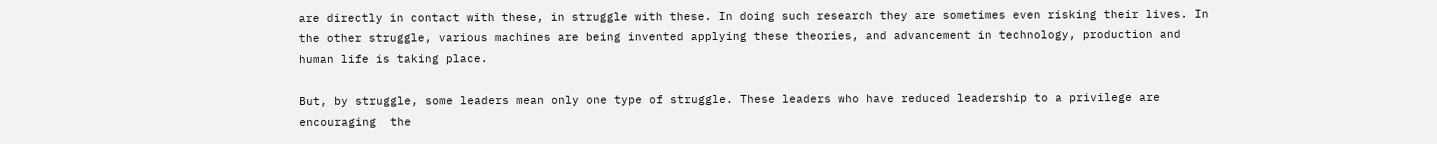are directly in contact with these, in struggle with these. In doing such research they are sometimes even risking their lives. In the other struggle, various machines are being invented applying these theories, and advancement in technology, production and human life is taking place.

But, by struggle, some leaders mean only one type of struggle. These leaders who have reduced leadership to a privilege are encouraging  the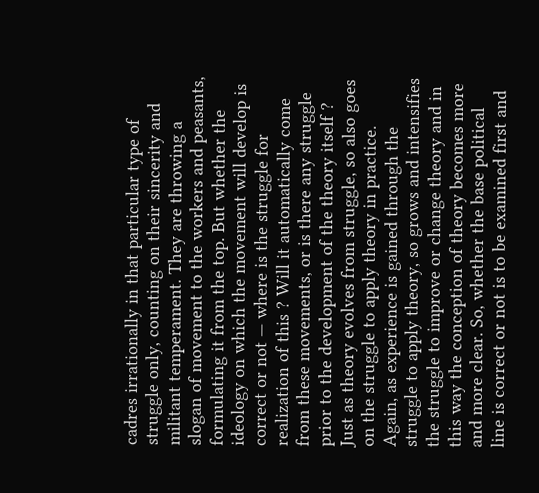cadres irrationally in that particular type of struggle only, counting on their sincerity and militant temperament. They are throwing a slogan of movement to the workers and peasants, formulating it from the top. But whether the ideology on which the movement will develop is correct or not — where is the struggle for realization of this ? Will it automatically come from these movements, or is there any struggle prior to the development of the theory itself ? Just as theory evolves from struggle, so also goes on the struggle to apply theory in practice. Again, as experience is gained through the struggle to apply theory, so grows and intensifies the struggle to improve or change theory and in this way the conception of theory becomes more and more clear. So, whether the base political line is correct or not is to be examined first and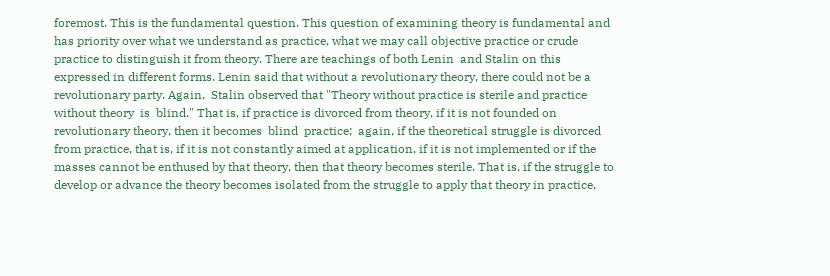foremost. This is the fundamental question. This question of examining theory is fundamental and has priority over what we understand as practice, what we may call objective practice or crude practice to distinguish it from theory. There are teachings of both Lenin  and Stalin on this expressed in different forms. Lenin said that without a revolutionary theory, there could not be a revolutionary party. Again,  Stalin observed that "Theory without practice is sterile and practice without theory  is  blind." That is, if practice is divorced from theory, if it is not founded on revolutionary theory, then it becomes  blind  practice;  again, if the theoretical struggle is divorced from practice, that is, if it is not constantly aimed at application, if it is not implemented or if the masses cannot be enthused by that theory, then that theory becomes sterile. That is, if the struggle to develop or advance the theory becomes isolated from the struggle to apply that theory in practice,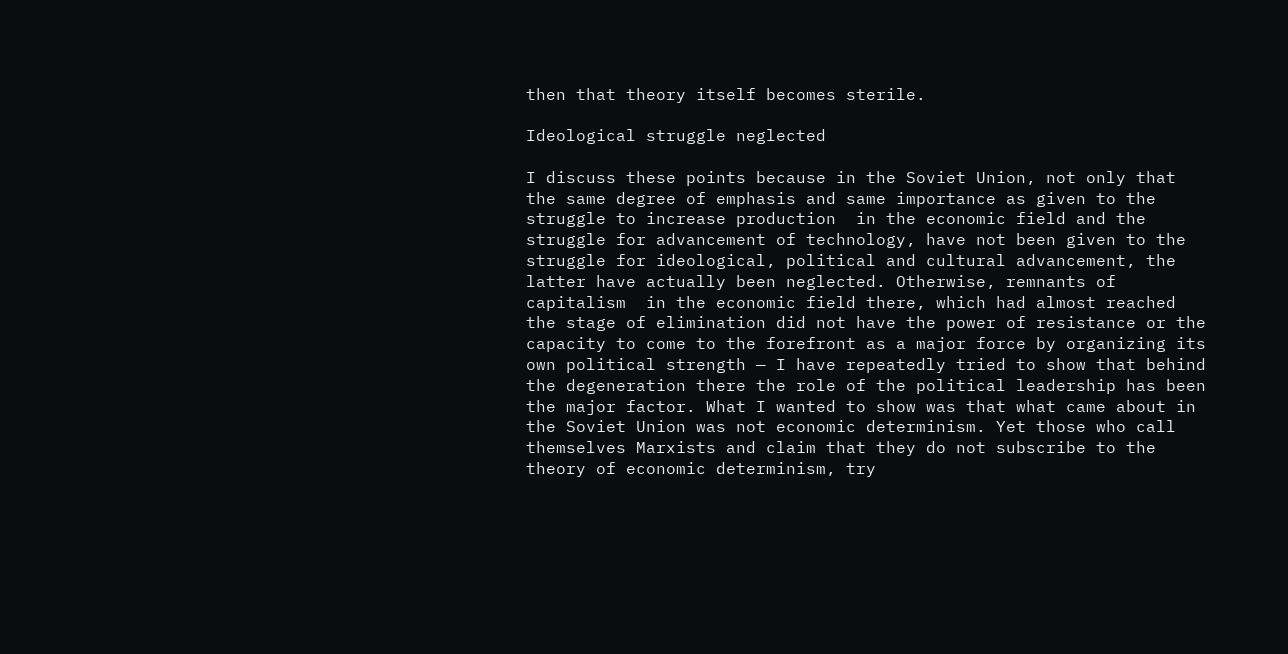then that theory itself becomes sterile.

Ideological struggle neglected

I discuss these points because in the Soviet Union, not only that the same degree of emphasis and same importance as given to the struggle to increase production  in the economic field and the struggle for advancement of technology, have not been given to the struggle for ideological, political and cultural advancement, the latter have actually been neglected. Otherwise, remnants of capitalism  in the economic field there, which had almost reached the stage of elimination did not have the power of resistance or the capacity to come to the forefront as a major force by organizing its own political strength — I have repeatedly tried to show that behind the degeneration there the role of the political leadership has been the major factor. What I wanted to show was that what came about in the Soviet Union was not economic determinism. Yet those who call themselves Marxists and claim that they do not subscribe to the theory of economic determinism, try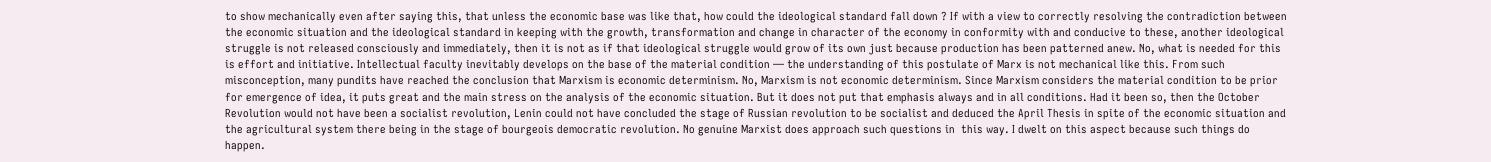to show mechanically even after saying this, that unless the economic base was like that, how could the ideological standard fall down ? If with a view to correctly resolving the contradiction between the economic situation and the ideological standard in keeping with the growth, transformation and change in character of the economy in conformity with and conducive to these, another ideological struggle is not released consciously and immediately, then it is not as if that ideological struggle would grow of its own just because production has been patterned anew. No, what is needed for this is effort and initiative. Intellectual faculty inevitably develops on the base of the material condition — the understanding of this postulate of Marx is not mechanical like this. From such misconception, many pundits have reached the conclusion that Marxism is economic determinism. No, Marxism is not economic determinism. Since Marxism considers the material condition to be prior for emergence of idea, it puts great and the main stress on the analysis of the economic situation. But it does not put that emphasis always and in all conditions. Had it been so, then the October Revolution would not have been a socialist revolution, Lenin could not have concluded the stage of Russian revolution to be socialist and deduced the April Thesis in spite of the economic situation and the agricultural system there being in the stage of bourgeois democratic revolution. No genuine Marxist does approach such questions in  this way. I dwelt on this aspect because such things do happen.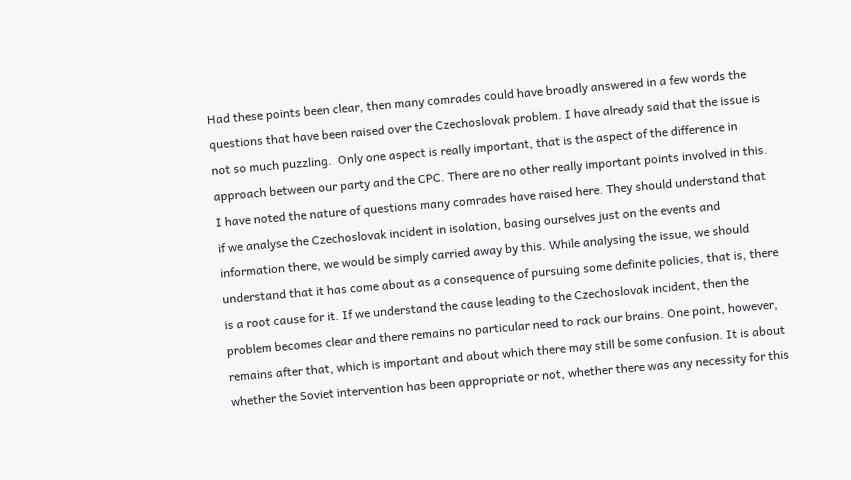Had these points been clear, then many comrades could have broadly answered in a few words the questions that have been raised over the Czechoslovak problem. I have already said that the issue is not so much puzzling.  Only one aspect is really important, that is the aspect of the difference in approach between our party and the CPC. There are no other really important points involved in this. I have noted the nature of questions many comrades have raised here. They should understand that if we analyse the Czechoslovak incident in isolation, basing ourselves just on the events and information there, we would be simply carried away by this. While analysing the issue, we should understand that it has come about as a consequence of pursuing some definite policies, that is, there is a root cause for it. If we understand the cause leading to the Czechoslovak incident, then the problem becomes clear and there remains no particular need to rack our brains. One point, however, remains after that, which is important and about which there may still be some confusion. It is about whether the Soviet intervention has been appropriate or not, whether there was any necessity for this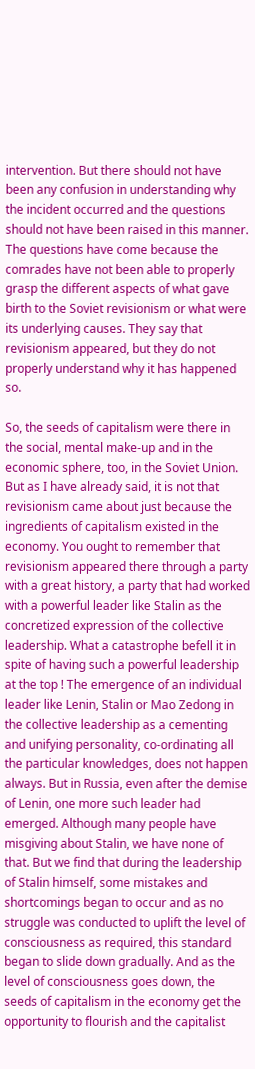intervention. But there should not have been any confusion in understanding why the incident occurred and the questions should not have been raised in this manner. The questions have come because the comrades have not been able to properly grasp the different aspects of what gave birth to the Soviet revisionism or what were its underlying causes. They say that revisionism appeared, but they do not properly understand why it has happened so.

So, the seeds of capitalism were there in the social, mental make-up and in the economic sphere, too, in the Soviet Union. But as I have already said, it is not that revisionism came about just because the ingredients of capitalism existed in the economy. You ought to remember that revisionism appeared there through a party with a great history, a party that had worked with a powerful leader like Stalin as the concretized expression of the collective leadership. What a catastrophe befell it in spite of having such a powerful leadership at the top ! The emergence of an individual leader like Lenin, Stalin or Mao Zedong in the collective leadership as a cementing and unifying personality, co-ordinating all the particular knowledges, does not happen always. But in Russia, even after the demise of Lenin, one more such leader had emerged. Although many people have misgiving about Stalin, we have none of that. But we find that during the leadership of Stalin himself, some mistakes and shortcomings began to occur and as no struggle was conducted to uplift the level of consciousness as required, this standard began to slide down gradually. And as the level of consciousness goes down, the seeds of capitalism in the economy get the opportunity to flourish and the capitalist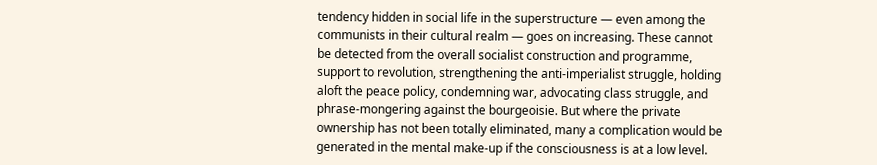tendency hidden in social life in the superstructure — even among the communists in their cultural realm — goes on increasing. These cannot be detected from the overall socialist construction and programme, support to revolution, strengthening the anti-imperialist struggle, holding aloft the peace policy, condemning war, advocating class struggle, and phrase-mongering against the bourgeoisie. But where the private ownership has not been totally eliminated, many a complication would be generated in the mental make-up if the consciousness is at a low level.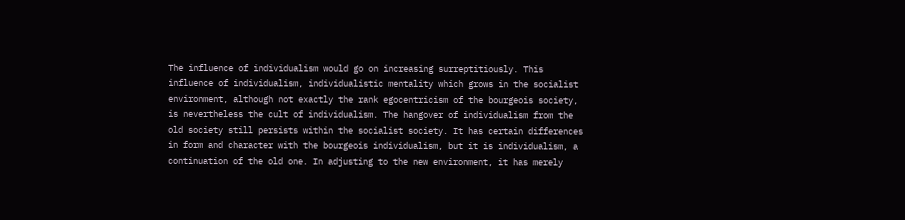The influence of individualism would go on increasing surreptitiously. This influence of individualism, individualistic mentality which grows in the socialist environment, although not exactly the rank egocentricism of the bourgeois society, is nevertheless the cult of individualism. The hangover of individualism from the old society still persists within the socialist society. It has certain differences in form and character with the bourgeois individualism, but it is individualism, a continuation of the old one. In adjusting to the new environment, it has merely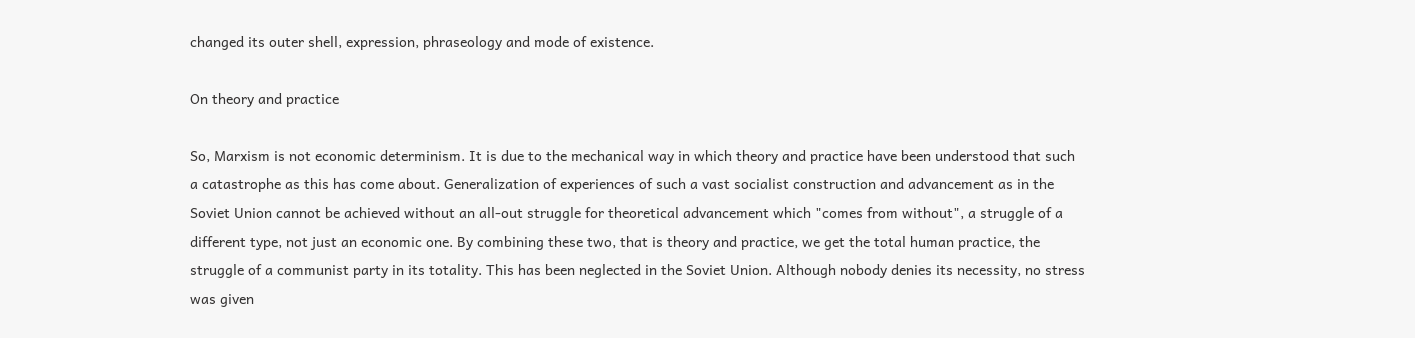changed its outer shell, expression, phraseology and mode of existence.

On theory and practice

So, Marxism is not economic determinism. It is due to the mechanical way in which theory and practice have been understood that such a catastrophe as this has come about. Generalization of experiences of such a vast socialist construction and advancement as in the Soviet Union cannot be achieved without an all-out struggle for theoretical advancement which "comes from without", a struggle of a different type, not just an economic one. By combining these two, that is theory and practice, we get the total human practice, the struggle of a communist party in its totality. This has been neglected in the Soviet Union. Although nobody denies its necessity, no stress was given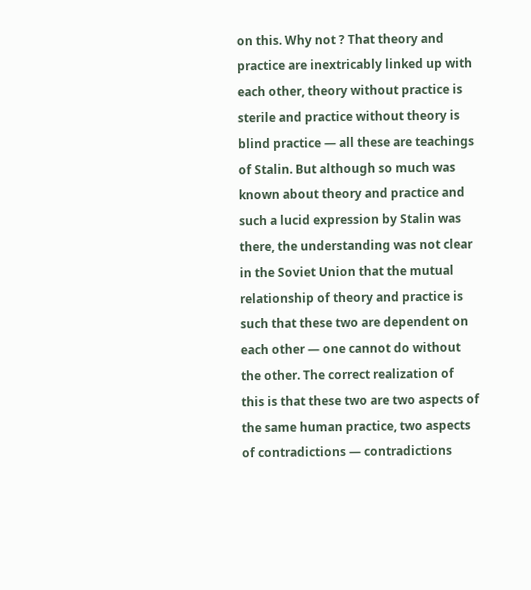on this. Why not ? That theory and practice are inextricably linked up with each other, theory without practice is sterile and practice without theory is blind practice — all these are teachings of Stalin. But although so much was known about theory and practice and such a lucid expression by Stalin was there, the understanding was not clear in the Soviet Union that the mutual relationship of theory and practice is such that these two are dependent on each other — one cannot do without the other. The correct realization of this is that these two are two aspects of the same human practice, two aspects of contradictions — contradictions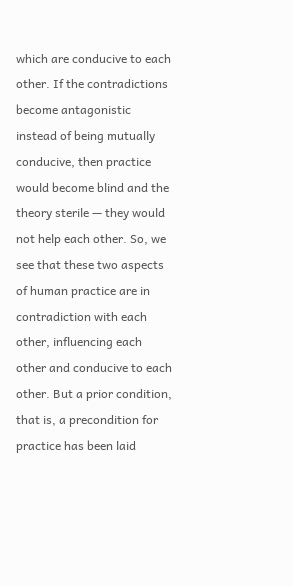which are conducive to each other. If the contradictions become antagonistic instead of being mutually conducive, then practice would become blind and the theory sterile — they would not help each other. So, we see that these two aspects of human practice are in contradiction with each other, influencing each other and conducive to each other. But a prior condition, that is, a precondition for practice has been laid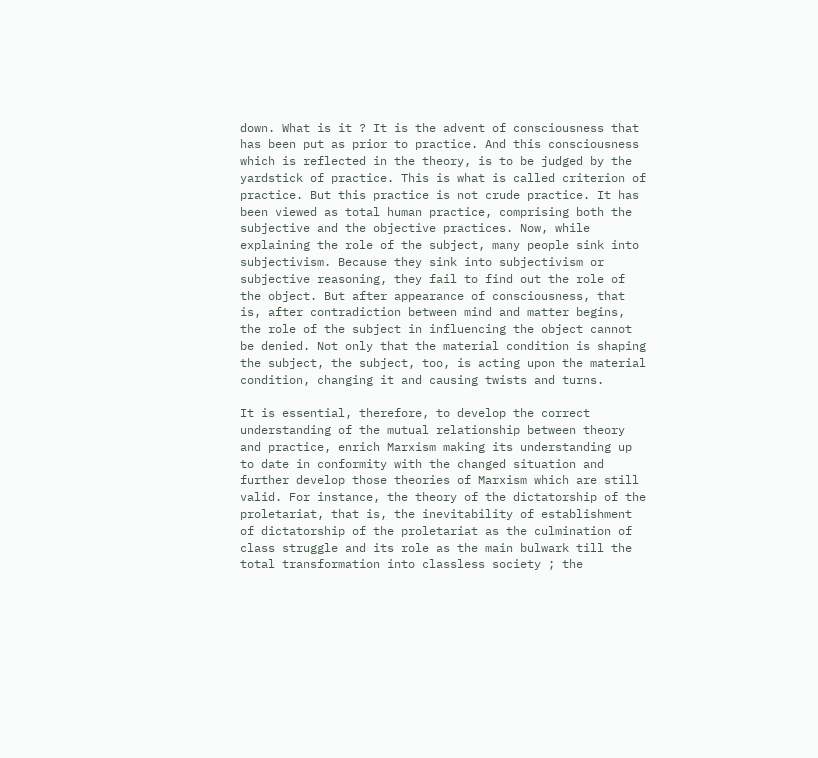down. What is it ? It is the advent of consciousness that has been put as prior to practice. And this consciousness which is reflected in the theory, is to be judged by the yardstick of practice. This is what is called criterion of practice. But this practice is not crude practice. It has been viewed as total human practice, comprising both the subjective and the objective practices. Now, while explaining the role of the subject, many people sink into subjectivism. Because they sink into subjectivism or subjective reasoning, they fail to find out the role of the object. But after appearance of consciousness, that is, after contradiction between mind and matter begins, the role of the subject in influencing the object cannot be denied. Not only that the material condition is shaping the subject, the subject, too, is acting upon the material condition, changing it and causing twists and turns.

It is essential, therefore, to develop the correct understanding of the mutual relationship between theory and practice, enrich Marxism making its understanding up to date in conformity with the changed situation and further develop those theories of Marxism which are still valid. For instance, the theory of the dictatorship of the proletariat, that is, the inevitability of establishment of dictatorship of the proletariat as the culmination of class struggle and its role as the main bulwark till the total transformation into classless society ; the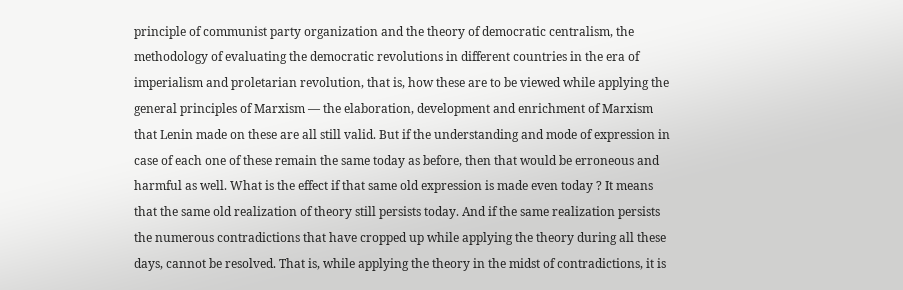principle of communist party organization and the theory of democratic centralism, the methodology of evaluating the democratic revolutions in different countries in the era of imperialism and proletarian revolution, that is, how these are to be viewed while applying the general principles of Marxism — the elaboration, development and enrichment of Marxism that Lenin made on these are all still valid. But if the understanding and mode of expression in case of each one of these remain the same today as before, then that would be erroneous and harmful as well. What is the effect if that same old expression is made even today ? It means that the same old realization of theory still persists today. And if the same realization persists the numerous contradictions that have cropped up while applying the theory during all these days, cannot be resolved. That is, while applying the theory in the midst of contradictions, it is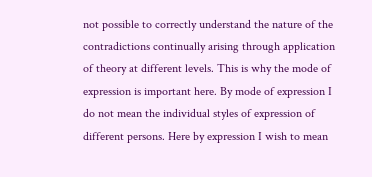not possible to correctly understand the nature of the contradictions continually arising through application of theory at different levels. This is why the mode of expression is important here. By mode of expression I do not mean the individual styles of expression of different persons. Here by expression I wish to mean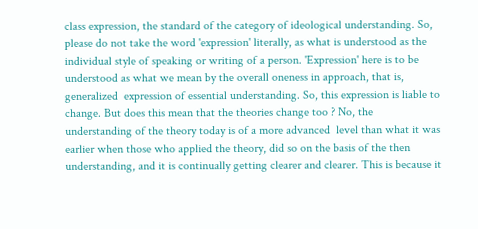class expression, the standard of the category of ideological understanding. So, please do not take the word 'expression' literally, as what is understood as the individual style of speaking or writing of a person. 'Expression' here is to be understood as what we mean by the overall oneness in approach, that is, generalized  expression of essential understanding. So, this expression is liable to change. But does this mean that the theories change too ? No, the understanding of the theory today is of a more advanced  level than what it was earlier when those who applied the theory, did so on the basis of the then understanding, and it is continually getting clearer and clearer. This is because it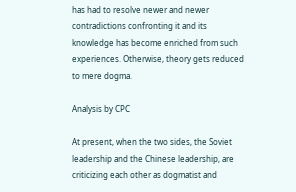has had to resolve newer and newer contradictions confronting it and its knowledge has become enriched from such experiences. Otherwise, theory gets reduced to mere dogma.

Analysis by CPC

At present, when the two sides, the Soviet leadership and the Chinese leadership, are criticizing each other as dogmatist and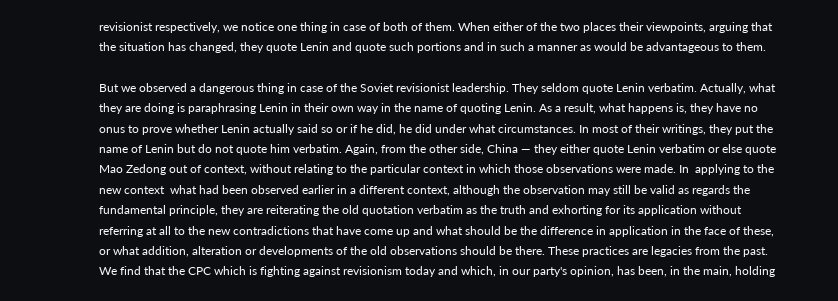revisionist respectively, we notice one thing in case of both of them. When either of the two places their viewpoints, arguing that the situation has changed, they quote Lenin and quote such portions and in such a manner as would be advantageous to them.

But we observed a dangerous thing in case of the Soviet revisionist leadership. They seldom quote Lenin verbatim. Actually, what they are doing is paraphrasing Lenin in their own way in the name of quoting Lenin. As a result, what happens is, they have no onus to prove whether Lenin actually said so or if he did, he did under what circumstances. In most of their writings, they put the name of Lenin but do not quote him verbatim. Again, from the other side, China — they either quote Lenin verbatim or else quote Mao Zedong out of context, without relating to the particular context in which those observations were made. In  applying to the new context  what had been observed earlier in a different context, although the observation may still be valid as regards the fundamental principle, they are reiterating the old quotation verbatim as the truth and exhorting for its application without referring at all to the new contradictions that have come up and what should be the difference in application in the face of these, or what addition, alteration or developments of the old observations should be there. These practices are legacies from the past. We find that the CPC which is fighting against revisionism today and which, in our party's opinion, has been, in the main, holding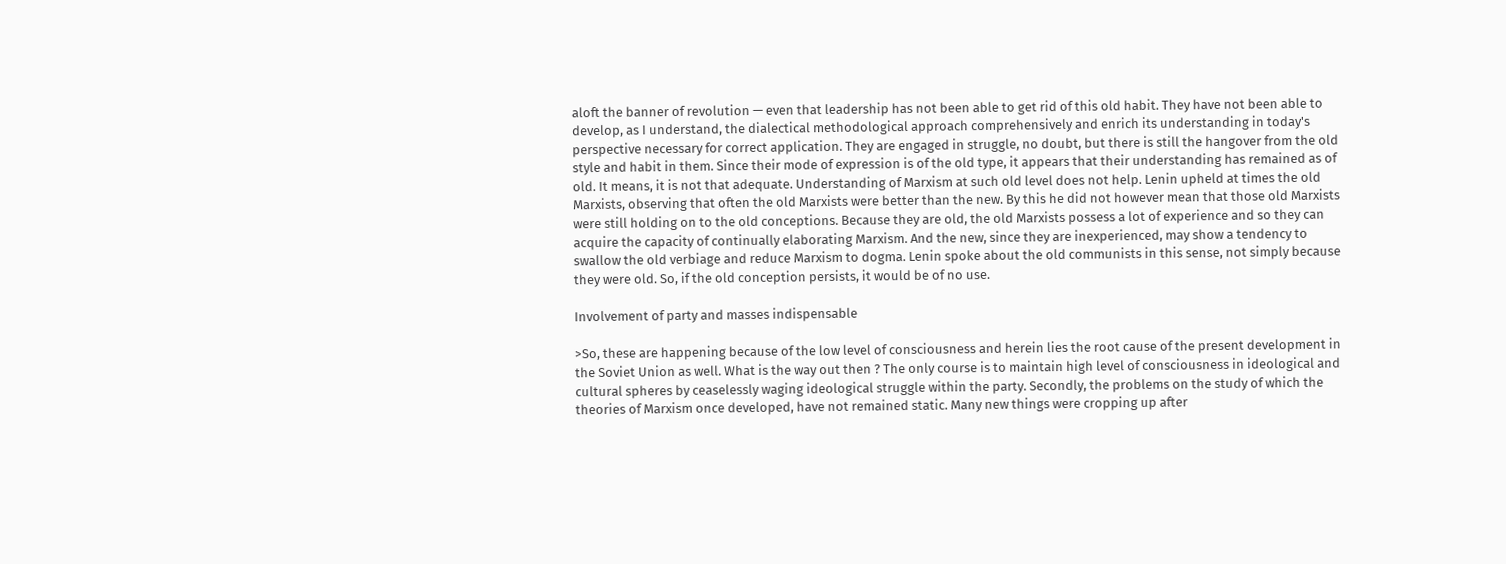aloft the banner of revolution — even that leadership has not been able to get rid of this old habit. They have not been able to develop, as I understand, the dialectical methodological approach comprehensively and enrich its understanding in today's perspective necessary for correct application. They are engaged in struggle, no doubt, but there is still the hangover from the old style and habit in them. Since their mode of expression is of the old type, it appears that their understanding has remained as of old. It means, it is not that adequate. Understanding of Marxism at such old level does not help. Lenin upheld at times the old Marxists, observing that often the old Marxists were better than the new. By this he did not however mean that those old Marxists were still holding on to the old conceptions. Because they are old, the old Marxists possess a lot of experience and so they can acquire the capacity of continually elaborating Marxism. And the new, since they are inexperienced, may show a tendency to swallow the old verbiage and reduce Marxism to dogma. Lenin spoke about the old communists in this sense, not simply because they were old. So, if the old conception persists, it would be of no use.

Involvement of party and masses indispensable

>So, these are happening because of the low level of consciousness and herein lies the root cause of the present development in the Soviet Union as well. What is the way out then ? The only course is to maintain high level of consciousness in ideological and cultural spheres by ceaselessly waging ideological struggle within the party. Secondly, the problems on the study of which the theories of Marxism once developed, have not remained static. Many new things were cropping up after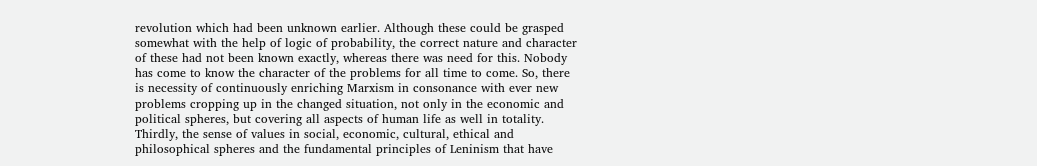revolution which had been unknown earlier. Although these could be grasped somewhat with the help of logic of probability, the correct nature and character of these had not been known exactly, whereas there was need for this. Nobody has come to know the character of the problems for all time to come. So, there is necessity of continuously enriching Marxism in consonance with ever new problems cropping up in the changed situation, not only in the economic and political spheres, but covering all aspects of human life as well in totality. Thirdly, the sense of values in social, economic, cultural, ethical and philosophical spheres and the fundamental principles of Leninism that have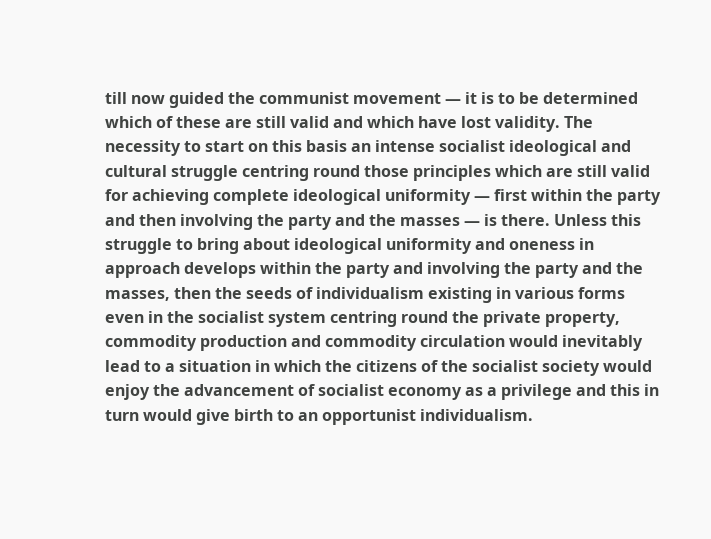till now guided the communist movement — it is to be determined which of these are still valid and which have lost validity. The necessity to start on this basis an intense socialist ideological and cultural struggle centring round those principles which are still valid for achieving complete ideological uniformity — first within the party and then involving the party and the masses — is there. Unless this struggle to bring about ideological uniformity and oneness in approach develops within the party and involving the party and the masses, then the seeds of individualism existing in various forms even in the socialist system centring round the private property, commodity production and commodity circulation would inevitably lead to a situation in which the citizens of the socialist society would enjoy the advancement of socialist economy as a privilege and this in turn would give birth to an opportunist individualism.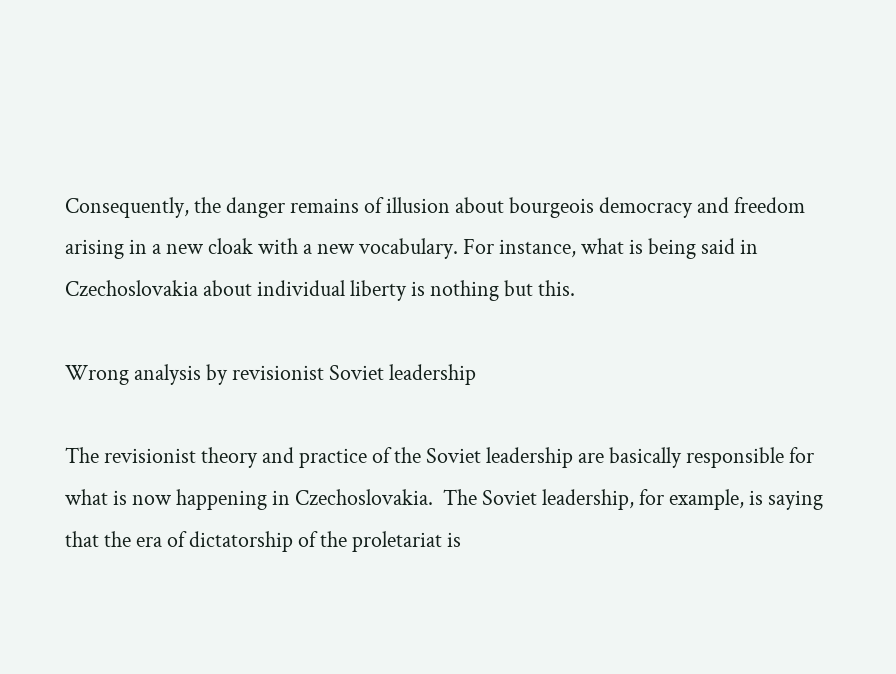Consequently, the danger remains of illusion about bourgeois democracy and freedom arising in a new cloak with a new vocabulary. For instance, what is being said in Czechoslovakia about individual liberty is nothing but this.

Wrong analysis by revisionist Soviet leadership

The revisionist theory and practice of the Soviet leadership are basically responsible for what is now happening in Czechoslovakia.  The Soviet leadership, for example, is saying that the era of dictatorship of the proletariat is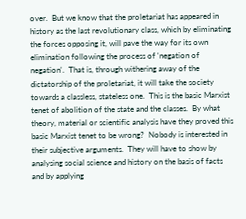over.  But we know that the proletariat has appeared in history as the last revolutionary class, which by eliminating the forces opposing it, will pave the way for its own elimination following the process of 'negation of negation'.  That is, through withering away of the dictatorship of the proletariat, it will take the society towards a classless, stateless one.  This is the basic Marxist tenet of abolition of the state and the classes.  By what theory, material or scientific analysis have they proved this basic Marxist tenet to be wrong?  Nobody is interested in their subjective arguments.  They will have to show by analysing social science and history on the basis of facts and by applying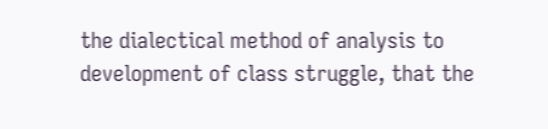the dialectical method of analysis to development of class struggle, that the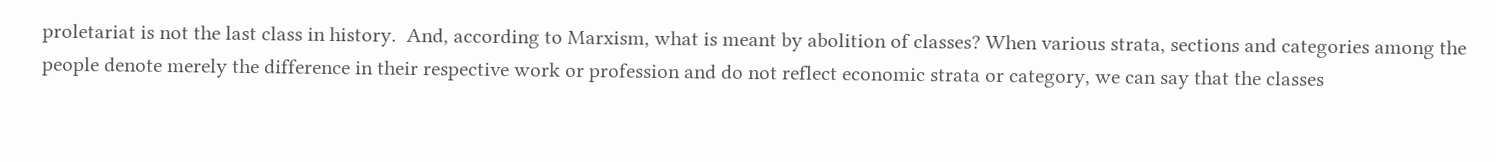proletariat is not the last class in history.  And, according to Marxism, what is meant by abolition of classes? When various strata, sections and categories among the people denote merely the difference in their respective work or profession and do not reflect economic strata or category, we can say that the classes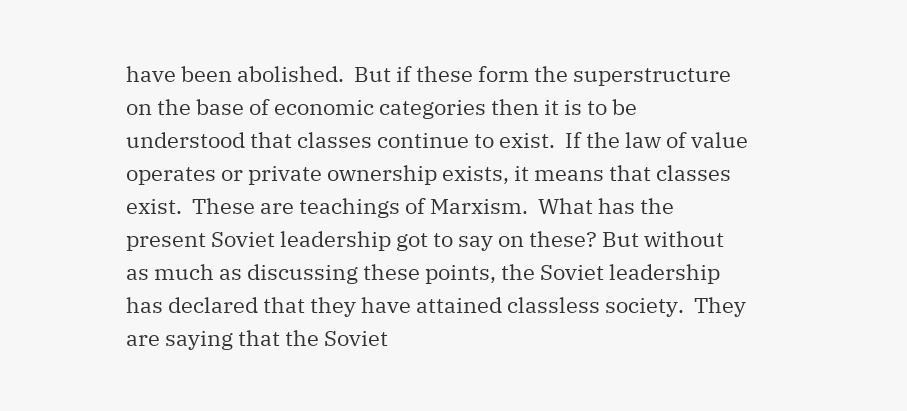have been abolished.  But if these form the superstructure on the base of economic categories then it is to be understood that classes continue to exist.  If the law of value operates or private ownership exists, it means that classes exist.  These are teachings of Marxism.  What has the present Soviet leadership got to say on these? But without as much as discussing these points, the Soviet leadership has declared that they have attained classless society.  They are saying that the Soviet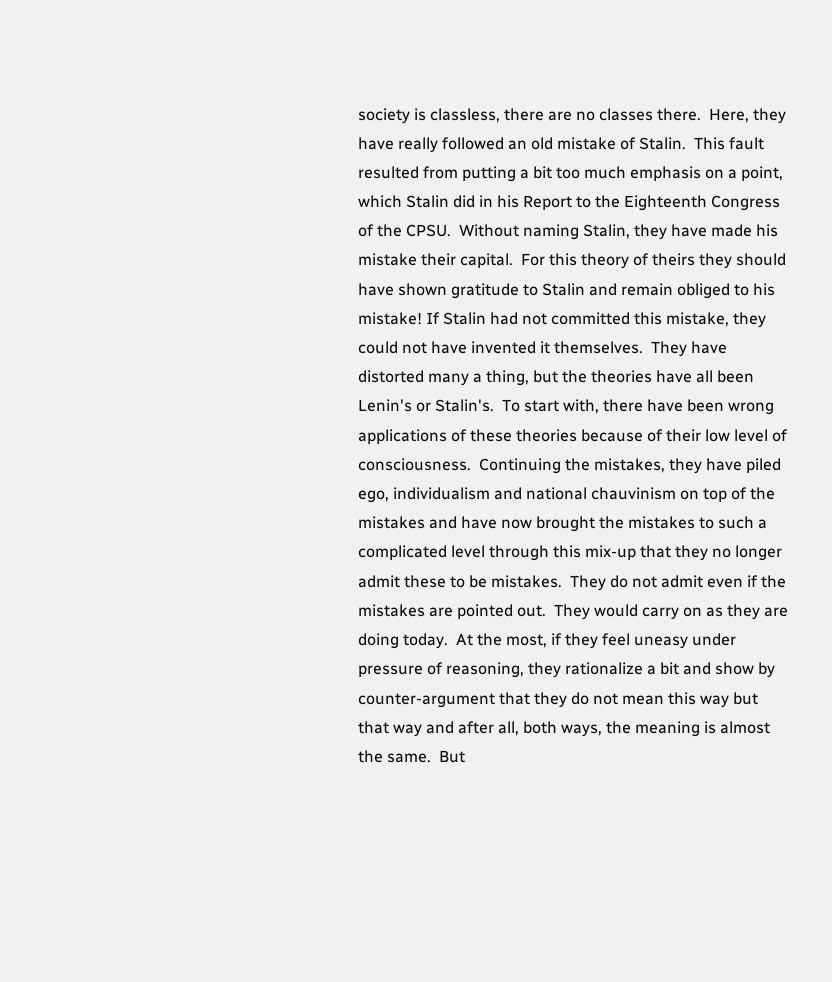society is classless, there are no classes there.  Here, they have really followed an old mistake of Stalin.  This fault resulted from putting a bit too much emphasis on a point, which Stalin did in his Report to the Eighteenth Congress of the CPSU.  Without naming Stalin, they have made his mistake their capital.  For this theory of theirs they should have shown gratitude to Stalin and remain obliged to his mistake! If Stalin had not committed this mistake, they could not have invented it themselves.  They have distorted many a thing, but the theories have all been Lenin's or Stalin's.  To start with, there have been wrong applications of these theories because of their low level of consciousness.  Continuing the mistakes, they have piled ego, individualism and national chauvinism on top of the mistakes and have now brought the mistakes to such a complicated level through this mix-up that they no longer admit these to be mistakes.  They do not admit even if the mistakes are pointed out.  They would carry on as they are doing today.  At the most, if they feel uneasy under pressure of reasoning, they rationalize a bit and show by counter-argument that they do not mean this way but that way and after all, both ways, the meaning is almost the same.  But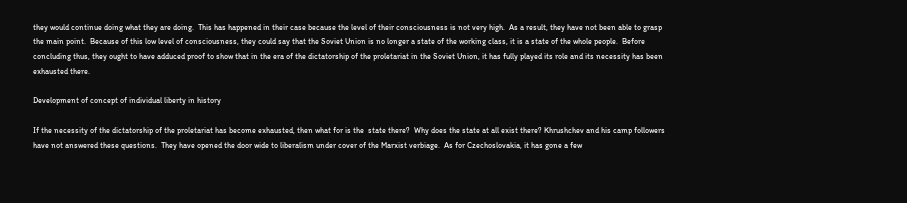they would continue doing what they are doing.  This has happened in their case because the level of their consciousness is not very high.  As a result, they have not been able to grasp the main point.  Because of this low level of consciousness, they could say that the Soviet Union is no longer a state of the working class, it is a state of the whole people.  Before concluding thus, they ought to have adduced proof to show that in the era of the dictatorship of the proletariat in the Soviet Union, it has fully played its role and its necessity has been exhausted there.

Development of concept of individual liberty in history

If the necessity of the dictatorship of the proletariat has become exhausted, then what for is the  state there?  Why does the state at all exist there? Khrushchev and his camp followers have not answered these questions.  They have opened the door wide to liberalism under cover of the Marxist verbiage.  As for Czechoslovakia, it has gone a few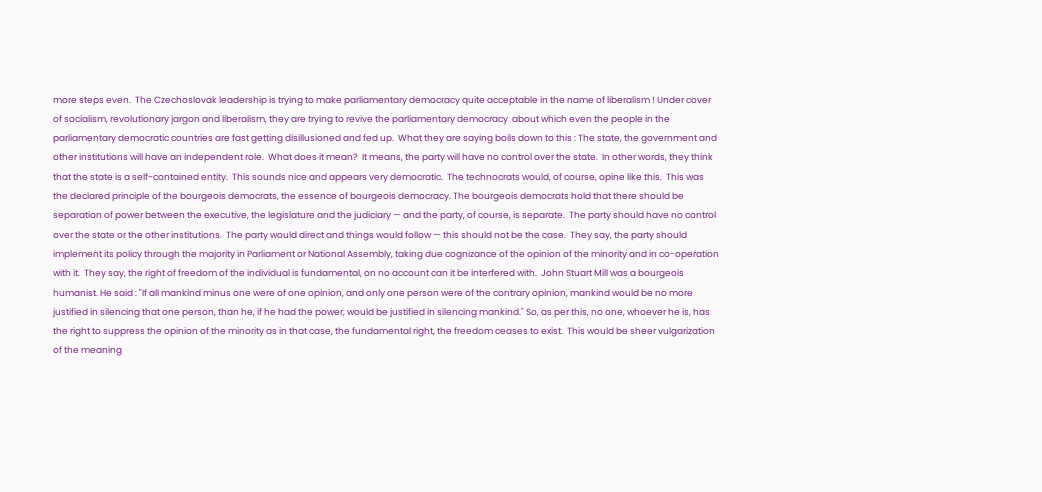more steps even.  The Czechoslovak leadership is trying to make parliamentary democracy quite acceptable in the name of liberalism ! Under cover of socialism, revolutionary jargon and liberalism, they are trying to revive the parliamentary democracy  about which even the people in the parliamentary democratic countries are fast getting disillusioned and fed up.  What they are saying boils down to this : The state, the government and other institutions will have an independent role.  What does it mean?  It means, the party will have no control over the state.  In other words, they think that the state is a self-contained entity.  This sounds nice and appears very democratic.  The technocrats would, of course, opine like this.  This was the declared principle of the bourgeois democrats, the essence of bourgeois democracy. The bourgeois democrats hold that there should be separation of power between the executive, the legislature and the judiciary — and the party, of course, is separate.  The party should have no control over the state or the other institutions.  The party would direct and things would follow — this should not be the case.  They say, the party should implement its policy through the majority in Parliament or National Assembly, taking due cognizance of the opinion of the minority and in co-operation with it.  They say, the right of freedom of the individual is fundamental, on no account can it be interfered with.  John Stuart Mill was a bourgeois humanist. He said : "If all mankind minus one were of one opinion, and only one person were of the contrary opinion, mankind would be no more justified in silencing that one person, than he, if he had the power, would be justified in silencing mankind." So, as per this, no one, whoever he is, has the right to suppress the opinion of the minority as in that case, the fundamental right, the freedom ceases to exist.  This would be sheer vulgarization of the meaning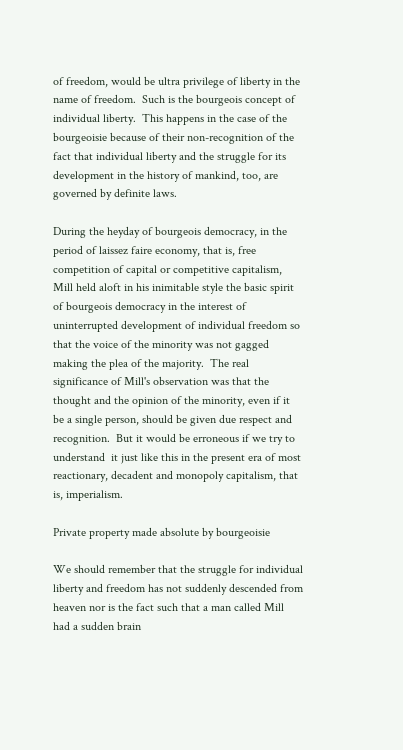of freedom, would be ultra privilege of liberty in the name of freedom.  Such is the bourgeois concept of individual liberty.  This happens in the case of the bourgeoisie because of their non-recognition of the fact that individual liberty and the struggle for its development in the history of mankind, too, are governed by definite laws.

During the heyday of bourgeois democracy, in the period of laissez faire economy, that is, free competition of capital or competitive capitalism, Mill held aloft in his inimitable style the basic spirit of bourgeois democracy in the interest of uninterrupted development of individual freedom so that the voice of the minority was not gagged making the plea of the majority.  The real significance of Mill's observation was that the thought and the opinion of the minority, even if it be a single person, should be given due respect and recognition.  But it would be erroneous if we try to understand  it just like this in the present era of most reactionary, decadent and monopoly capitalism, that is, imperialism.

Private property made absolute by bourgeoisie

We should remember that the struggle for individual liberty and freedom has not suddenly descended from heaven nor is the fact such that a man called Mill had a sudden brain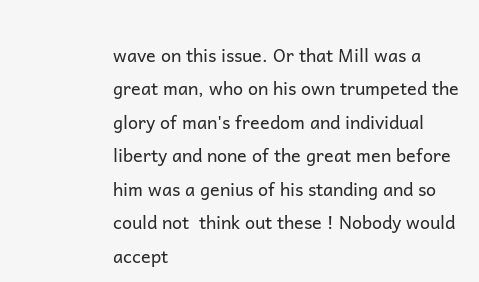wave on this issue. Or that Mill was a great man, who on his own trumpeted the glory of man's freedom and individual liberty and none of the great men before him was a genius of his standing and so could not  think out these ! Nobody would accept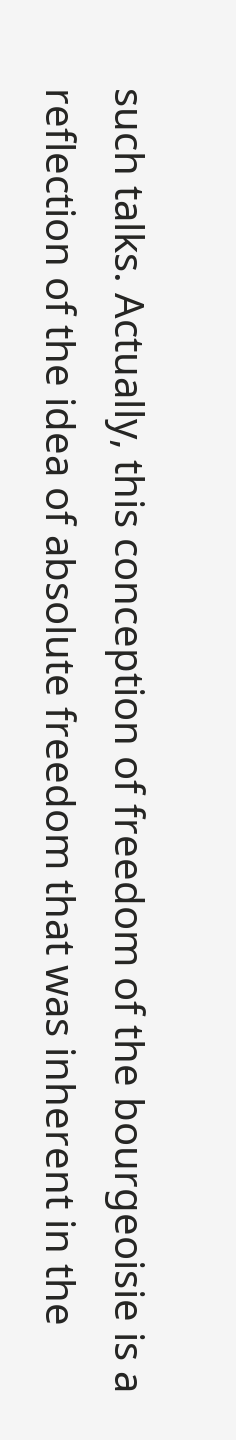such talks. Actually, this conception of freedom of the bourgeoisie is a reflection of the idea of absolute freedom that was inherent in the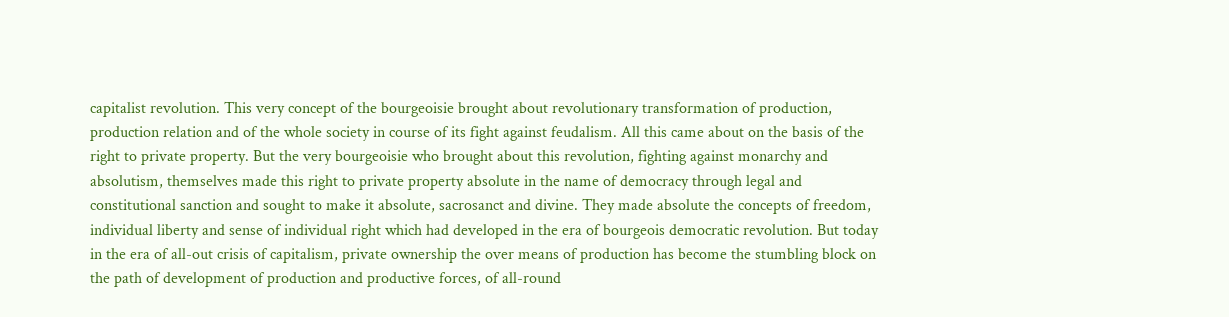capitalist revolution. This very concept of the bourgeoisie brought about revolutionary transformation of production, production relation and of the whole society in course of its fight against feudalism. All this came about on the basis of the right to private property. But the very bourgeoisie who brought about this revolution, fighting against monarchy and absolutism, themselves made this right to private property absolute in the name of democracy through legal and constitutional sanction and sought to make it absolute, sacrosanct and divine. They made absolute the concepts of freedom, individual liberty and sense of individual right which had developed in the era of bourgeois democratic revolution. But today in the era of all-out crisis of capitalism, private ownership the over means of production has become the stumbling block on the path of development of production and productive forces, of all-round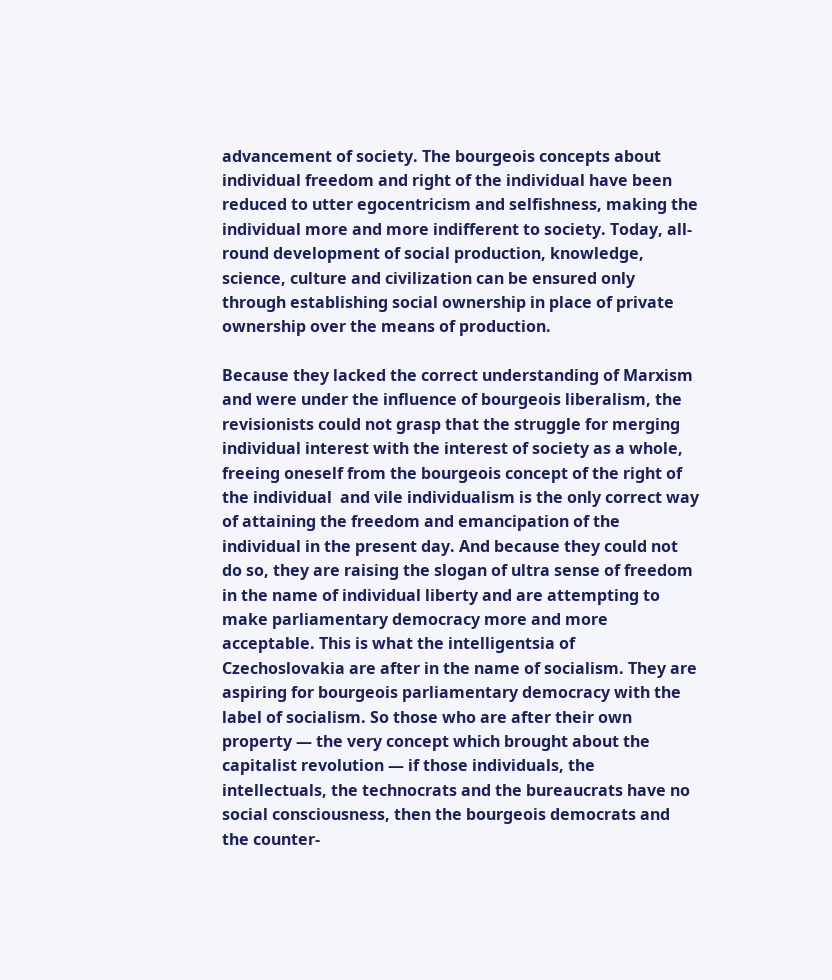advancement of society. The bourgeois concepts about individual freedom and right of the individual have been reduced to utter egocentricism and selfishness, making the individual more and more indifferent to society. Today, all-round development of social production, knowledge, science, culture and civilization can be ensured only through establishing social ownership in place of private ownership over the means of production.

Because they lacked the correct understanding of Marxism and were under the influence of bourgeois liberalism, the revisionists could not grasp that the struggle for merging individual interest with the interest of society as a whole, freeing oneself from the bourgeois concept of the right of the individual  and vile individualism is the only correct way of attaining the freedom and emancipation of the individual in the present day. And because they could not do so, they are raising the slogan of ultra sense of freedom in the name of individual liberty and are attempting to make parliamentary democracy more and more acceptable. This is what the intelligentsia of Czechoslovakia are after in the name of socialism. They are aspiring for bourgeois parliamentary democracy with the label of socialism. So those who are after their own property — the very concept which brought about the capitalist revolution — if those individuals, the intellectuals, the technocrats and the bureaucrats have no social consciousness, then the bourgeois democrats and the counter-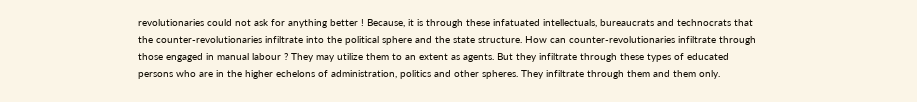revolutionaries could not ask for anything better ! Because, it is through these infatuated intellectuals, bureaucrats and technocrats that the counter-revolutionaries infiltrate into the political sphere and the state structure. How can counter-revolutionaries infiltrate through those engaged in manual labour ? They may utilize them to an extent as agents. But they infiltrate through these types of educated persons who are in the higher echelons of administration, politics and other spheres. They infiltrate through them and them only.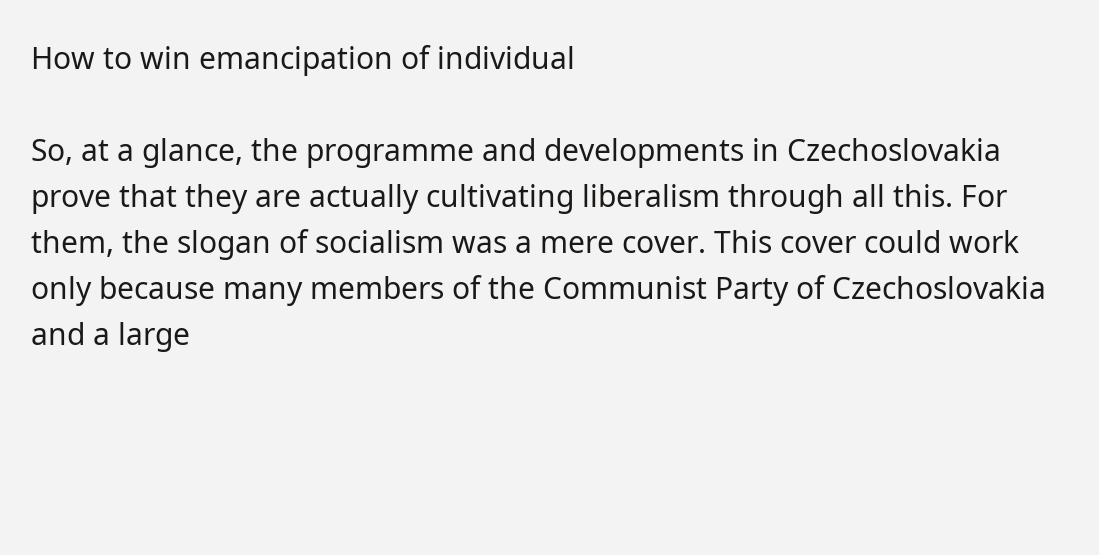How to win emancipation of individual

So, at a glance, the programme and developments in Czechoslovakia prove that they are actually cultivating liberalism through all this. For them, the slogan of socialism was a mere cover. This cover could work only because many members of the Communist Party of Czechoslovakia and a large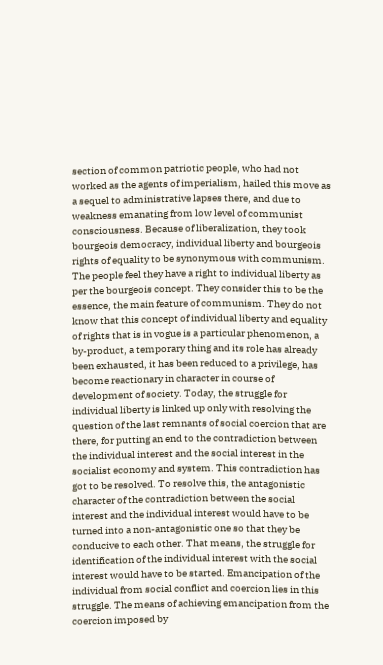section of common patriotic people, who had not worked as the agents of imperialism, hailed this move as a sequel to administrative lapses there, and due to weakness emanating from low level of communist consciousness. Because of liberalization, they took bourgeois democracy, individual liberty and bourgeois rights of equality to be synonymous with communism. The people feel they have a right to individual liberty as per the bourgeois concept. They consider this to be the essence, the main feature of communism. They do not know that this concept of individual liberty and equality of rights that is in vogue is a particular phenomenon, a by-product, a temporary thing and its role has already been exhausted, it has been reduced to a privilege, has become reactionary in character in course of development of society. Today, the struggle for individual liberty is linked up only with resolving the question of the last remnants of social coercion that are there, for putting an end to the contradiction between the individual interest and the social interest in the socialist economy and system. This contradiction has got to be resolved. To resolve this, the antagonistic character of the contradiction between the social interest and the individual interest would have to be turned into a non-antagonistic one so that they be conducive to each other. That means, the struggle for identification of the individual interest with the social interest would have to be started. Emancipation of the individual from social conflict and coercion lies in this struggle. The means of achieving emancipation from the coercion imposed by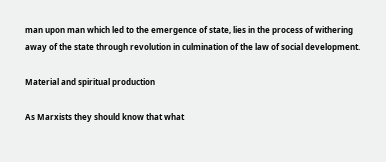man upon man which led to the emergence of state, lies in the process of withering away of the state through revolution in culmination of the law of social development.

Material and spiritual production

As Marxists they should know that what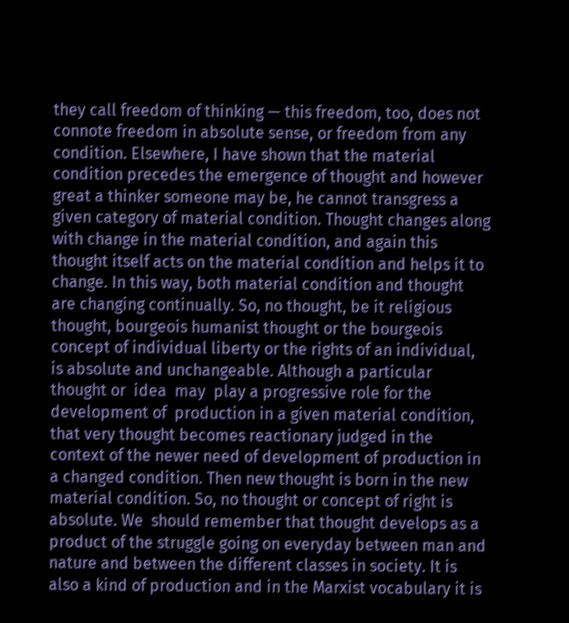they call freedom of thinking — this freedom, too, does not connote freedom in absolute sense, or freedom from any condition. Elsewhere, I have shown that the material condition precedes the emergence of thought and however great a thinker someone may be, he cannot transgress a given category of material condition. Thought changes along with change in the material condition, and again this thought itself acts on the material condition and helps it to change. In this way, both material condition and thought are changing continually. So, no thought, be it religious thought, bourgeois humanist thought or the bourgeois concept of individual liberty or the rights of an individual, is absolute and unchangeable. Although a particular thought or  idea  may  play a progressive role for the development of  production in a given material condition, that very thought becomes reactionary judged in the context of the newer need of development of production in a changed condition. Then new thought is born in the new material condition. So, no thought or concept of right is absolute. We  should remember that thought develops as a product of the struggle going on everyday between man and nature and between the different classes in society. It is also a kind of production and in the Marxist vocabulary it is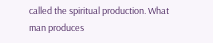called the spiritual production. What man produces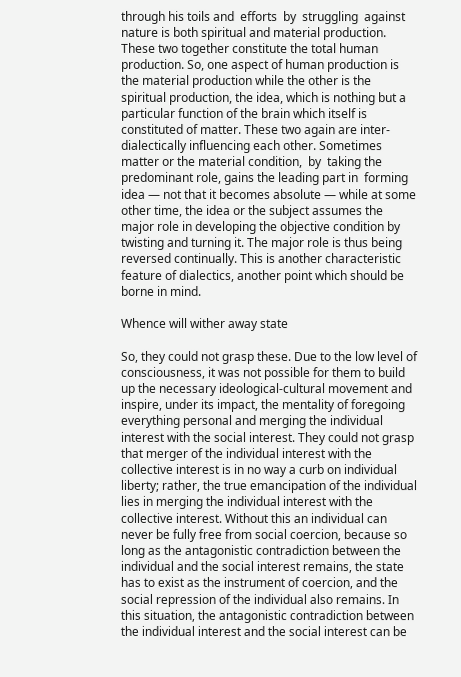through his toils and  efforts  by  struggling  against nature is both spiritual and material production. These two together constitute the total human production. So, one aspect of human production is the material production while the other is the spiritual production, the idea, which is nothing but a particular function of the brain which itself is constituted of matter. These two again are inter-dialectically influencing each other. Sometimes matter or the material condition,  by  taking the predominant role, gains the leading part in  forming  idea — not that it becomes absolute — while at some other time, the idea or the subject assumes the major role in developing the objective condition by twisting and turning it. The major role is thus being reversed continually. This is another characteristic feature of dialectics, another point which should be borne in mind.

Whence will wither away state

So, they could not grasp these. Due to the low level of consciousness, it was not possible for them to build up the necessary ideological-cultural movement and inspire, under its impact, the mentality of foregoing everything personal and merging the individual interest with the social interest. They could not grasp that merger of the individual interest with the collective interest is in no way a curb on individual liberty; rather, the true emancipation of the individual lies in merging the individual interest with the collective interest. Without this an individual can never be fully free from social coercion, because so long as the antagonistic contradiction between the individual and the social interest remains, the state has to exist as the instrument of coercion, and the social repression of the individual also remains. In this situation, the antagonistic contradiction between the individual interest and the social interest can be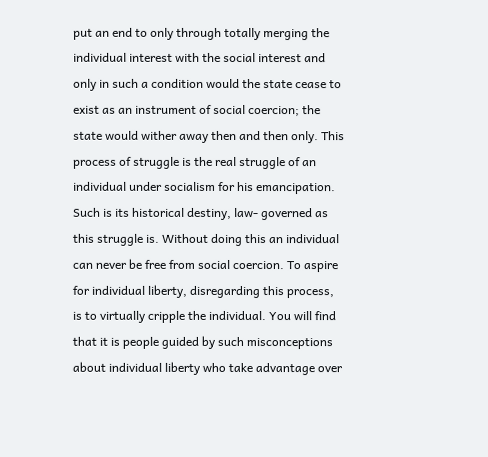put an end to only through totally merging the individual interest with the social interest and only in such a condition would the state cease to exist as an instrument of social coercion; the state would wither away then and then only. This process of struggle is the real struggle of an individual under socialism for his emancipation. Such is its historical destiny, law- governed as this struggle is. Without doing this an individual can never be free from social coercion. To aspire for individual liberty, disregarding this process, is to virtually cripple the individual. You will find that it is people guided by such misconceptions about individual liberty who take advantage over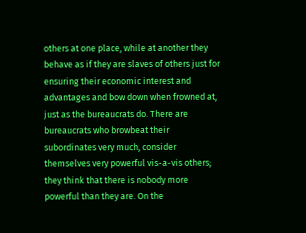others at one place, while at another they behave as if they are slaves of others just for ensuring their economic interest and advantages and bow down when frowned at, just as the bureaucrats do. There are bureaucrats who browbeat their subordinates very much, consider themselves very powerful vis-a-vis others; they think that there is nobody more powerful than they are. On the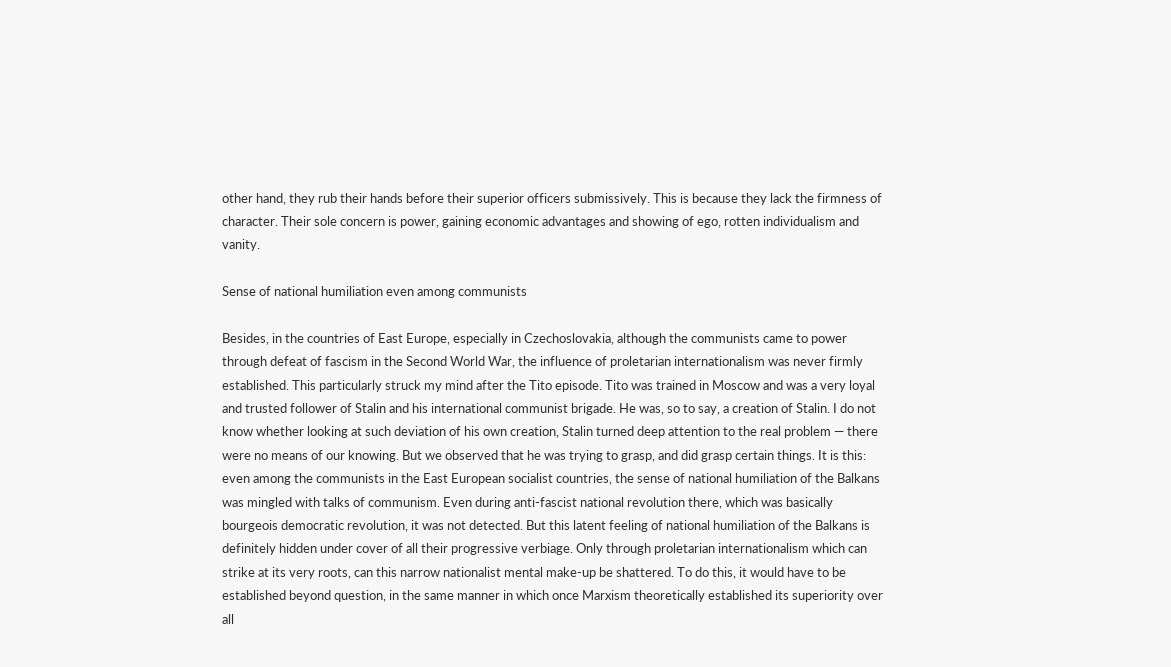other hand, they rub their hands before their superior officers submissively. This is because they lack the firmness of character. Their sole concern is power, gaining economic advantages and showing of ego, rotten individualism and vanity.

Sense of national humiliation even among communists

Besides, in the countries of East Europe, especially in Czechoslovakia, although the communists came to power through defeat of fascism in the Second World War, the influence of proletarian internationalism was never firmly established. This particularly struck my mind after the Tito episode. Tito was trained in Moscow and was a very loyal and trusted follower of Stalin and his international communist brigade. He was, so to say, a creation of Stalin. I do not know whether looking at such deviation of his own creation, Stalin turned deep attention to the real problem — there were no means of our knowing. But we observed that he was trying to grasp, and did grasp certain things. It is this: even among the communists in the East European socialist countries, the sense of national humiliation of the Balkans was mingled with talks of communism. Even during anti-fascist national revolution there, which was basically bourgeois democratic revolution, it was not detected. But this latent feeling of national humiliation of the Balkans is definitely hidden under cover of all their progressive verbiage. Only through proletarian internationalism which can strike at its very roots, can this narrow nationalist mental make-up be shattered. To do this, it would have to be established beyond question, in the same manner in which once Marxism theoretically established its superiority over all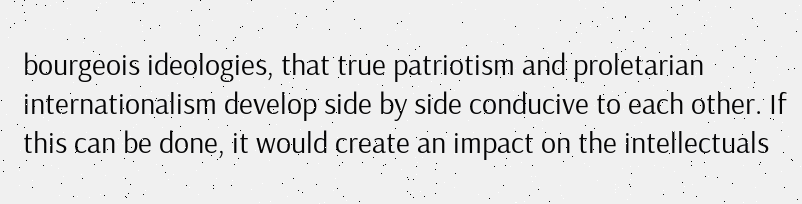bourgeois ideologies, that true patriotism and proletarian internationalism develop side by side conducive to each other. If this can be done, it would create an impact on the intellectuals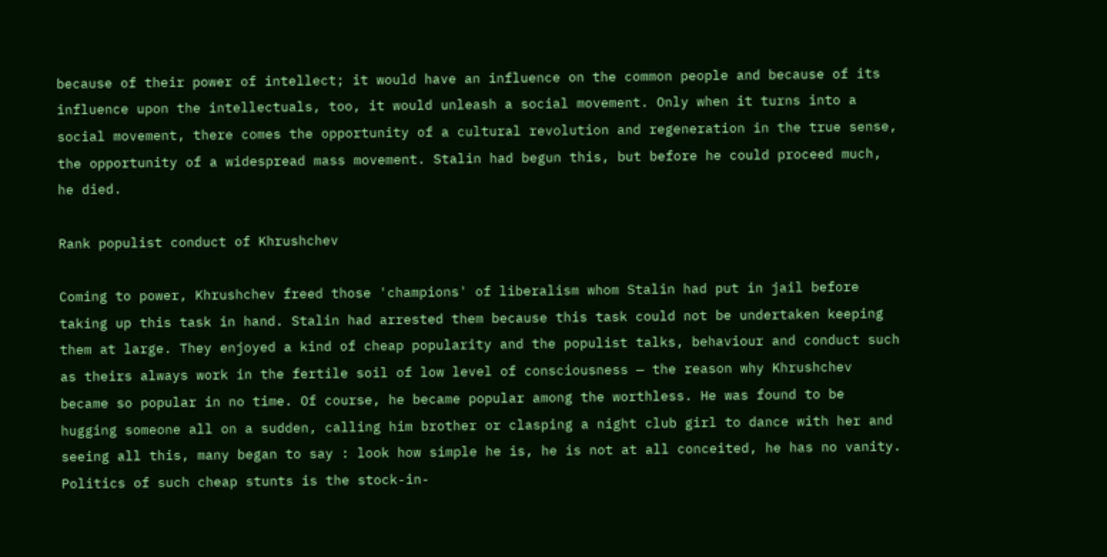because of their power of intellect; it would have an influence on the common people and because of its influence upon the intellectuals, too, it would unleash a social movement. Only when it turns into a social movement, there comes the opportunity of a cultural revolution and regeneration in the true sense, the opportunity of a widespread mass movement. Stalin had begun this, but before he could proceed much, he died.

Rank populist conduct of Khrushchev

Coming to power, Khrushchev freed those 'champions' of liberalism whom Stalin had put in jail before taking up this task in hand. Stalin had arrested them because this task could not be undertaken keeping them at large. They enjoyed a kind of cheap popularity and the populist talks, behaviour and conduct such as theirs always work in the fertile soil of low level of consciousness — the reason why Khrushchev became so popular in no time. Of course, he became popular among the worthless. He was found to be hugging someone all on a sudden, calling him brother or clasping a night club girl to dance with her and seeing all this, many began to say : look how simple he is, he is not at all conceited, he has no vanity. Politics of such cheap stunts is the stock-in-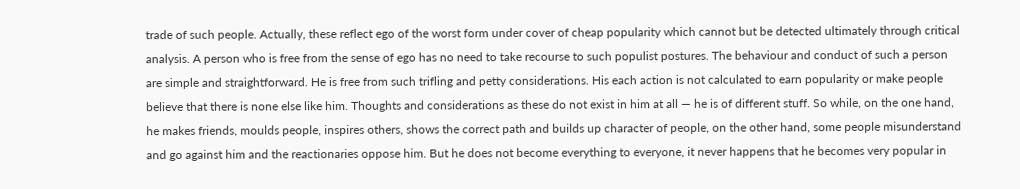trade of such people. Actually, these reflect ego of the worst form under cover of cheap popularity which cannot but be detected ultimately through critical analysis. A person who is free from the sense of ego has no need to take recourse to such populist postures. The behaviour and conduct of such a person are simple and straightforward. He is free from such trifling and petty considerations. His each action is not calculated to earn popularity or make people believe that there is none else like him. Thoughts and considerations as these do not exist in him at all — he is of different stuff. So while, on the one hand, he makes friends, moulds people, inspires others, shows the correct path and builds up character of people, on the other hand, some people misunderstand and go against him and the reactionaries oppose him. But he does not become everything to everyone, it never happens that he becomes very popular in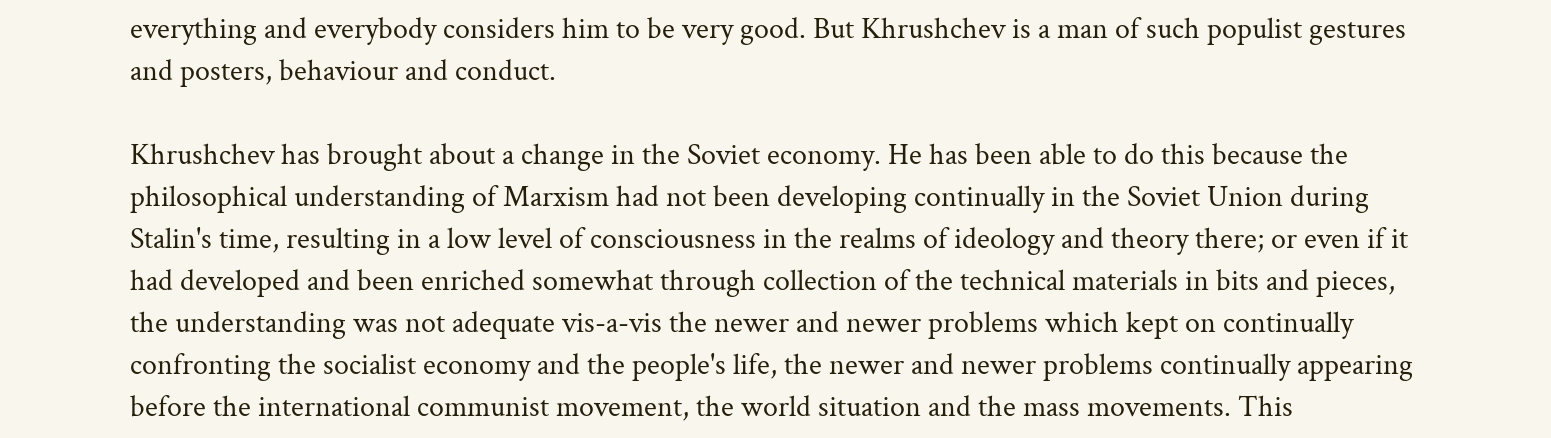everything and everybody considers him to be very good. But Khrushchev is a man of such populist gestures and posters, behaviour and conduct.

Khrushchev has brought about a change in the Soviet economy. He has been able to do this because the philosophical understanding of Marxism had not been developing continually in the Soviet Union during Stalin's time, resulting in a low level of consciousness in the realms of ideology and theory there; or even if it had developed and been enriched somewhat through collection of the technical materials in bits and pieces, the understanding was not adequate vis-a-vis the newer and newer problems which kept on continually confronting the socialist economy and the people's life, the newer and newer problems continually appearing before the international communist movement, the world situation and the mass movements. This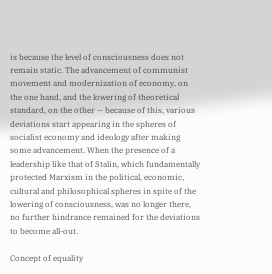is because the level of consciousness does not remain static. The advancement of communist movement and modernization of economy, on the one hand, and the lowering of theoretical standard, on the other — because of this, various deviations start appearing in the spheres of socialist economy and ideology after making some advancement. When the presence of a leadership like that of Stalin, which fundamentally protected Marxism in the political, economic, cultural and philosophical spheres in spite of the lowering of consciousness, was no longer there, no further hindrance remained for the deviations to become all-out.

Concept of equality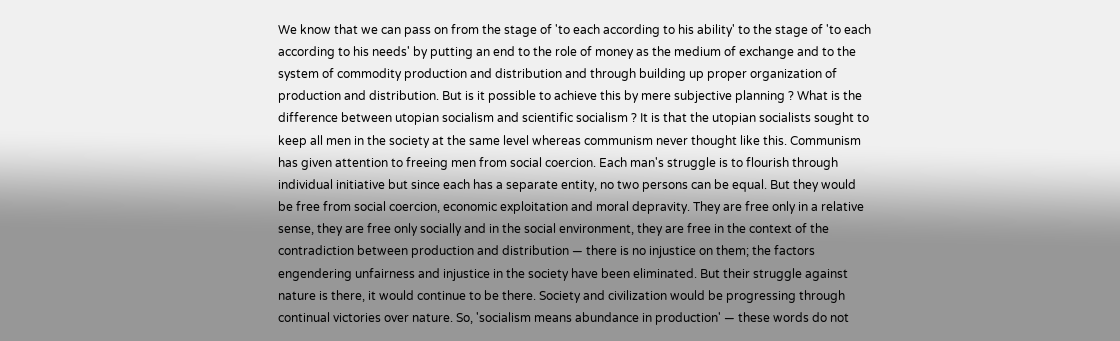We know that we can pass on from the stage of 'to each according to his ability' to the stage of 'to each according to his needs' by putting an end to the role of money as the medium of exchange and to the system of commodity production and distribution and through building up proper organization of production and distribution. But is it possible to achieve this by mere subjective planning ? What is the difference between utopian socialism and scientific socialism ? It is that the utopian socialists sought to keep all men in the society at the same level whereas communism never thought like this. Communism has given attention to freeing men from social coercion. Each man's struggle is to flourish through individual initiative but since each has a separate entity, no two persons can be equal. But they would be free from social coercion, economic exploitation and moral depravity. They are free only in a relative sense, they are free only socially and in the social environment, they are free in the context of the contradiction between production and distribution — there is no injustice on them; the factors engendering unfairness and injustice in the society have been eliminated. But their struggle against nature is there, it would continue to be there. Society and civilization would be progressing through continual victories over nature. So, 'socialism means abundance in production' — these words do not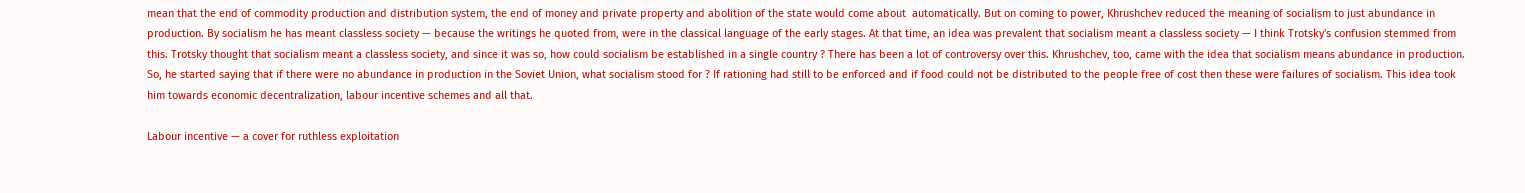mean that the end of commodity production and distribution system, the end of money and private property and abolition of the state would come about  automatically. But on coming to power, Khrushchev reduced the meaning of socialism to just abundance in production. By socialism he has meant classless society — because the writings he quoted from, were in the classical language of the early stages. At that time, an idea was prevalent that socialism meant a classless society — I think Trotsky's confusion stemmed from this. Trotsky thought that socialism meant a classless society, and since it was so, how could socialism be established in a single country ? There has been a lot of controversy over this. Khrushchev, too, came with the idea that socialism means abundance in production. So, he started saying that if there were no abundance in production in the Soviet Union, what socialism stood for ? If rationing had still to be enforced and if food could not be distributed to the people free of cost then these were failures of socialism. This idea took him towards economic decentralization, labour incentive schemes and all that.

Labour incentive — a cover for ruthless exploitation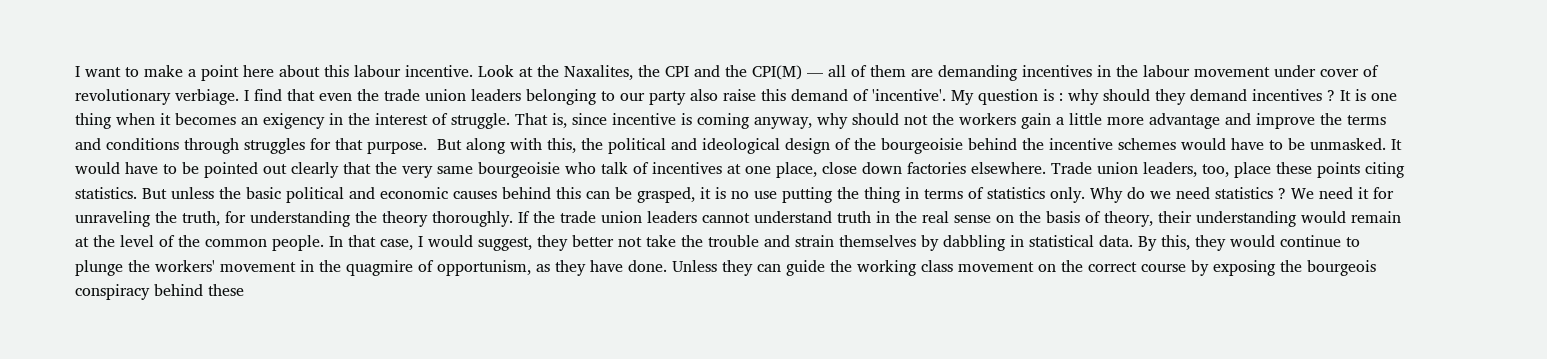I want to make a point here about this labour incentive. Look at the Naxalites, the CPI and the CPI(M) — all of them are demanding incentives in the labour movement under cover of revolutionary verbiage. I find that even the trade union leaders belonging to our party also raise this demand of 'incentive'. My question is : why should they demand incentives ? It is one thing when it becomes an exigency in the interest of struggle. That is, since incentive is coming anyway, why should not the workers gain a little more advantage and improve the terms and conditions through struggles for that purpose.  But along with this, the political and ideological design of the bourgeoisie behind the incentive schemes would have to be unmasked. It would have to be pointed out clearly that the very same bourgeoisie who talk of incentives at one place, close down factories elsewhere. Trade union leaders, too, place these points citing statistics. But unless the basic political and economic causes behind this can be grasped, it is no use putting the thing in terms of statistics only. Why do we need statistics ? We need it for unraveling the truth, for understanding the theory thoroughly. If the trade union leaders cannot understand truth in the real sense on the basis of theory, their understanding would remain at the level of the common people. In that case, I would suggest, they better not take the trouble and strain themselves by dabbling in statistical data. By this, they would continue to plunge the workers' movement in the quagmire of opportunism, as they have done. Unless they can guide the working class movement on the correct course by exposing the bourgeois conspiracy behind these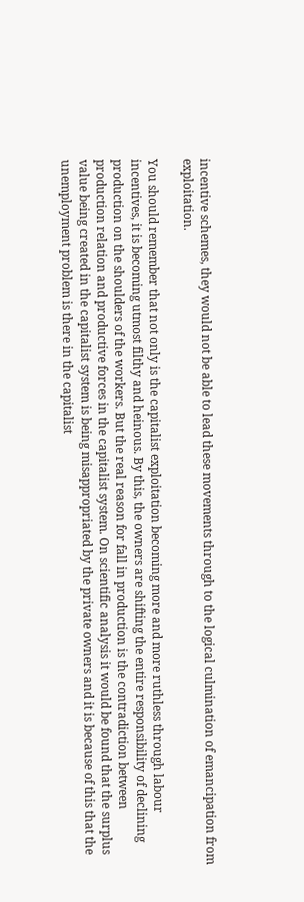incentive schemes, they would not be able to lead these movements through to the logical culmination of emancipation from exploitation.

You should remember that not only is the capitalist exploitation becoming more and more ruthless through labour incentives, it is becoming utmost filthy and heinous. By this, the owners are shifting the entire responsibility of declining production on the shoulders of the workers. But the real reason for fall in production is the contradiction between production relation and productive forces in the capitalist system. On scientific analysis it would be found that the surplus value being created in the capitalist system is being misappropriated by the private owners and it is because of this that the unemployment problem is there in the capitalist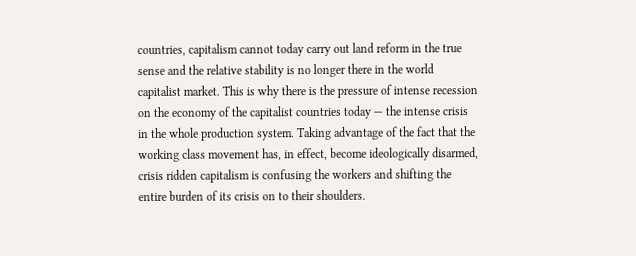countries, capitalism cannot today carry out land reform in the true sense and the relative stability is no longer there in the world capitalist market. This is why there is the pressure of intense recession on the economy of the capitalist countries today — the intense crisis in the whole production system. Taking advantage of the fact that the working class movement has, in effect, become ideologically disarmed, crisis ridden capitalism is confusing the workers and shifting the entire burden of its crisis on to their shoulders.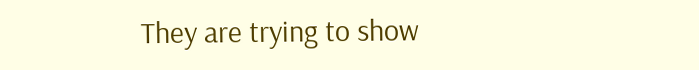They are trying to show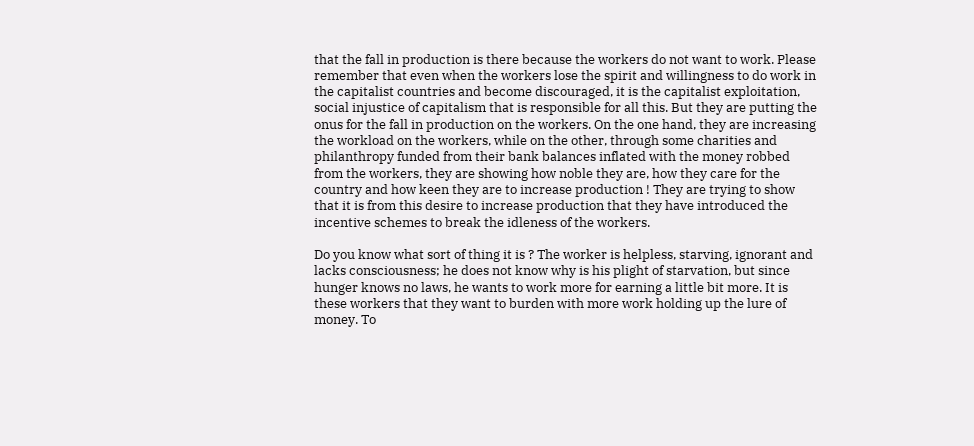that the fall in production is there because the workers do not want to work. Please remember that even when the workers lose the spirit and willingness to do work in the capitalist countries and become discouraged, it is the capitalist exploitation, social injustice of capitalism that is responsible for all this. But they are putting the onus for the fall in production on the workers. On the one hand, they are increasing the workload on the workers, while on the other, through some charities and philanthropy funded from their bank balances inflated with the money robbed from the workers, they are showing how noble they are, how they care for the country and how keen they are to increase production ! They are trying to show that it is from this desire to increase production that they have introduced the incentive schemes to break the idleness of the workers.

Do you know what sort of thing it is ? The worker is helpless, starving, ignorant and lacks consciousness; he does not know why is his plight of starvation, but since hunger knows no laws, he wants to work more for earning a little bit more. It is these workers that they want to burden with more work holding up the lure of money. To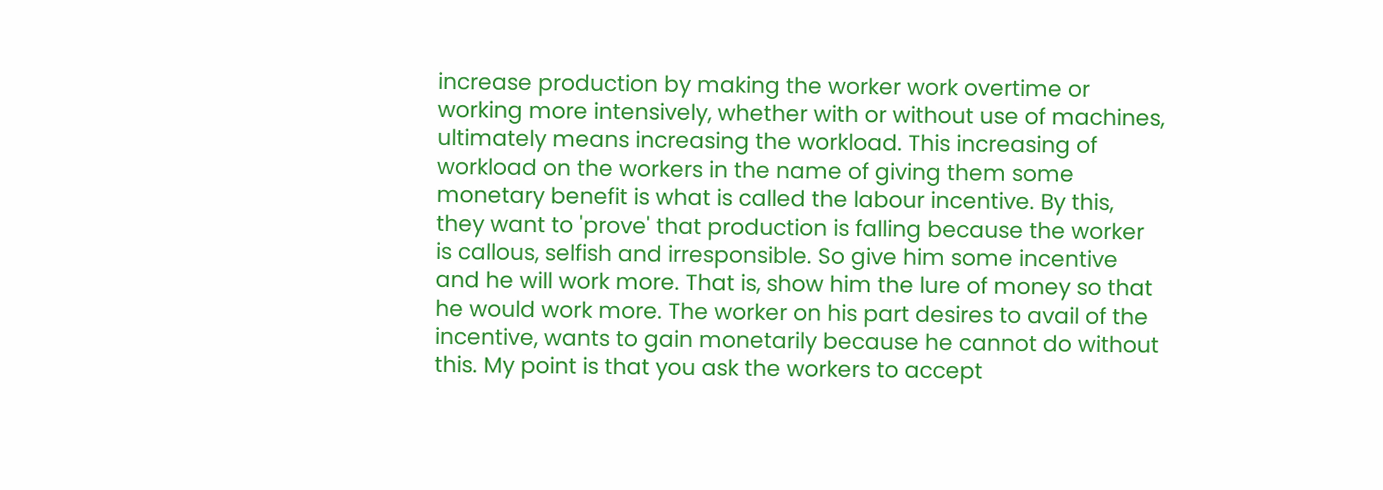increase production by making the worker work overtime or working more intensively, whether with or without use of machines, ultimately means increasing the workload. This increasing of workload on the workers in the name of giving them some monetary benefit is what is called the labour incentive. By this, they want to 'prove' that production is falling because the worker is callous, selfish and irresponsible. So give him some incentive and he will work more. That is, show him the lure of money so that he would work more. The worker on his part desires to avail of the incentive, wants to gain monetarily because he cannot do without this. My point is that you ask the workers to accept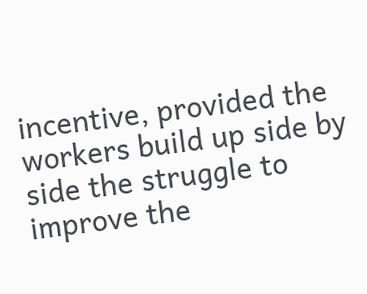incentive, provided the workers build up side by side the struggle to improve the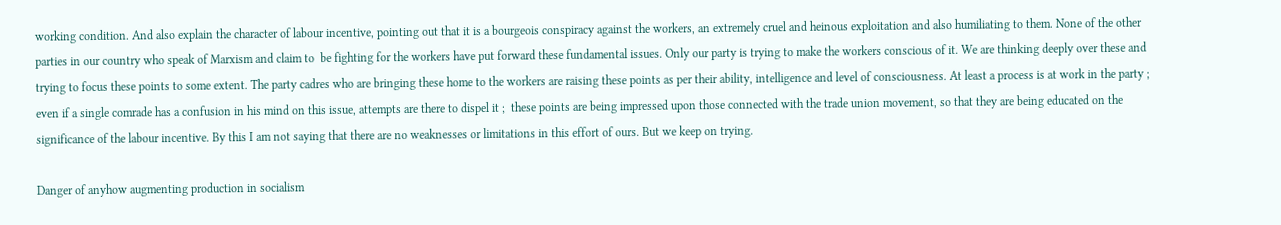working condition. And also explain the character of labour incentive, pointing out that it is a bourgeois conspiracy against the workers, an extremely cruel and heinous exploitation and also humiliating to them. None of the other parties in our country who speak of Marxism and claim to  be fighting for the workers have put forward these fundamental issues. Only our party is trying to make the workers conscious of it. We are thinking deeply over these and trying to focus these points to some extent. The party cadres who are bringing these home to the workers are raising these points as per their ability, intelligence and level of consciousness. At least a process is at work in the party ;  even if a single comrade has a confusion in his mind on this issue, attempts are there to dispel it ;  these points are being impressed upon those connected with the trade union movement, so that they are being educated on the significance of the labour incentive. By this I am not saying that there are no weaknesses or limitations in this effort of ours. But we keep on trying.

Danger of anyhow augmenting production in socialism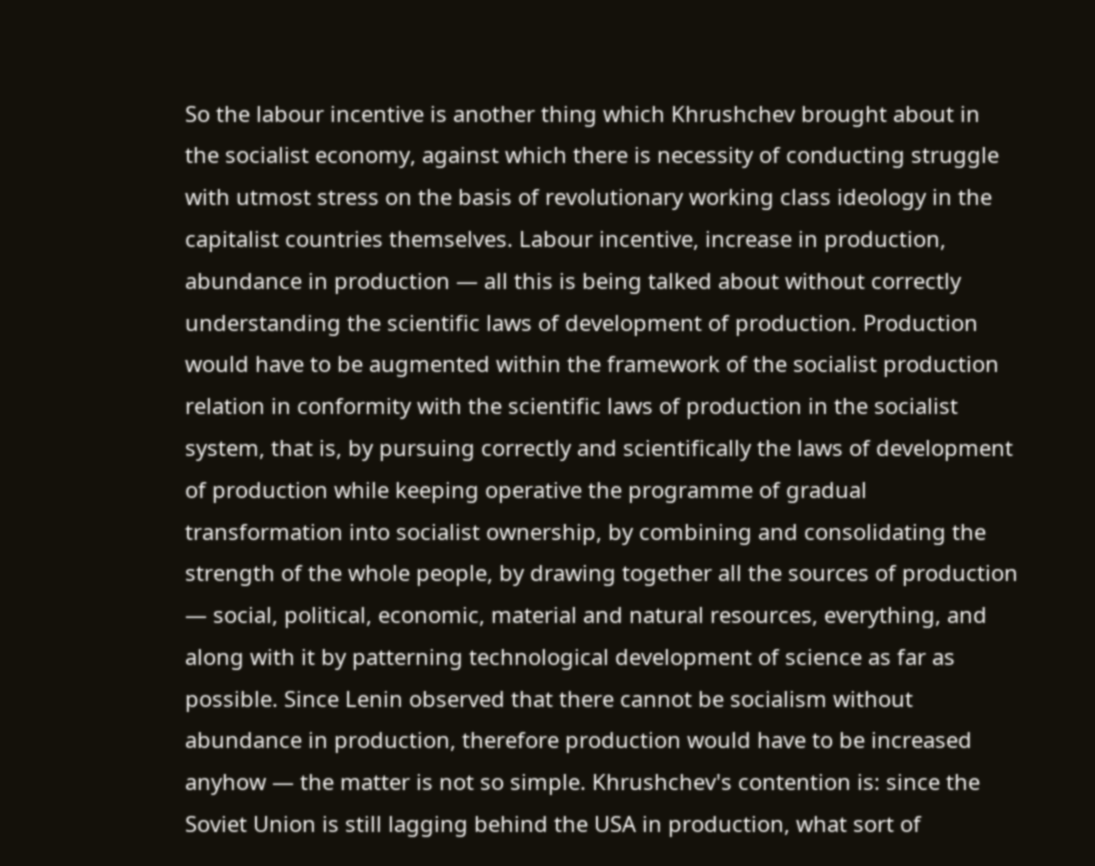So the labour incentive is another thing which Khrushchev brought about in the socialist economy, against which there is necessity of conducting struggle with utmost stress on the basis of revolutionary working class ideology in the capitalist countries themselves. Labour incentive, increase in production, abundance in production — all this is being talked about without correctly understanding the scientific laws of development of production. Production would have to be augmented within the framework of the socialist production relation in conformity with the scientific laws of production in the socialist system, that is, by pursuing correctly and scientifically the laws of development of production while keeping operative the programme of gradual transformation into socialist ownership, by combining and consolidating the strength of the whole people, by drawing together all the sources of production — social, political, economic, material and natural resources, everything, and along with it by patterning technological development of science as far as possible. Since Lenin observed that there cannot be socialism without abundance in production, therefore production would have to be increased anyhow — the matter is not so simple. Khrushchev's contention is: since the Soviet Union is still lagging behind the USA in production, what sort of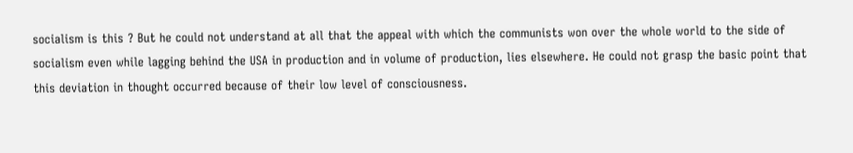socialism is this ? But he could not understand at all that the appeal with which the communists won over the whole world to the side of socialism even while lagging behind the USA in production and in volume of production, lies elsewhere. He could not grasp the basic point that this deviation in thought occurred because of their low level of consciousness.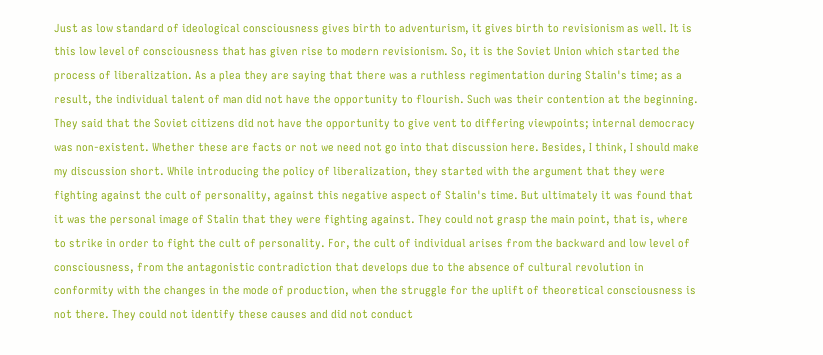Just as low standard of ideological consciousness gives birth to adventurism, it gives birth to revisionism as well. It is this low level of consciousness that has given rise to modern revisionism. So, it is the Soviet Union which started the process of liberalization. As a plea they are saying that there was a ruthless regimentation during Stalin's time; as a result, the individual talent of man did not have the opportunity to flourish. Such was their contention at the beginning. They said that the Soviet citizens did not have the opportunity to give vent to differing viewpoints; internal democracy was non-existent. Whether these are facts or not we need not go into that discussion here. Besides, I think, I should make my discussion short. While introducing the policy of liberalization, they started with the argument that they were fighting against the cult of personality, against this negative aspect of Stalin's time. But ultimately it was found that it was the personal image of Stalin that they were fighting against. They could not grasp the main point, that is, where to strike in order to fight the cult of personality. For, the cult of individual arises from the backward and low level of consciousness, from the antagonistic contradiction that develops due to the absence of cultural revolution in conformity with the changes in the mode of production, when the struggle for the uplift of theoretical consciousness is not there. They could not identify these causes and did not conduct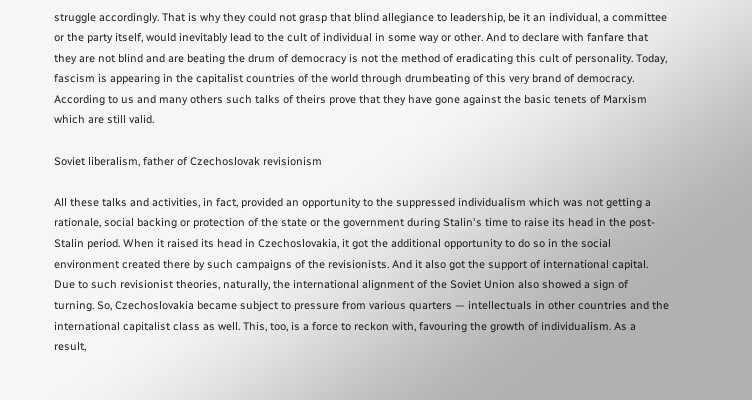struggle accordingly. That is why they could not grasp that blind allegiance to leadership, be it an individual, a committee or the party itself, would inevitably lead to the cult of individual in some way or other. And to declare with fanfare that they are not blind and are beating the drum of democracy is not the method of eradicating this cult of personality. Today, fascism is appearing in the capitalist countries of the world through drumbeating of this very brand of democracy. According to us and many others such talks of theirs prove that they have gone against the basic tenets of Marxism which are still valid.

Soviet liberalism, father of Czechoslovak revisionism

All these talks and activities, in fact, provided an opportunity to the suppressed individualism which was not getting a rationale, social backing or protection of the state or the government during Stalin's time to raise its head in the post-Stalin period. When it raised its head in Czechoslovakia, it got the additional opportunity to do so in the social environment created there by such campaigns of the revisionists. And it also got the support of international capital. Due to such revisionist theories, naturally, the international alignment of the Soviet Union also showed a sign of turning. So, Czechoslovakia became subject to pressure from various quarters — intellectuals in other countries and the international capitalist class as well. This, too, is a force to reckon with, favouring the growth of individualism. As a result,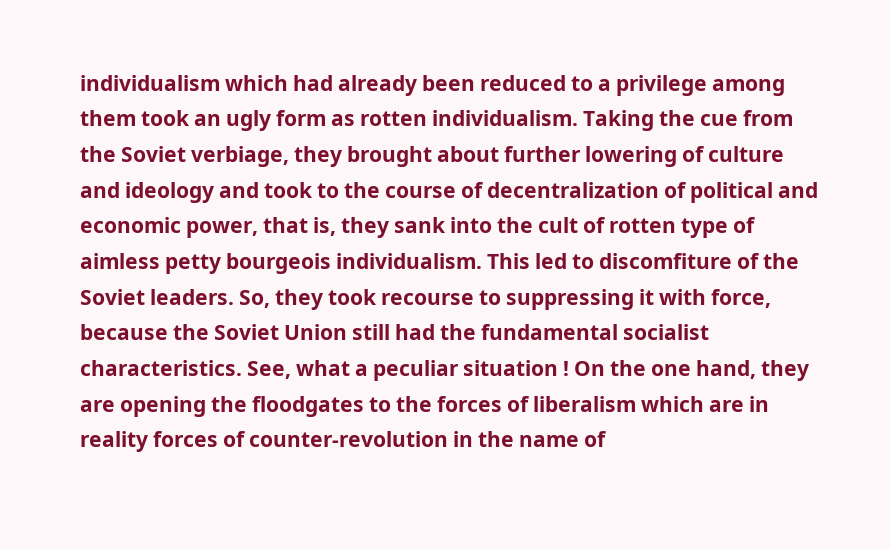individualism which had already been reduced to a privilege among them took an ugly form as rotten individualism. Taking the cue from the Soviet verbiage, they brought about further lowering of culture and ideology and took to the course of decentralization of political and economic power, that is, they sank into the cult of rotten type of aimless petty bourgeois individualism. This led to discomfiture of the Soviet leaders. So, they took recourse to suppressing it with force, because the Soviet Union still had the fundamental socialist characteristics. See, what a peculiar situation ! On the one hand, they are opening the floodgates to the forces of liberalism which are in reality forces of counter-revolution in the name of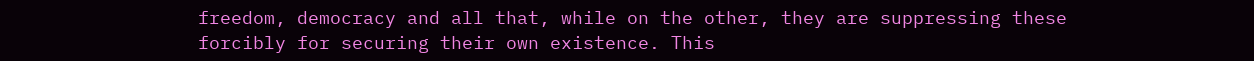freedom, democracy and all that, while on the other, they are suppressing these forcibly for securing their own existence. This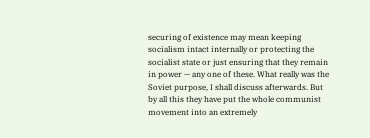securing of existence may mean keeping socialism intact internally or protecting the socialist state or just ensuring that they remain in power — any one of these. What really was the Soviet purpose, I shall discuss afterwards. But by all this they have put the whole communist movement into an extremely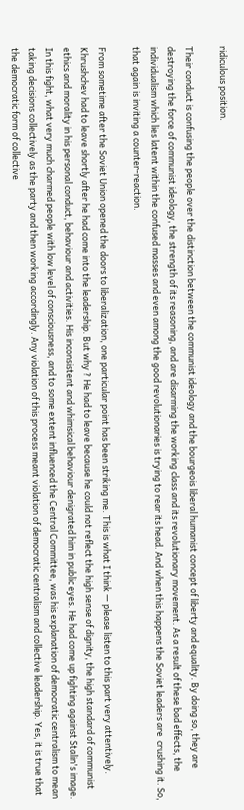ridiculous position.

Their conduct is confusing the people over the distinction between the communist ideology and the bourgeois liberal humanist concept of liberty and equality. By doing so, they are destroying the force of communist ideology, the strength of its reasoning, and are disarming the working class and its revolutionary movement. As a result of these bad effects, the individualism which lies latent within the confused masses and even among the good revolutionaries is trying to rear its head. And when this happens the Soviet leaders are  crushing it. So, that again is inviting a counter-reaction.

From sometime after the Soviet Union opened the doors to liberalization, one particular point has been striking me. This is what I think — please listen to this part very attentively. Khrushchev had to leave shortly after he had come into the leadership. But why ? He had to leave because he could not reflect the high sense of dignity, the high standard of communist ethics and morality in his personal conduct, behaviour and activities. His inconsistent and whimsical behaviour denigrated him in public eyes. He had come up fighting against Stalin's image. In this fight, what very much charmed people with low level of consciousness, and to some extent influenced the Central Committee, was his explanation of democratic centralism to mean taking decisions collectively as the party and then working accordingly. Any violation of this process meant violation of democratic centralism and collective leadership. Yes, it is true that the democratic form of collective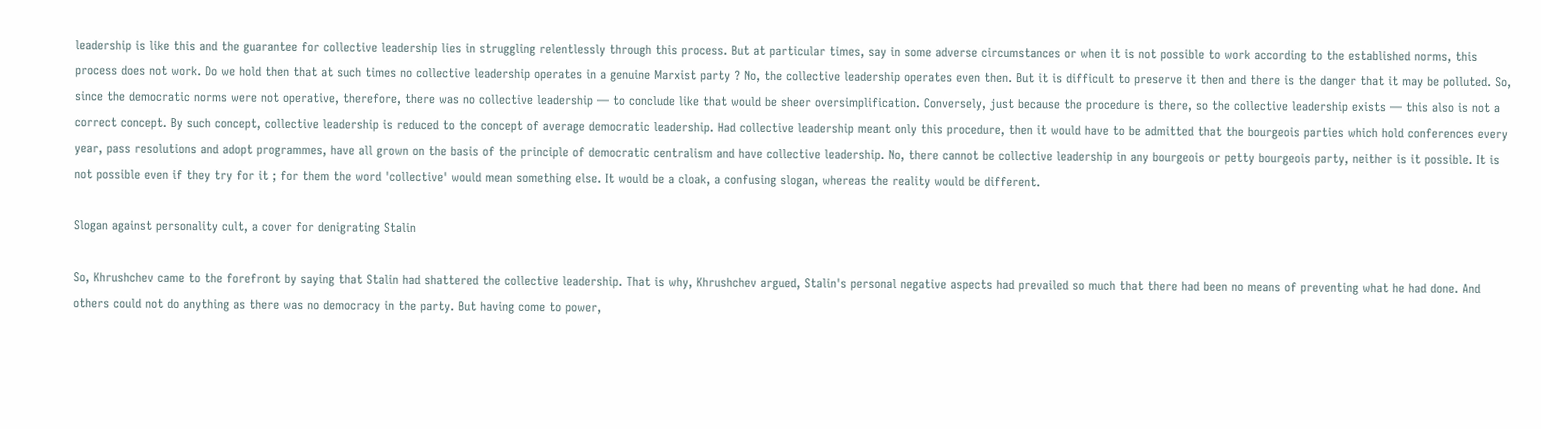leadership is like this and the guarantee for collective leadership lies in struggling relentlessly through this process. But at particular times, say in some adverse circumstances or when it is not possible to work according to the established norms, this process does not work. Do we hold then that at such times no collective leadership operates in a genuine Marxist party ? No, the collective leadership operates even then. But it is difficult to preserve it then and there is the danger that it may be polluted. So, since the democratic norms were not operative, therefore, there was no collective leadership — to conclude like that would be sheer oversimplification. Conversely, just because the procedure is there, so the collective leadership exists — this also is not a correct concept. By such concept, collective leadership is reduced to the concept of average democratic leadership. Had collective leadership meant only this procedure, then it would have to be admitted that the bourgeois parties which hold conferences every year, pass resolutions and adopt programmes, have all grown on the basis of the principle of democratic centralism and have collective leadership. No, there cannot be collective leadership in any bourgeois or petty bourgeois party, neither is it possible. It is not possible even if they try for it ; for them the word 'collective' would mean something else. It would be a cloak, a confusing slogan, whereas the reality would be different.

Slogan against personality cult, a cover for denigrating Stalin

So, Khrushchev came to the forefront by saying that Stalin had shattered the collective leadership. That is why, Khrushchev argued, Stalin's personal negative aspects had prevailed so much that there had been no means of preventing what he had done. And others could not do anything as there was no democracy in the party. But having come to power,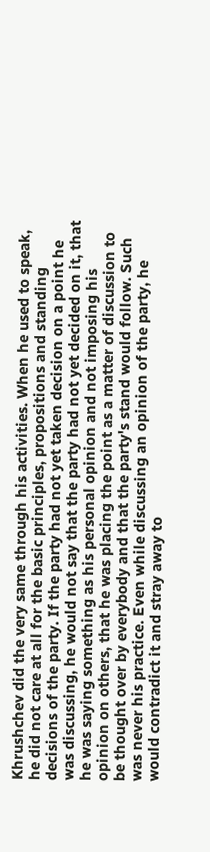Khrushchev did the very same through his activities. When he used to speak, he did not care at all for the basic principles, propositions and standing decisions of the party. If the party had not yet taken decision on a point he was discussing, he would not say that the party had not yet decided on it, that he was saying something as his personal opinion and not imposing his opinion on others, that he was placing the point as a matter of discussion to be thought over by everybody and that the party's stand would follow. Such was never his practice. Even while discussing an opinion of the party, he would contradict it and stray away to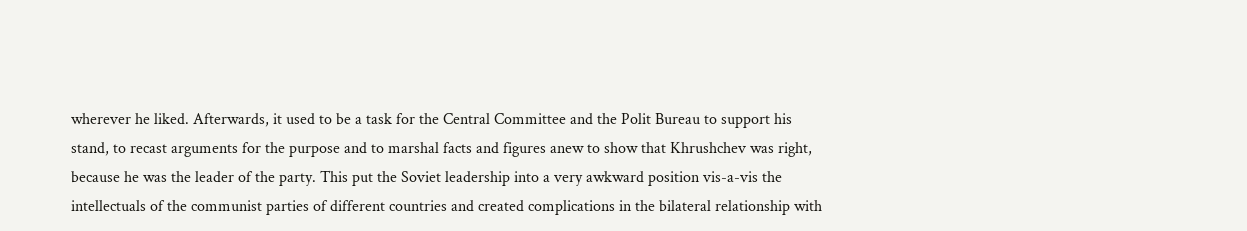wherever he liked. Afterwards, it used to be a task for the Central Committee and the Polit Bureau to support his stand, to recast arguments for the purpose and to marshal facts and figures anew to show that Khrushchev was right, because he was the leader of the party. This put the Soviet leadership into a very awkward position vis-a-vis the intellectuals of the communist parties of different countries and created complications in the bilateral relationship with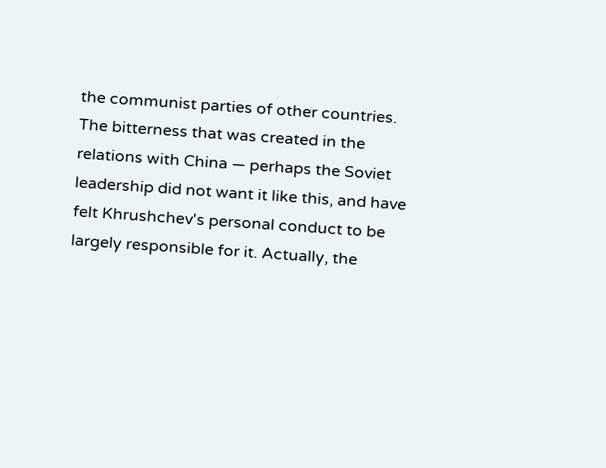the communist parties of other countries. The bitterness that was created in the relations with China — perhaps the Soviet leadership did not want it like this, and have felt Khrushchev's personal conduct to be largely responsible for it. Actually, the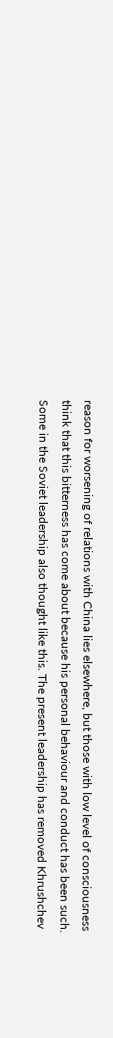reason for worsening of relations with China lies elsewhere, but those with low level of consciousness think that this bitterness has come about because his personal behaviour and conduct has been such. Some in the Soviet leadership also thought like this. The present leadership has removed Khrushchev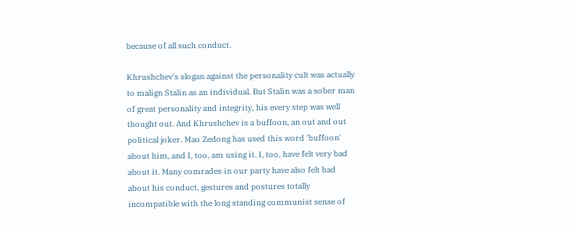because of all such conduct.

Khrushchev's slogan against the personality cult was actually to malign Stalin as an individual. But Stalin was a sober man of great personality and integrity, his every step was well thought out. And Khrushchev is a buffoon, an out and out political joker. Mao Zedong has used this word 'buffoon' about him, and I, too, am using it. I, too, have felt very bad about it. Many comrades in our party have also felt bad about his conduct, gestures and postures totally incompatible with the long standing communist sense of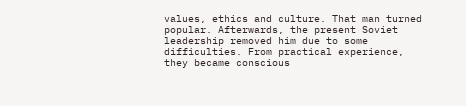values, ethics and culture. That man turned popular. Afterwards, the present Soviet leadership removed him due to some difficulties. From practical experience, they became conscious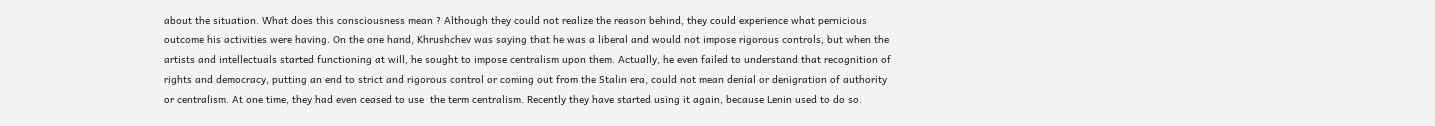about the situation. What does this consciousness mean ? Although they could not realize the reason behind, they could experience what pernicious outcome his activities were having. On the one hand, Khrushchev was saying that he was a liberal and would not impose rigorous controls, but when the artists and intellectuals started functioning at will, he sought to impose centralism upon them. Actually, he even failed to understand that recognition of rights and democracy, putting an end to strict and rigorous control or coming out from the Stalin era, could not mean denial or denigration of authority or centralism. At one time, they had even ceased to use  the term centralism. Recently they have started using it again, because Lenin used to do so.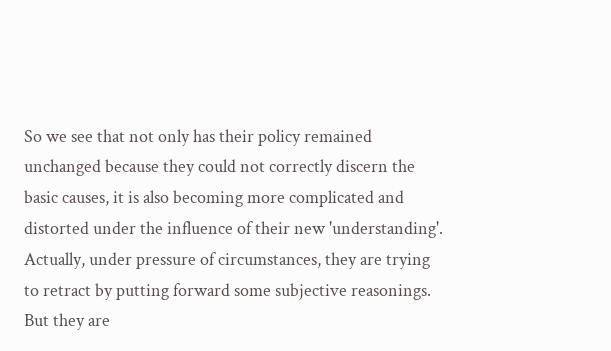So we see that not only has their policy remained unchanged because they could not correctly discern the basic causes, it is also becoming more complicated and distorted under the influence of their new 'understanding'. Actually, under pressure of circumstances, they are trying to retract by putting forward some subjective reasonings. But they are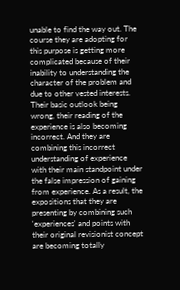unable to find the way out. The course they are adopting for this purpose is getting more complicated because of their inability to understanding the character of the problem and due to other vested interests. Their basic outlook being wrong, their reading of the experience is also becoming incorrect. And they are combining this incorrect understanding of experience with their main standpoint under the false impression of gaining from experience. As a result, the expositions that they are presenting by combining such 'experiences' and points with their original revisionist concept are becoming totally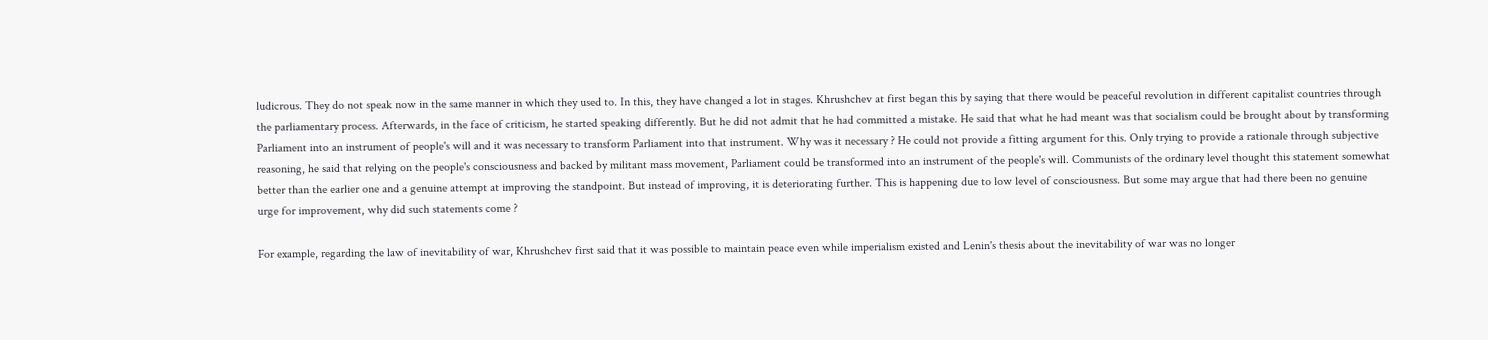ludicrous. They do not speak now in the same manner in which they used to. In this, they have changed a lot in stages. Khrushchev at first began this by saying that there would be peaceful revolution in different capitalist countries through the parliamentary process. Afterwards, in the face of criticism, he started speaking differently. But he did not admit that he had committed a mistake. He said that what he had meant was that socialism could be brought about by transforming Parliament into an instrument of people's will and it was necessary to transform Parliament into that instrument. Why was it necessary ? He could not provide a fitting argument for this. Only trying to provide a rationale through subjective reasoning, he said that relying on the people's consciousness and backed by militant mass movement, Parliament could be transformed into an instrument of the people's will. Communists of the ordinary level thought this statement somewhat better than the earlier one and a genuine attempt at improving the standpoint. But instead of improving, it is deteriorating further. This is happening due to low level of consciousness. But some may argue that had there been no genuine urge for improvement, why did such statements come ?

For example, regarding the law of inevitability of war, Khrushchev first said that it was possible to maintain peace even while imperialism existed and Lenin's thesis about the inevitability of war was no longer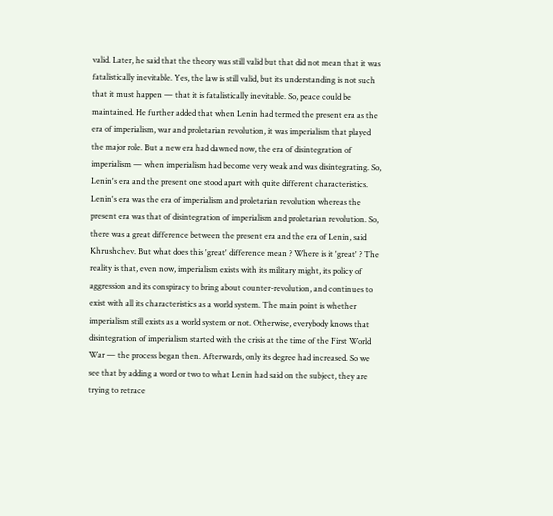valid. Later, he said that the theory was still valid but that did not mean that it was fatalistically inevitable. Yes, the law is still valid, but its understanding is not such that it must happen — that it is fatalistically inevitable. So, peace could be maintained. He further added that when Lenin had termed the present era as the era of imperialism, war and proletarian revolution, it was imperialism that played the major role. But a new era had dawned now, the era of disintegration of imperialism — when imperialism had become very weak and was disintegrating. So, Lenin's era and the present one stood apart with quite different characteristics. Lenin's era was the era of imperialism and proletarian revolution whereas the present era was that of disintegration of imperialism and proletarian revolution. So, there was a great difference between the present era and the era of Lenin, said Khrushchev. But what does this 'great' difference mean ? Where is it 'great' ? The reality is that, even now, imperialism exists with its military might, its policy of aggression and its conspiracy to bring about counter-revolution, and continues to exist with all its characteristics as a world system. The main point is whether imperialism still exists as a world system or not. Otherwise, everybody knows that disintegration of imperialism started with the crisis at the time of the First World War — the process began then. Afterwards, only its degree had increased. So we see that by adding a word or two to what Lenin had said on the subject, they are trying to retrace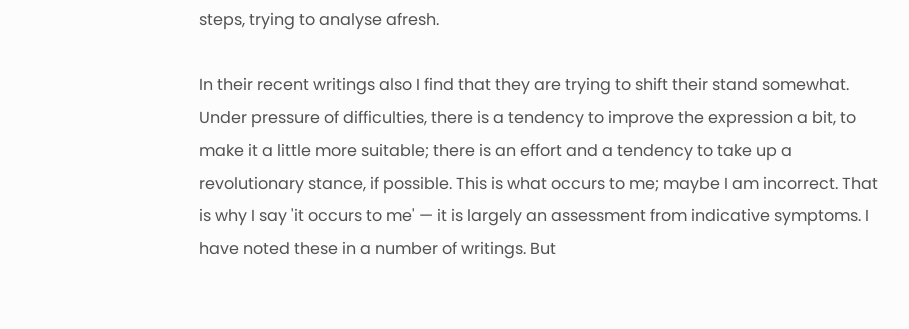steps, trying to analyse afresh.

In their recent writings also I find that they are trying to shift their stand somewhat. Under pressure of difficulties, there is a tendency to improve the expression a bit, to make it a little more suitable; there is an effort and a tendency to take up a revolutionary stance, if possible. This is what occurs to me; maybe I am incorrect. That is why I say 'it occurs to me' — it is largely an assessment from indicative symptoms. I have noted these in a number of writings. But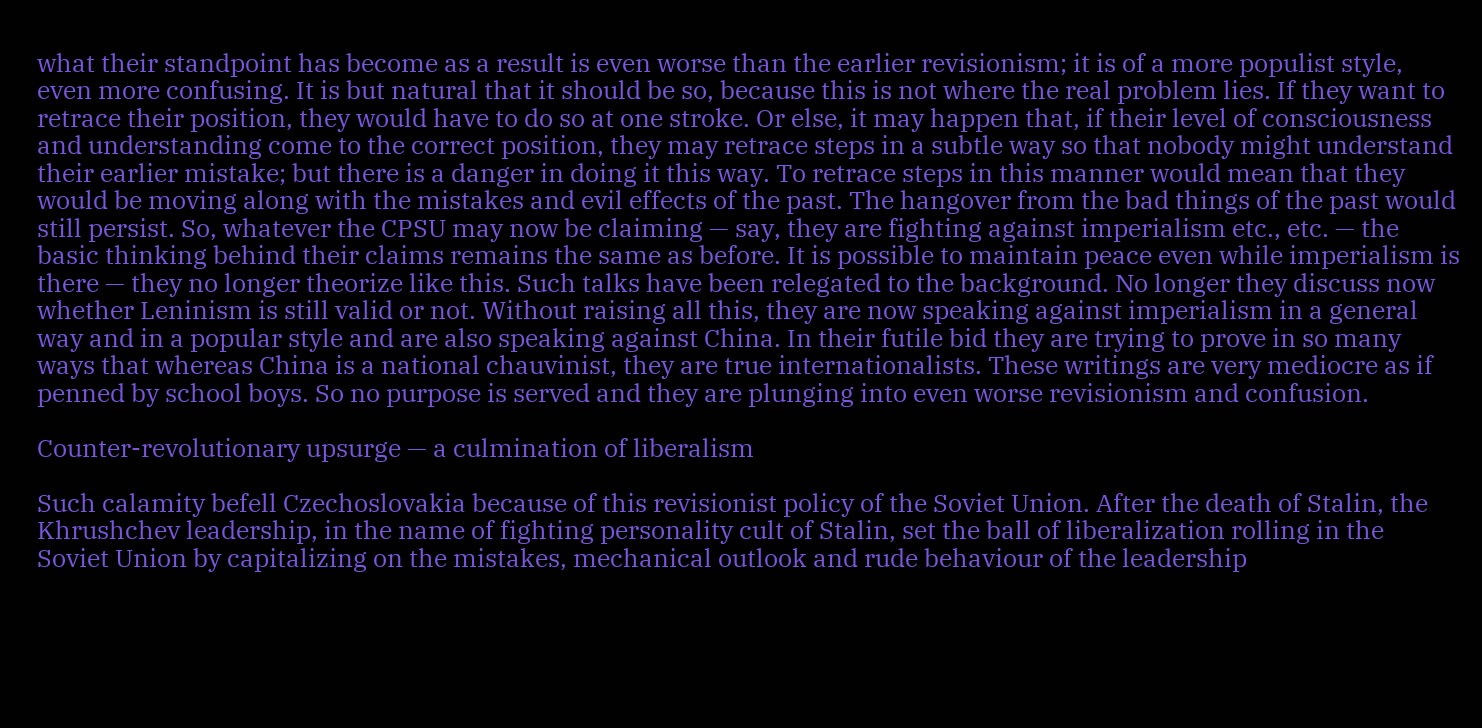what their standpoint has become as a result is even worse than the earlier revisionism; it is of a more populist style, even more confusing. It is but natural that it should be so, because this is not where the real problem lies. If they want to retrace their position, they would have to do so at one stroke. Or else, it may happen that, if their level of consciousness and understanding come to the correct position, they may retrace steps in a subtle way so that nobody might understand their earlier mistake; but there is a danger in doing it this way. To retrace steps in this manner would mean that they would be moving along with the mistakes and evil effects of the past. The hangover from the bad things of the past would still persist. So, whatever the CPSU may now be claiming — say, they are fighting against imperialism etc., etc. — the basic thinking behind their claims remains the same as before. It is possible to maintain peace even while imperialism is there — they no longer theorize like this. Such talks have been relegated to the background. No longer they discuss now whether Leninism is still valid or not. Without raising all this, they are now speaking against imperialism in a general way and in a popular style and are also speaking against China. In their futile bid they are trying to prove in so many ways that whereas China is a national chauvinist, they are true internationalists. These writings are very mediocre as if penned by school boys. So no purpose is served and they are plunging into even worse revisionism and confusion.

Counter-revolutionary upsurge — a culmination of liberalism

Such calamity befell Czechoslovakia because of this revisionist policy of the Soviet Union. After the death of Stalin, the Khrushchev leadership, in the name of fighting personality cult of Stalin, set the ball of liberalization rolling in the Soviet Union by capitalizing on the mistakes, mechanical outlook and rude behaviour of the leadership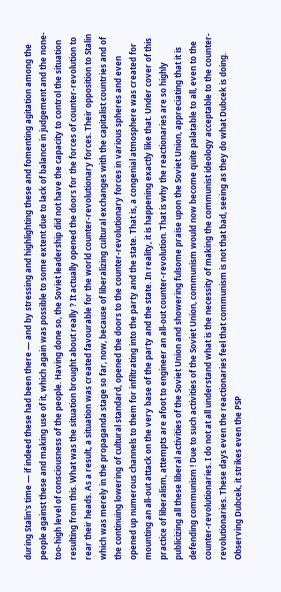during Stalin's time — if indeed these had been there — and by stressing and highlighting these and fomenting agitation among the people against these and making use of it, which again was possible to some extent due to lack of balance in judgement and the none-too-high level of consciousness of the people. Having done so, the Soviet leadership did not have the capacity to control the situation resulting from this. What was the situation brought about really ? It actually opened the doors for the forces of counter-revolution to rear their heads. As a result, a situation was created favourable for the world counter-revolutionary forces. Their opposition to Stalin which was merely in the propaganda stage so far, now, because of liberalizing cultural exchanges with the capitalist countries and of the continuing lowering of cultural standard, opened the doors to the counter-revolutionary forces in various spheres and even opened up numerous channels to them for infiltrating into the party and the state. That is, a congenial atmosphere was created for mounting an all-out attack on the very base of the party and the state. In reality, it is happening exactly like that. Under cover of this practice of liberalism, attempts are afoot to engineer an all-out counter-revolution. That is why the reactionaries are so highly publicizing all these liberal activities of the Soviet Union and showering fulsome praise upon the Soviet Union, appreciating that it is defending communism ! Due to such activities of the Soviet Union, communism would now become quite palatable to all, even to the counter-revolutionaries. I do not at all understand what is the necessity of making the communist ideology acceptable to the counter-revolutionaries. These days even the reactionaries feel that communism is not that bad, seeing as they do what Dubcek is doing. Observing Dubcek, it strikes even the PSP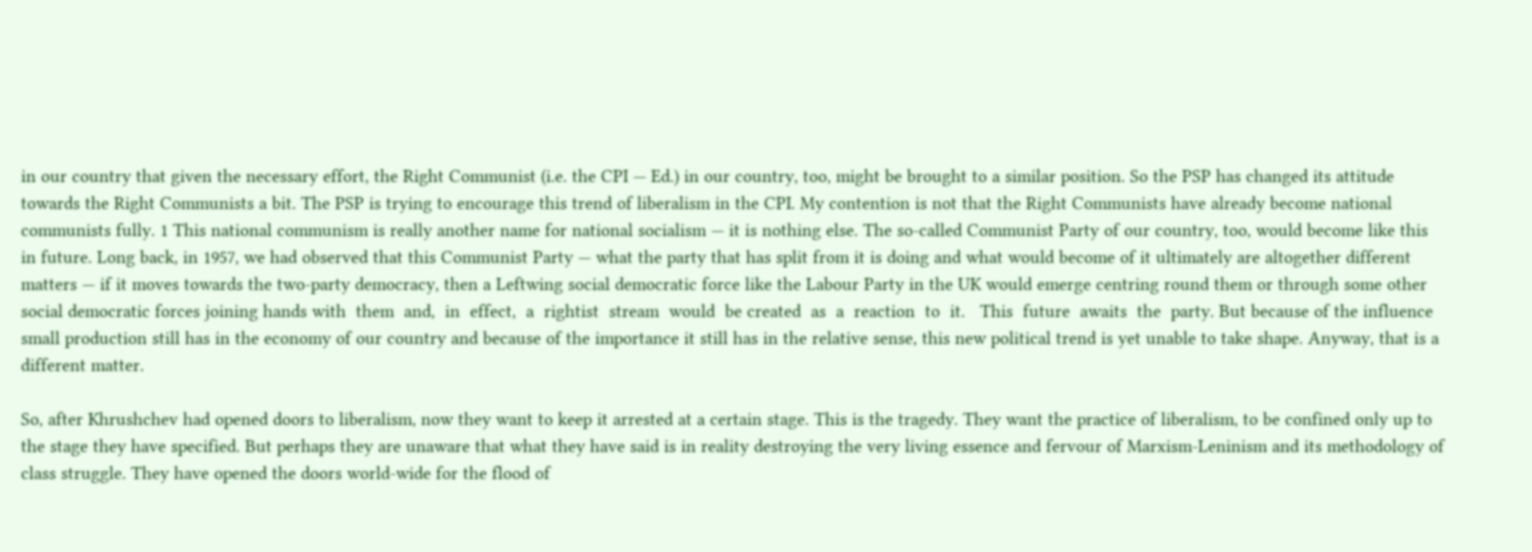in our country that given the necessary effort, the Right Communist (i.e. the CPI — Ed.) in our country, too, might be brought to a similar position. So the PSP has changed its attitude towards the Right Communists a bit. The PSP is trying to encourage this trend of liberalism in the CPI. My contention is not that the Right Communists have already become national communists fully. 1 This national communism is really another name for national socialism — it is nothing else. The so-called Communist Party of our country, too, would become like this in future. Long back, in 1957, we had observed that this Communist Party — what the party that has split from it is doing and what would become of it ultimately are altogether different matters — if it moves towards the two-party democracy, then a Leftwing social democratic force like the Labour Party in the UK would emerge centring round them or through some other social democratic forces joining hands with  them  and,  in  effect,  a  rightist  stream  would  be created  as  a  reaction  to  it.   This  future  awaits  the  party. But because of the influence small production still has in the economy of our country and because of the importance it still has in the relative sense, this new political trend is yet unable to take shape. Anyway, that is a different matter.

So, after Khrushchev had opened doors to liberalism, now they want to keep it arrested at a certain stage. This is the tragedy. They want the practice of liberalism, to be confined only up to the stage they have specified. But perhaps they are unaware that what they have said is in reality destroying the very living essence and fervour of Marxism-Leninism and its methodology of class struggle. They have opened the doors world-wide for the flood of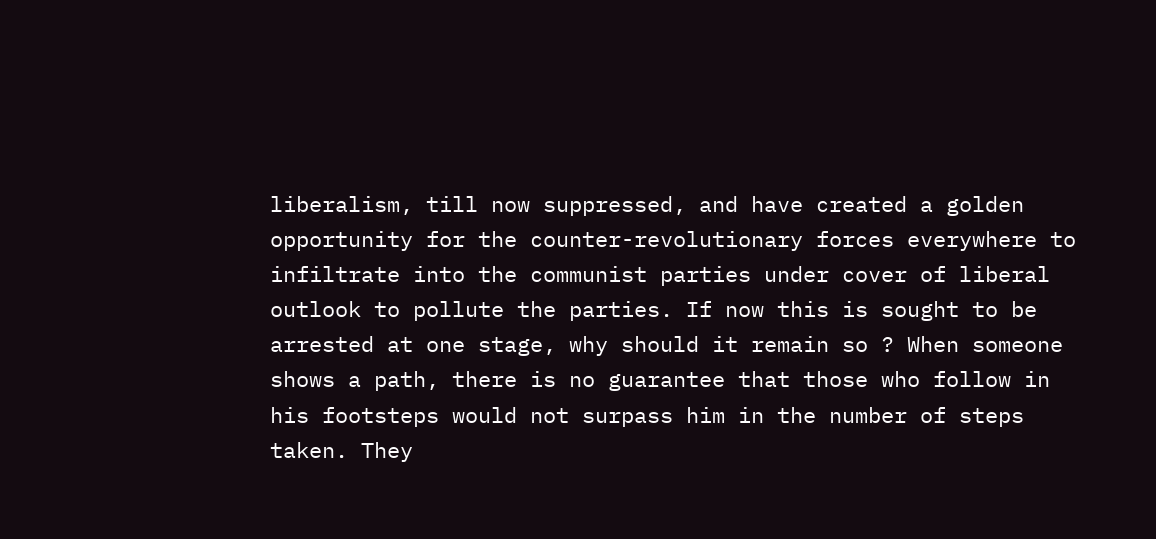liberalism, till now suppressed, and have created a golden opportunity for the counter-revolutionary forces everywhere to infiltrate into the communist parties under cover of liberal outlook to pollute the parties. If now this is sought to be arrested at one stage, why should it remain so ? When someone shows a path, there is no guarantee that those who follow in his footsteps would not surpass him in the number of steps taken. They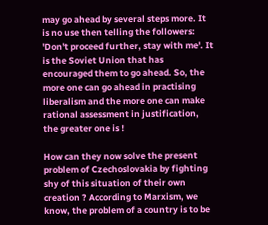may go ahead by several steps more. It is no use then telling the followers: 'Don't proceed further, stay with me'. It is the Soviet Union that has encouraged them to go ahead. So, the more one can go ahead in practising liberalism and the more one can make rational assessment in justification, the greater one is !

How can they now solve the present problem of Czechoslovakia by fighting shy of this situation of their own creation ? According to Marxism, we know, the problem of a country is to be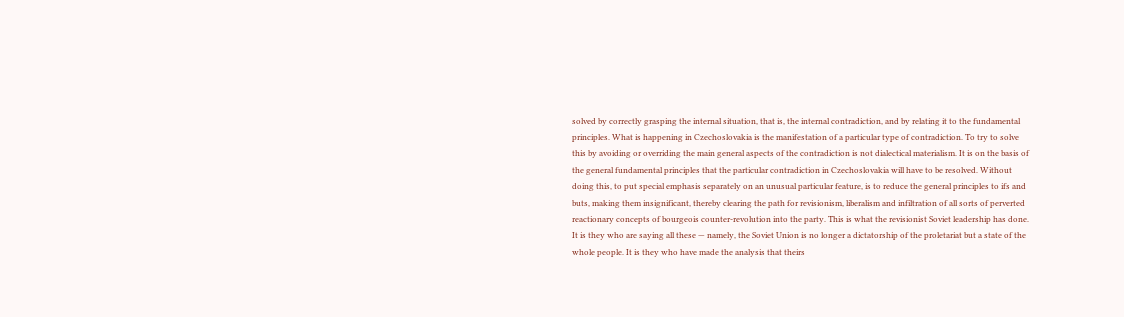solved by correctly grasping the internal situation, that is, the internal contradiction, and by relating it to the fundamental principles. What is happening in Czechoslovakia is the manifestation of a particular type of contradiction. To try to solve this by avoiding or overriding the main general aspects of the contradiction is not dialectical materialism. It is on the basis of the general fundamental principles that the particular contradiction in Czechoslovakia will have to be resolved. Without doing this, to put special emphasis separately on an unusual particular feature, is to reduce the general principles to ifs and buts, making them insignificant, thereby clearing the path for revisionism, liberalism and infiltration of all sorts of perverted reactionary concepts of bourgeois counter-revolution into the party. This is what the revisionist Soviet leadership has done. It is they who are saying all these — namely, the Soviet Union is no longer a dictatorship of the proletariat but a state of the whole people. It is they who have made the analysis that theirs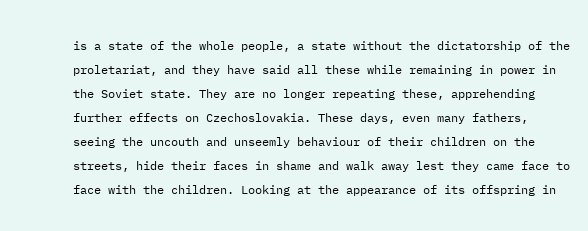is a state of the whole people, a state without the dictatorship of the proletariat, and they have said all these while remaining in power in the Soviet state. They are no longer repeating these, apprehending further effects on Czechoslovakia. These days, even many fathers, seeing the uncouth and unseemly behaviour of their children on the streets, hide their faces in shame and walk away lest they came face to face with the children. Looking at the appearance of its offspring in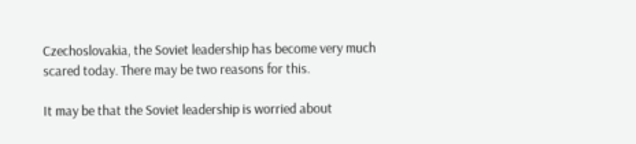Czechoslovakia, the Soviet leadership has become very much scared today. There may be two reasons for this.

It may be that the Soviet leadership is worried about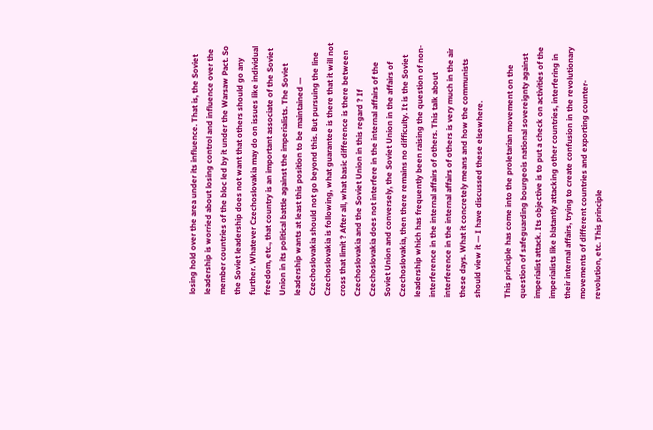losing hold over the area under its influence. That is, the Soviet leadership is worried about losing control and influence over the member countries of the bloc led by it under the Warsaw Pact. So the Soviet leadership does not want that others should go any further. Whatever Czechoslovakia may do on issues like individual freedom, etc., that country is an important associate of the Soviet Union in its political battle against the imperialists. The Soviet leadership wants at least this position to be maintained — Czechoslovakia should not go beyond this. But pursuing the line Czechoslovakia is following, what guarantee is there that it will not cross that limit ? After all, what basic difference is there between Czechoslovakia and the Soviet Union in this regard ? If Czechoslovakia does not interfere in the internal affairs of the Soviet Union and conversely, the Soviet Union in the affairs of Czechoslovakia, then there remains no difficulty. It is the Soviet leadership which has frequently been raising the question of non-interference in the internal affairs of others. This talk about interference in the internal affairs of others is very much in the air these days. What it concretely means and how the communists should view it — I have discussed these elsewhere.

This principle has come into the proletarian movement on the question of safeguarding bourgeois national sovereignty against imperialist attack. Its objective is to put a check on activities of the imperialists like blatantly attacking other countries, interfering in their internal affairs, trying to create confusion in the revolutionary movements of different countries and exporting counter-revolution, etc. This principle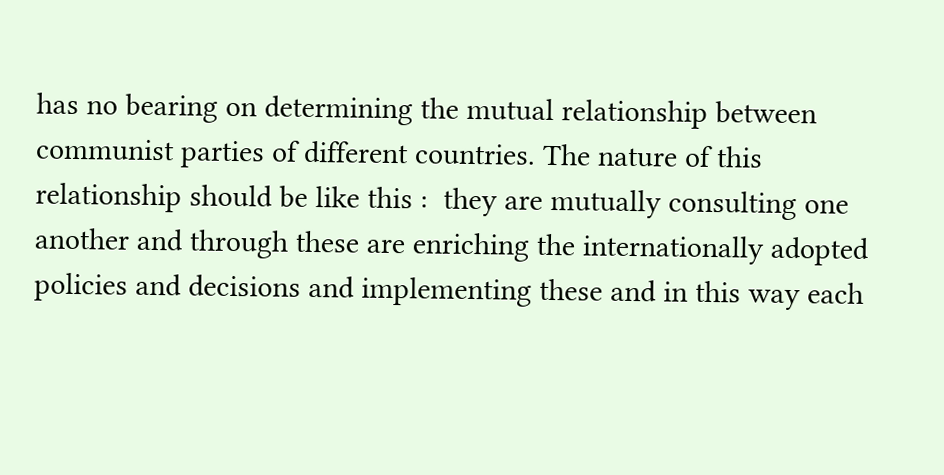has no bearing on determining the mutual relationship between communist parties of different countries. The nature of this relationship should be like this :  they are mutually consulting one another and through these are enriching the internationally adopted policies and decisions and implementing these and in this way each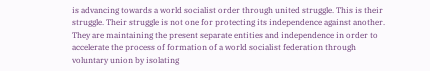is advancing towards a world socialist order through united struggle. This is their struggle. Their struggle is not one for protecting its independence against another. They are maintaining the present separate entities and independence in order to accelerate the process of formation of a world socialist federation through voluntary union by isolating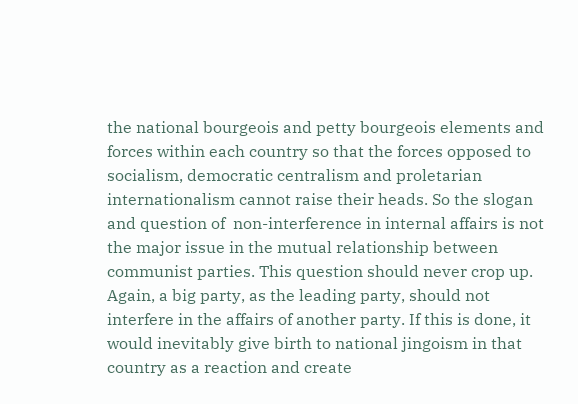the national bourgeois and petty bourgeois elements and forces within each country so that the forces opposed to socialism, democratic centralism and proletarian internationalism cannot raise their heads. So the slogan and question of  non-interference in internal affairs is not the major issue in the mutual relationship between communist parties. This question should never crop up. Again, a big party, as the leading party, should not interfere in the affairs of another party. If this is done, it would inevitably give birth to national jingoism in that country as a reaction and create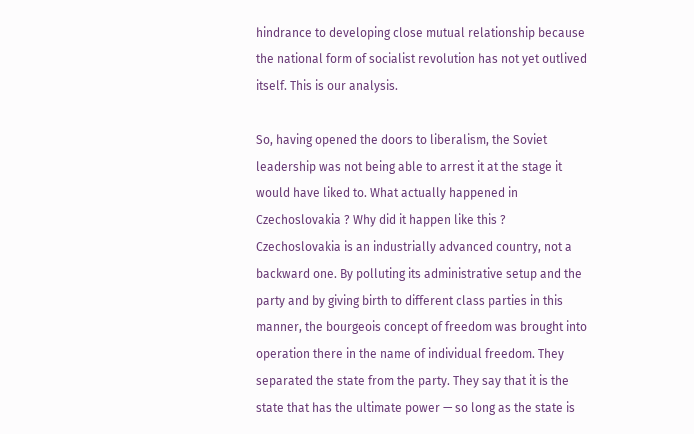hindrance to developing close mutual relationship because the national form of socialist revolution has not yet outlived itself. This is our analysis.

So, having opened the doors to liberalism, the Soviet leadership was not being able to arrest it at the stage it would have liked to. What actually happened in Czechoslovakia ? Why did it happen like this ? Czechoslovakia is an industrially advanced country, not a backward one. By polluting its administrative setup and the party and by giving birth to different class parties in this manner, the bourgeois concept of freedom was brought into operation there in the name of individual freedom. They separated the state from the party. They say that it is the state that has the ultimate power — so long as the state is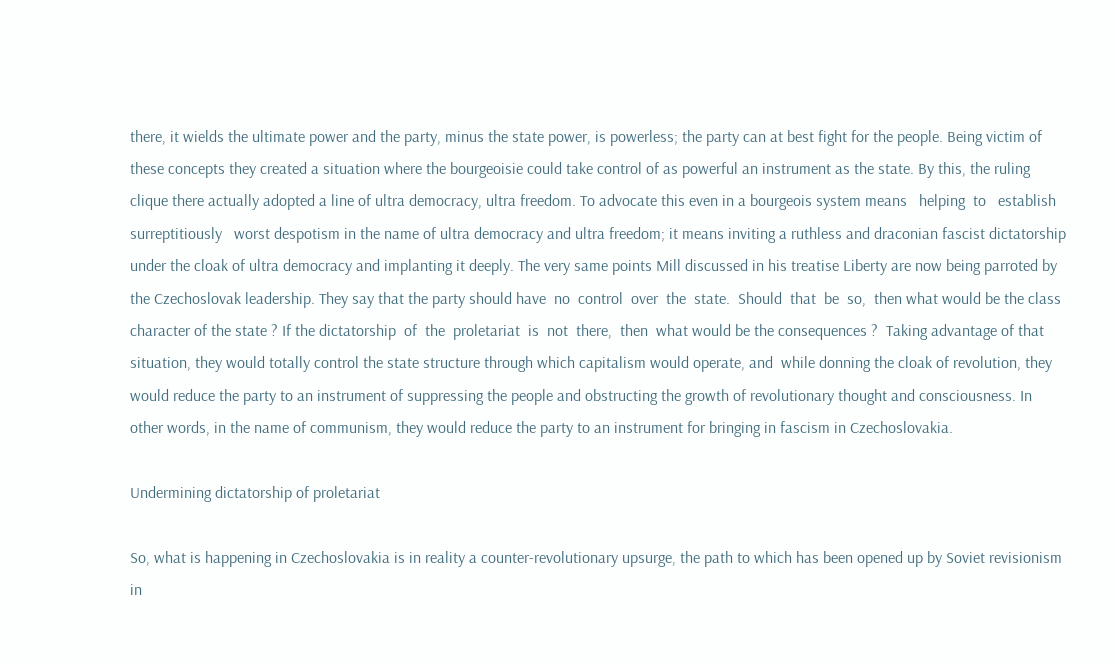there, it wields the ultimate power and the party, minus the state power, is powerless; the party can at best fight for the people. Being victim of these concepts they created a situation where the bourgeoisie could take control of as powerful an instrument as the state. By this, the ruling clique there actually adopted a line of ultra democracy, ultra freedom. To advocate this even in a bourgeois system means   helping  to   establish   surreptitiously   worst despotism in the name of ultra democracy and ultra freedom; it means inviting a ruthless and draconian fascist dictatorship under the cloak of ultra democracy and implanting it deeply. The very same points Mill discussed in his treatise Liberty are now being parroted by the Czechoslovak leadership. They say that the party should have  no  control  over  the  state.  Should  that  be  so,  then what would be the class character of the state ? If the dictatorship  of  the  proletariat  is  not  there,  then  what would be the consequences ?  Taking advantage of that situation, they would totally control the state structure through which capitalism would operate, and  while donning the cloak of revolution, they would reduce the party to an instrument of suppressing the people and obstructing the growth of revolutionary thought and consciousness. In other words, in the name of communism, they would reduce the party to an instrument for bringing in fascism in Czechoslovakia.

Undermining dictatorship of proletariat

So, what is happening in Czechoslovakia is in reality a counter-revolutionary upsurge, the path to which has been opened up by Soviet revisionism in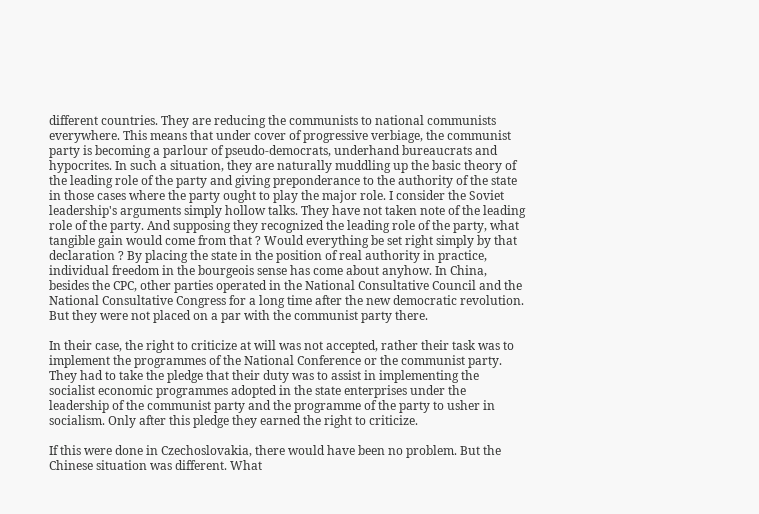different countries. They are reducing the communists to national communists everywhere. This means that under cover of progressive verbiage, the communist party is becoming a parlour of pseudo-democrats, underhand bureaucrats and hypocrites. In such a situation, they are naturally muddling up the basic theory of the leading role of the party and giving preponderance to the authority of the state in those cases where the party ought to play the major role. I consider the Soviet leadership's arguments simply hollow talks. They have not taken note of the leading role of the party. And supposing they recognized the leading role of the party, what tangible gain would come from that ? Would everything be set right simply by that declaration ? By placing the state in the position of real authority in practice, individual freedom in the bourgeois sense has come about anyhow. In China, besides the CPC, other parties operated in the National Consultative Council and the National Consultative Congress for a long time after the new democratic revolution. But they were not placed on a par with the communist party there.

In their case, the right to criticize at will was not accepted, rather their task was to implement the programmes of the National Conference or the communist party. They had to take the pledge that their duty was to assist in implementing the socialist economic programmes adopted in the state enterprises under the leadership of the communist party and the programme of the party to usher in socialism. Only after this pledge they earned the right to criticize.

If this were done in Czechoslovakia, there would have been no problem. But the Chinese situation was different. What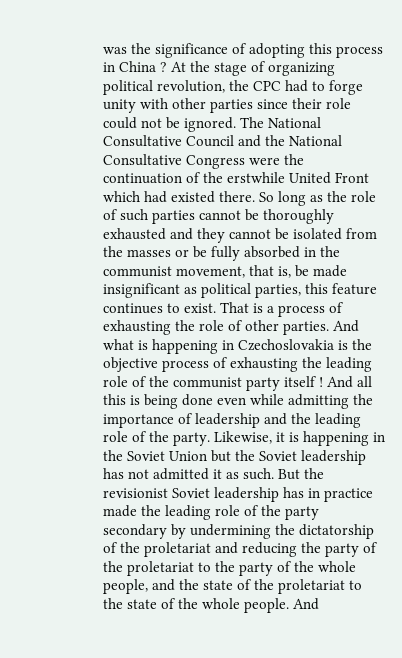was the significance of adopting this process in China ? At the stage of organizing political revolution, the CPC had to forge unity with other parties since their role could not be ignored. The National Consultative Council and the National Consultative Congress were the continuation of the erstwhile United Front which had existed there. So long as the role of such parties cannot be thoroughly exhausted and they cannot be isolated from the masses or be fully absorbed in the communist movement, that is, be made insignificant as political parties, this feature continues to exist. That is a process of exhausting the role of other parties. And what is happening in Czechoslovakia is the objective process of exhausting the leading role of the communist party itself ! And all this is being done even while admitting the importance of leadership and the leading role of the party. Likewise, it is happening in the Soviet Union but the Soviet leadership has not admitted it as such. But the revisionist Soviet leadership has in practice made the leading role of the party secondary by undermining the dictatorship of the proletariat and reducing the party of the proletariat to the party of the whole people, and the state of the proletariat to the state of the whole people. And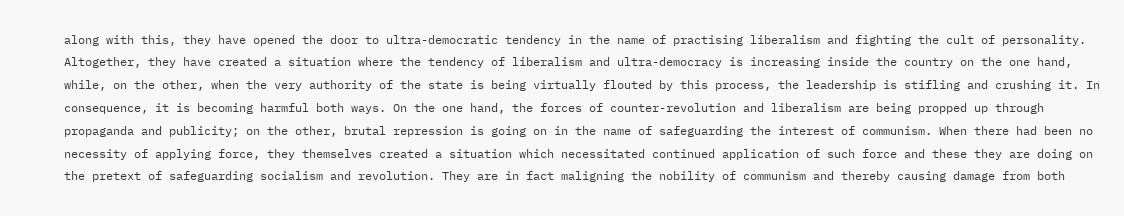along with this, they have opened the door to ultra-democratic tendency in the name of practising liberalism and fighting the cult of personality. Altogether, they have created a situation where the tendency of liberalism and ultra-democracy is increasing inside the country on the one hand, while, on the other, when the very authority of the state is being virtually flouted by this process, the leadership is stifling and crushing it. In consequence, it is becoming harmful both ways. On the one hand, the forces of counter-revolution and liberalism are being propped up through propaganda and publicity; on the other, brutal repression is going on in the name of safeguarding the interest of communism. When there had been no necessity of applying force, they themselves created a situation which necessitated continued application of such force and these they are doing on the pretext of safeguarding socialism and revolution. They are in fact maligning the nobility of communism and thereby causing damage from both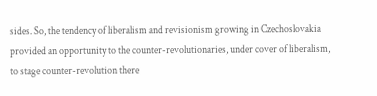sides. So, the tendency of liberalism and revisionism growing in Czechoslovakia provided an opportunity to the counter-revolutionaries, under cover of liberalism, to stage counter-revolution there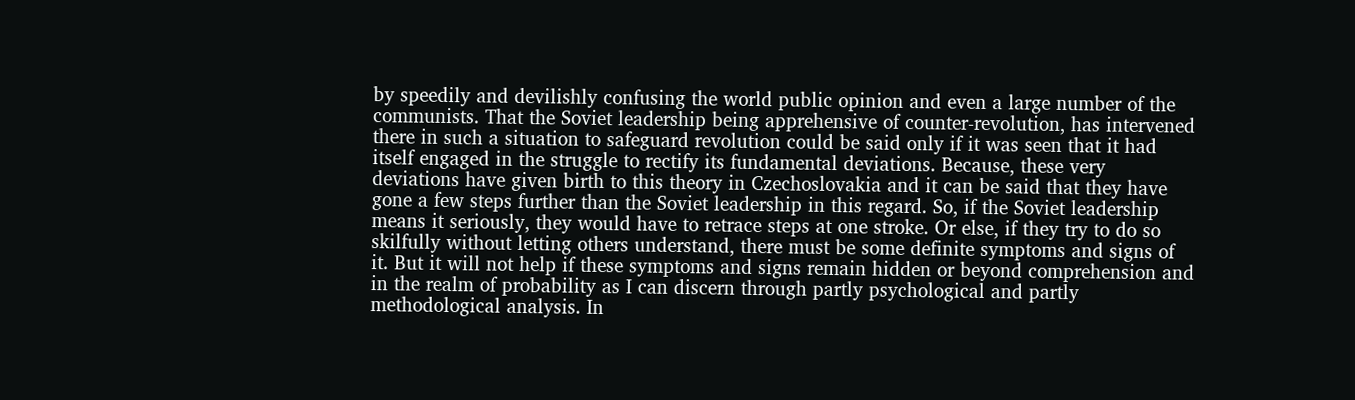by speedily and devilishly confusing the world public opinion and even a large number of the communists. That the Soviet leadership being apprehensive of counter-revolution, has intervened there in such a situation to safeguard revolution could be said only if it was seen that it had itself engaged in the struggle to rectify its fundamental deviations. Because, these very deviations have given birth to this theory in Czechoslovakia and it can be said that they have gone a few steps further than the Soviet leadership in this regard. So, if the Soviet leadership means it seriously, they would have to retrace steps at one stroke. Or else, if they try to do so skilfully without letting others understand, there must be some definite symptoms and signs of it. But it will not help if these symptoms and signs remain hidden or beyond comprehension and in the realm of probability as I can discern through partly psychological and partly methodological analysis. In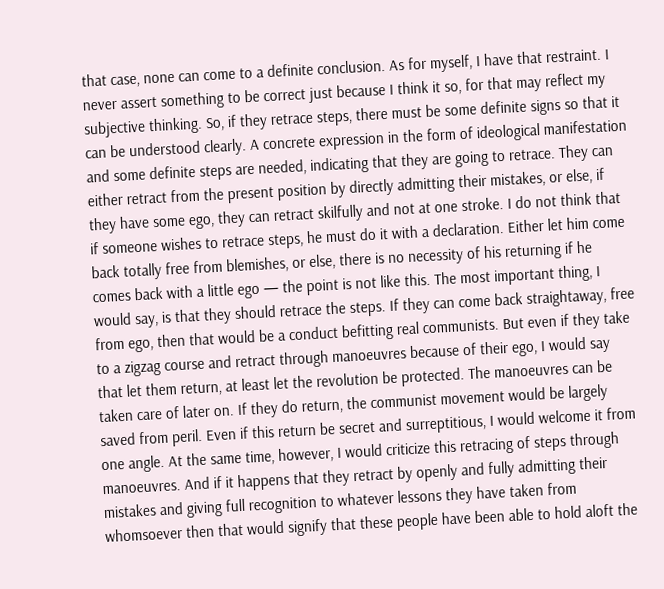that case, none can come to a definite conclusion. As for myself, I have that restraint. I never assert something to be correct just because I think it so, for that may reflect my subjective thinking. So, if they retrace steps, there must be some definite signs so that it can be understood clearly. A concrete expression in the form of ideological manifestation and some definite steps are needed, indicating that they are going to retrace. They can either retract from the present position by directly admitting their mistakes, or else, if they have some ego, they can retract skilfully and not at one stroke. I do not think that if someone wishes to retrace steps, he must do it with a declaration. Either let him come back totally free from blemishes, or else, there is no necessity of his returning if he comes back with a little ego — the point is not like this. The most important thing, I would say, is that they should retrace the steps. If they can come back straightaway, free from ego, then that would be a conduct befitting real communists. But even if they take to a zigzag course and retract through manoeuvres because of their ego, I would say that let them return, at least let the revolution be protected. The manoeuvres can be taken care of later on. If they do return, the communist movement would be largely saved from peril. Even if this return be secret and surreptitious, I would welcome it from one angle. At the same time, however, I would criticize this retracing of steps through manoeuvres. And if it happens that they retract by openly and fully admitting their mistakes and giving full recognition to whatever lessons they have taken from whomsoever then that would signify that these people have been able to hold aloft the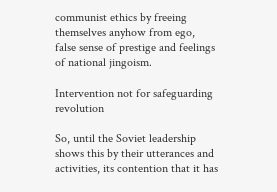communist ethics by freeing themselves anyhow from ego, false sense of prestige and feelings of national jingoism.

Intervention not for safeguarding revolution

So, until the Soviet leadership shows this by their utterances and activities, its contention that it has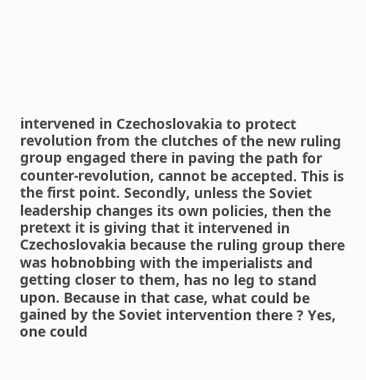intervened in Czechoslovakia to protect revolution from the clutches of the new ruling group engaged there in paving the path for counter-revolution, cannot be accepted. This is the first point. Secondly, unless the Soviet leadership changes its own policies, then the pretext it is giving that it intervened in Czechoslovakia because the ruling group there was hobnobbing with the imperialists and getting closer to them, has no leg to stand upon. Because in that case, what could be gained by the Soviet intervention there ? Yes, one could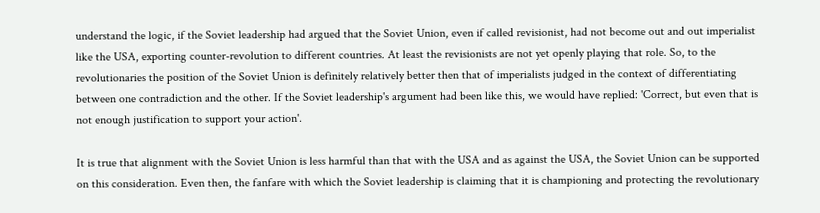understand the logic, if the Soviet leadership had argued that the Soviet Union, even if called revisionist, had not become out and out imperialist like the USA, exporting counter-revolution to different countries. At least the revisionists are not yet openly playing that role. So, to the revolutionaries the position of the Soviet Union is definitely relatively better then that of imperialists judged in the context of differentiating between one contradiction and the other. If the Soviet leadership's argument had been like this, we would have replied: 'Correct, but even that is not enough justification to support your action'.

It is true that alignment with the Soviet Union is less harmful than that with the USA and as against the USA, the Soviet Union can be supported on this consideration. Even then, the fanfare with which the Soviet leadership is claiming that it is championing and protecting the revolutionary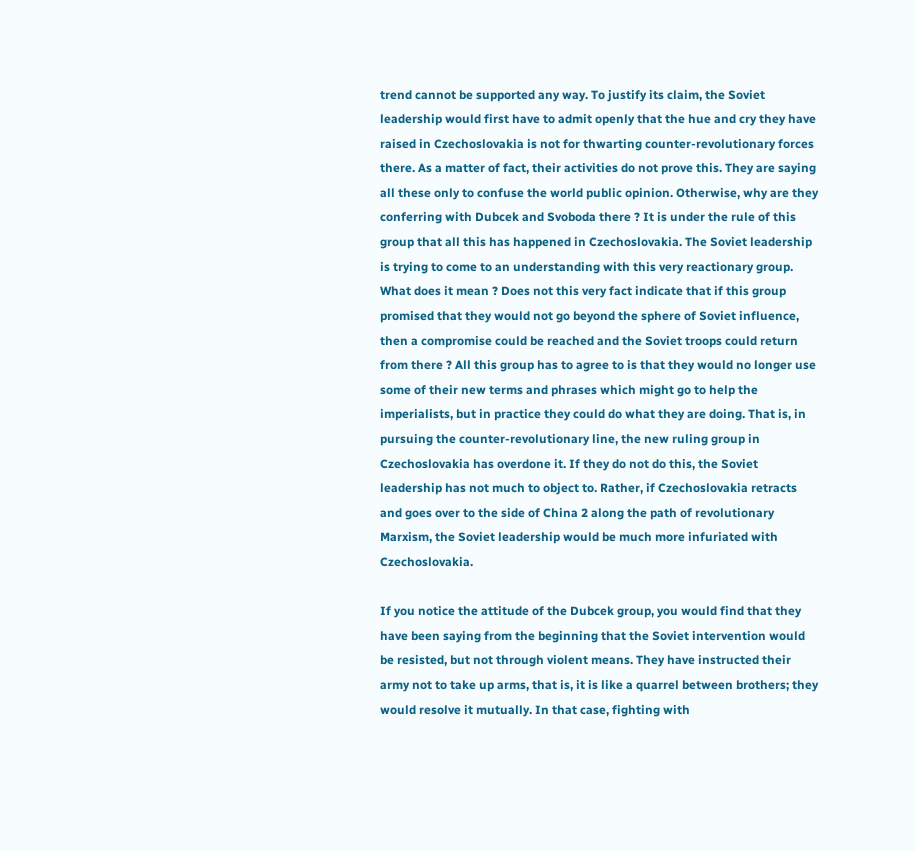trend cannot be supported any way. To justify its claim, the Soviet leadership would first have to admit openly that the hue and cry they have raised in Czechoslovakia is not for thwarting counter-revolutionary forces there. As a matter of fact, their activities do not prove this. They are saying all these only to confuse the world public opinion. Otherwise, why are they conferring with Dubcek and Svoboda there ? It is under the rule of this group that all this has happened in Czechoslovakia. The Soviet leadership is trying to come to an understanding with this very reactionary group. What does it mean ? Does not this very fact indicate that if this group promised that they would not go beyond the sphere of Soviet influence, then a compromise could be reached and the Soviet troops could return from there ? All this group has to agree to is that they would no longer use some of their new terms and phrases which might go to help the imperialists, but in practice they could do what they are doing. That is, in pursuing the counter-revolutionary line, the new ruling group in Czechoslovakia has overdone it. If they do not do this, the Soviet leadership has not much to object to. Rather, if Czechoslovakia retracts and goes over to the side of China 2 along the path of revolutionary Marxism, the Soviet leadership would be much more infuriated with Czechoslovakia.

If you notice the attitude of the Dubcek group, you would find that they have been saying from the beginning that the Soviet intervention would be resisted, but not through violent means. They have instructed their army not to take up arms, that is, it is like a quarrel between brothers; they would resolve it mutually. In that case, fighting with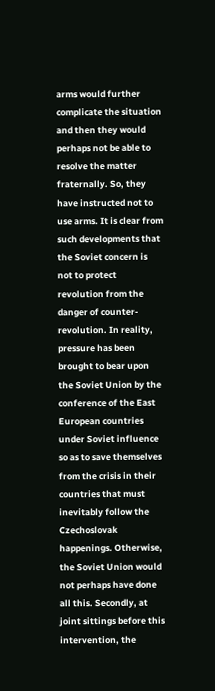arms would further complicate the situation and then they would perhaps not be able to resolve the matter fraternally. So, they have instructed not to use arms. It is clear from such developments that the Soviet concern is not to protect revolution from the danger of counter-revolution. In reality, pressure has been brought to bear upon the Soviet Union by the conference of the East European countries under Soviet influence so as to save themselves from the crisis in their countries that must inevitably follow the Czechoslovak happenings. Otherwise, the Soviet Union would not perhaps have done all this. Secondly, at joint sittings before this intervention, the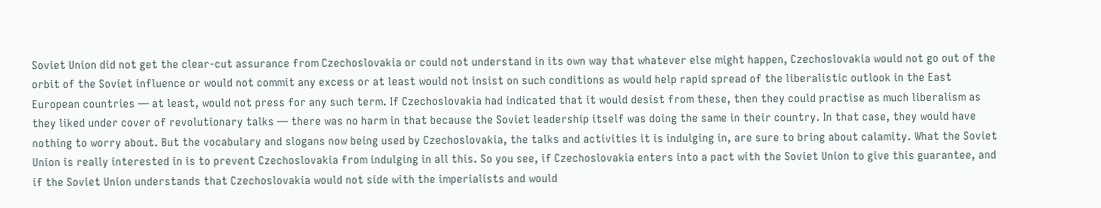Soviet Union did not get the clear-cut assurance from Czechoslovakia or could not understand in its own way that whatever else might happen, Czechoslovakia would not go out of the orbit of the Soviet influence or would not commit any excess or at least would not insist on such conditions as would help rapid spread of the liberalistic outlook in the East European countries — at least, would not press for any such term. If Czechoslovakia had indicated that it would desist from these, then they could practise as much liberalism as they liked under cover of revolutionary talks — there was no harm in that because the Soviet leadership itself was doing the same in their country. In that case, they would have nothing to worry about. But the vocabulary and slogans now being used by Czechoslovakia, the talks and activities it is indulging in, are sure to bring about calamity. What the Soviet Union is really interested in is to prevent Czechoslovakia from indulging in all this. So you see, if Czechoslovakia enters into a pact with the Soviet Union to give this guarantee, and if the Soviet Union understands that Czechoslovakia would not side with the imperialists and would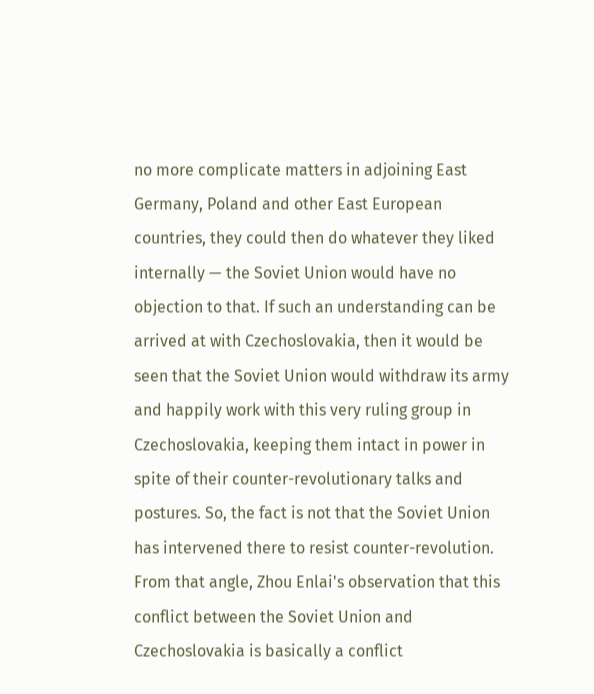no more complicate matters in adjoining East Germany, Poland and other East European countries, they could then do whatever they liked internally — the Soviet Union would have no objection to that. If such an understanding can be arrived at with Czechoslovakia, then it would be seen that the Soviet Union would withdraw its army and happily work with this very ruling group in Czechoslovakia, keeping them intact in power in spite of their counter-revolutionary talks and postures. So, the fact is not that the Soviet Union has intervened there to resist counter-revolution. From that angle, Zhou Enlai's observation that this conflict between the Soviet Union and Czechoslovakia is basically a conflict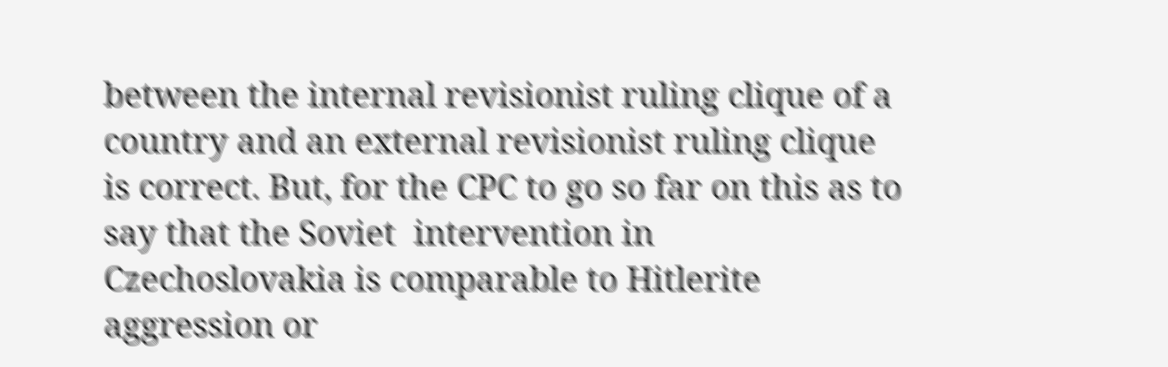between the internal revisionist ruling clique of a country and an external revisionist ruling clique is correct. But, for the CPC to go so far on this as to say that the Soviet  intervention in Czechoslovakia is comparable to Hitlerite aggression or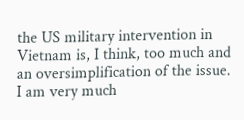the US military intervention in Vietnam is, I think, too much and an oversimplification of the issue. I am very much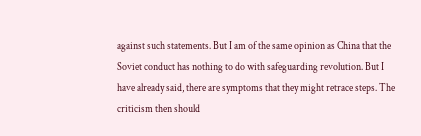against such statements. But I am of the same opinion as China that the Soviet conduct has nothing to do with safeguarding revolution. But I have already said, there are symptoms that they might retrace steps. The criticism then should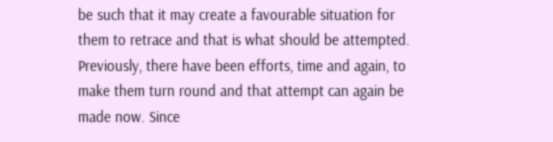be such that it may create a favourable situation for them to retrace and that is what should be attempted. Previously, there have been efforts, time and again, to make them turn round and that attempt can again be made now. Since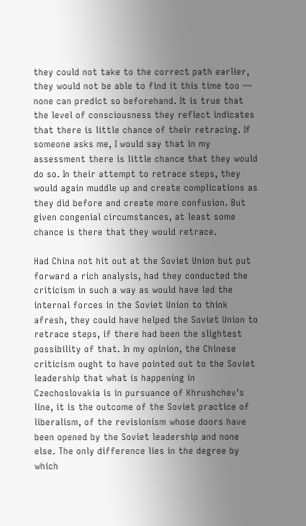they could not take to the correct path earlier, they would not be able to find it this time too — none can predict so beforehand. It is true that the level of consciousness they reflect indicates that there is little chance of their retracing. If someone asks me, I would say that in my assessment there is little chance that they would do so. In their attempt to retrace steps, they would again muddle up and create complications as they did before and create more confusion. But given congenial circumstances, at least some chance is there that they would retrace.

Had China not hit out at the Soviet Union but put forward a rich analysis, had they conducted the criticism in such a way as would have led the internal forces in the Soviet Union to think afresh, they could have helped the Soviet Union to retrace steps, if there had been the slightest possibility of that. In my opinion, the Chinese criticism ought to have pointed out to the Soviet leadership that what is happening in Czechoslovakia is in pursuance of Khrushchev's line, it is the outcome of the Soviet practice of liberalism, of the revisionism whose doors have been opened by the Soviet leadership and none else. The only difference lies in the degree by which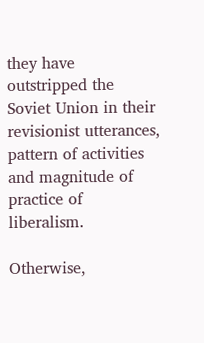they have outstripped the Soviet Union in their revisionist utterances, pattern of activities and magnitude of practice of liberalism.

Otherwise,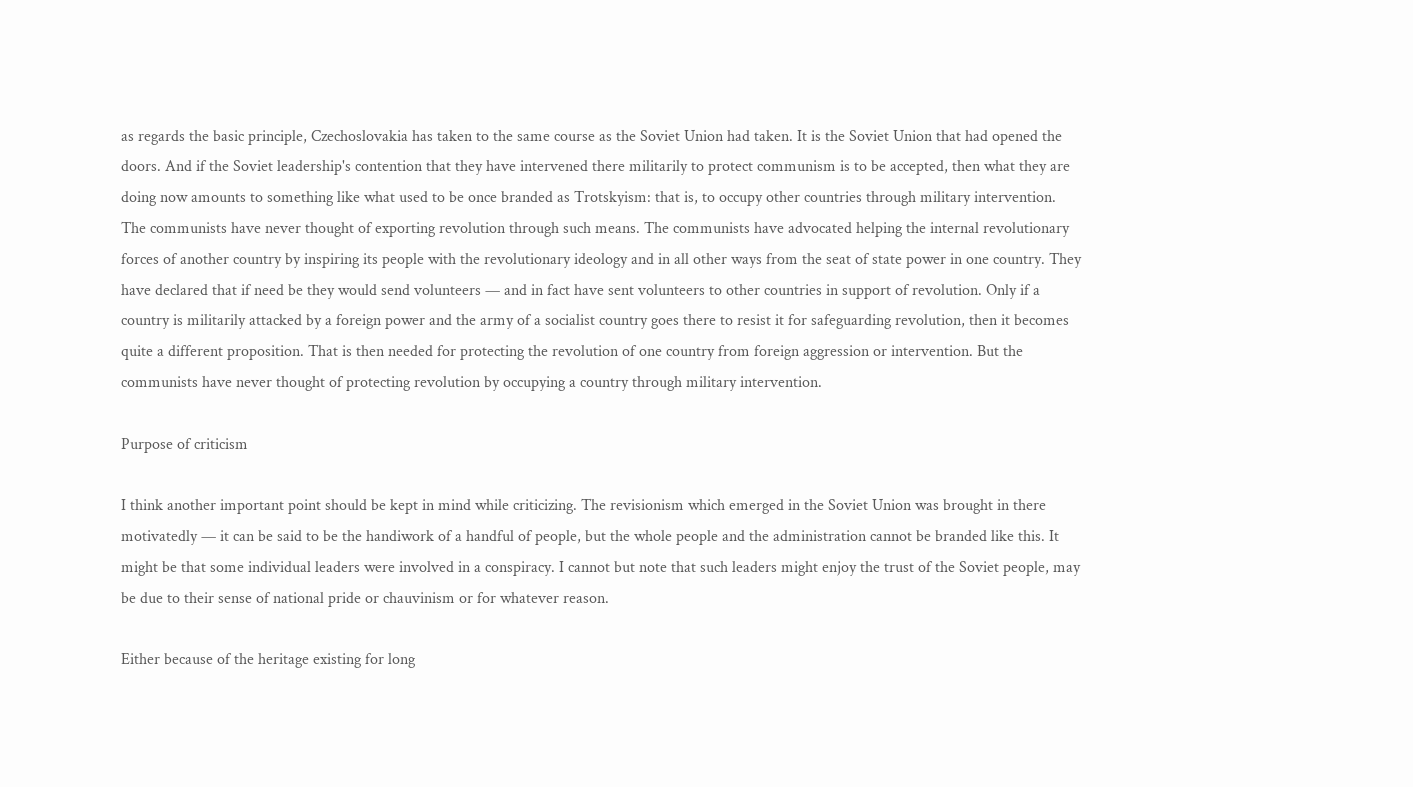as regards the basic principle, Czechoslovakia has taken to the same course as the Soviet Union had taken. It is the Soviet Union that had opened the doors. And if the Soviet leadership's contention that they have intervened there militarily to protect communism is to be accepted, then what they are doing now amounts to something like what used to be once branded as Trotskyism: that is, to occupy other countries through military intervention. The communists have never thought of exporting revolution through such means. The communists have advocated helping the internal revolutionary forces of another country by inspiring its people with the revolutionary ideology and in all other ways from the seat of state power in one country. They have declared that if need be they would send volunteers — and in fact have sent volunteers to other countries in support of revolution. Only if a country is militarily attacked by a foreign power and the army of a socialist country goes there to resist it for safeguarding revolution, then it becomes quite a different proposition. That is then needed for protecting the revolution of one country from foreign aggression or intervention. But the communists have never thought of protecting revolution by occupying a country through military intervention.

Purpose of criticism

I think another important point should be kept in mind while criticizing. The revisionism which emerged in the Soviet Union was brought in there motivatedly — it can be said to be the handiwork of a handful of people, but the whole people and the administration cannot be branded like this. It might be that some individual leaders were involved in a conspiracy. I cannot but note that such leaders might enjoy the trust of the Soviet people, may be due to their sense of national pride or chauvinism or for whatever reason.

Either because of the heritage existing for long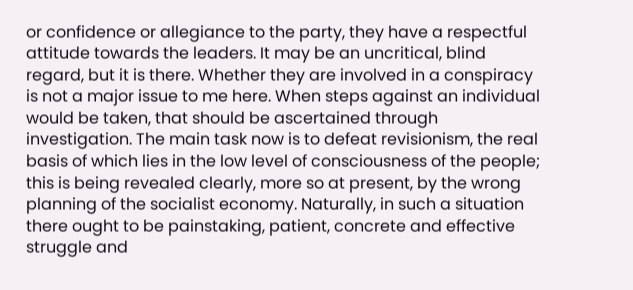or confidence or allegiance to the party, they have a respectful attitude towards the leaders. It may be an uncritical, blind regard, but it is there. Whether they are involved in a conspiracy is not a major issue to me here. When steps against an individual would be taken, that should be ascertained through investigation. The main task now is to defeat revisionism, the real basis of which lies in the low level of consciousness of the people; this is being revealed clearly, more so at present, by the wrong planning of the socialist economy. Naturally, in such a situation there ought to be painstaking, patient, concrete and effective struggle and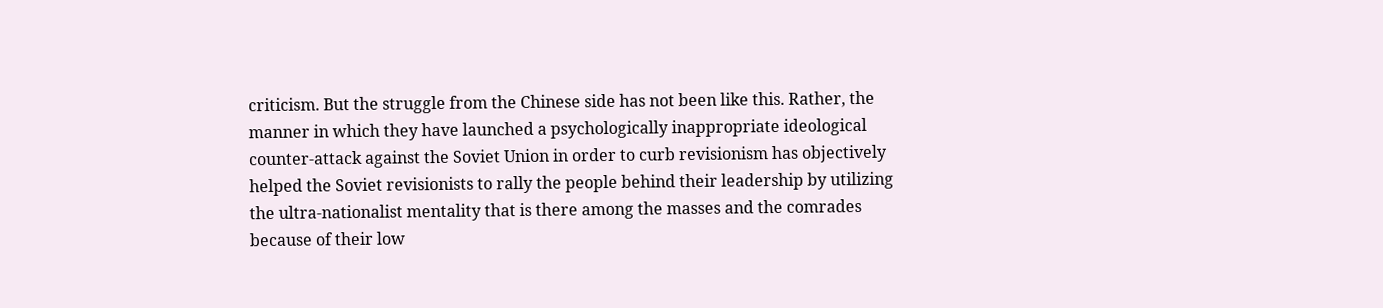criticism. But the struggle from the Chinese side has not been like this. Rather, the manner in which they have launched a psychologically inappropriate ideological counter-attack against the Soviet Union in order to curb revisionism has objectively helped the Soviet revisionists to rally the people behind their leadership by utilizing the ultra-nationalist mentality that is there among the masses and the comrades because of their low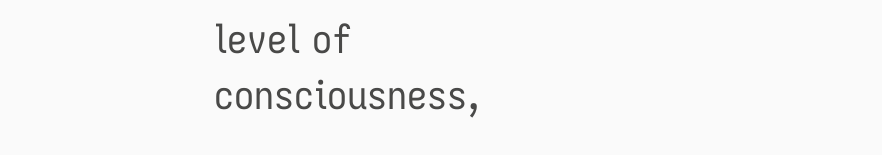level of consciousness,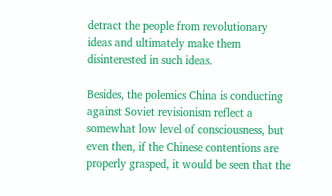detract the people from revolutionary ideas and ultimately make them disinterested in such ideas.

Besides, the polemics China is conducting against Soviet revisionism reflect a somewhat low level of consciousness, but even then, if the Chinese contentions are properly grasped, it would be seen that the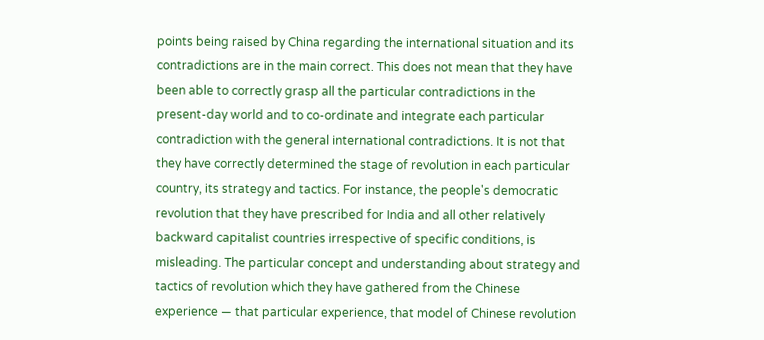points being raised by China regarding the international situation and its contradictions are in the main correct. This does not mean that they have been able to correctly grasp all the particular contradictions in the present-day world and to co-ordinate and integrate each particular contradiction with the general international contradictions. It is not that they have correctly determined the stage of revolution in each particular country, its strategy and tactics. For instance, the people's democratic revolution that they have prescribed for India and all other relatively backward capitalist countries irrespective of specific conditions, is misleading. The particular concept and understanding about strategy and tactics of revolution which they have gathered from the Chinese experience — that particular experience, that model of Chinese revolution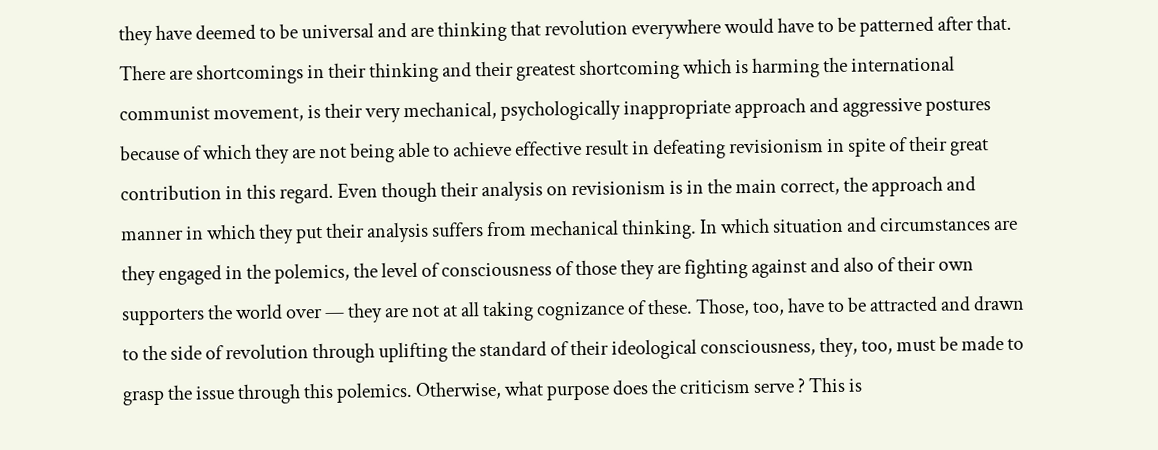they have deemed to be universal and are thinking that revolution everywhere would have to be patterned after that. There are shortcomings in their thinking and their greatest shortcoming which is harming the international communist movement, is their very mechanical, psychologically inappropriate approach and aggressive postures because of which they are not being able to achieve effective result in defeating revisionism in spite of their great contribution in this regard. Even though their analysis on revisionism is in the main correct, the approach and manner in which they put their analysis suffers from mechanical thinking. In which situation and circumstances are they engaged in the polemics, the level of consciousness of those they are fighting against and also of their own supporters the world over — they are not at all taking cognizance of these. Those, too, have to be attracted and drawn to the side of revolution through uplifting the standard of their ideological consciousness, they, too, must be made to grasp the issue through this polemics. Otherwise, what purpose does the criticism serve ? This is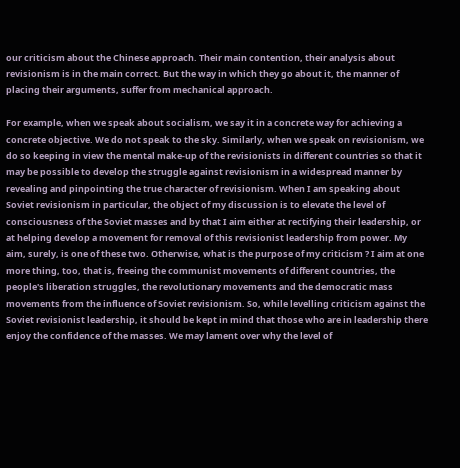our criticism about the Chinese approach. Their main contention, their analysis about revisionism is in the main correct. But the way in which they go about it, the manner of placing their arguments, suffer from mechanical approach.

For example, when we speak about socialism, we say it in a concrete way for achieving a concrete objective. We do not speak to the sky. Similarly, when we speak on revisionism, we do so keeping in view the mental make-up of the revisionists in different countries so that it may be possible to develop the struggle against revisionism in a widespread manner by revealing and pinpointing the true character of revisionism. When I am speaking about Soviet revisionism in particular, the object of my discussion is to elevate the level of consciousness of the Soviet masses and by that I aim either at rectifying their leadership, or at helping develop a movement for removal of this revisionist leadership from power. My aim, surely, is one of these two. Otherwise, what is the purpose of my criticism ? I aim at one more thing, too, that is, freeing the communist movements of different countries, the people's liberation struggles, the revolutionary movements and the democratic mass movements from the influence of Soviet revisionism. So, while levelling criticism against the Soviet revisionist leadership, it should be kept in mind that those who are in leadership there enjoy the confidence of the masses. We may lament over why the level of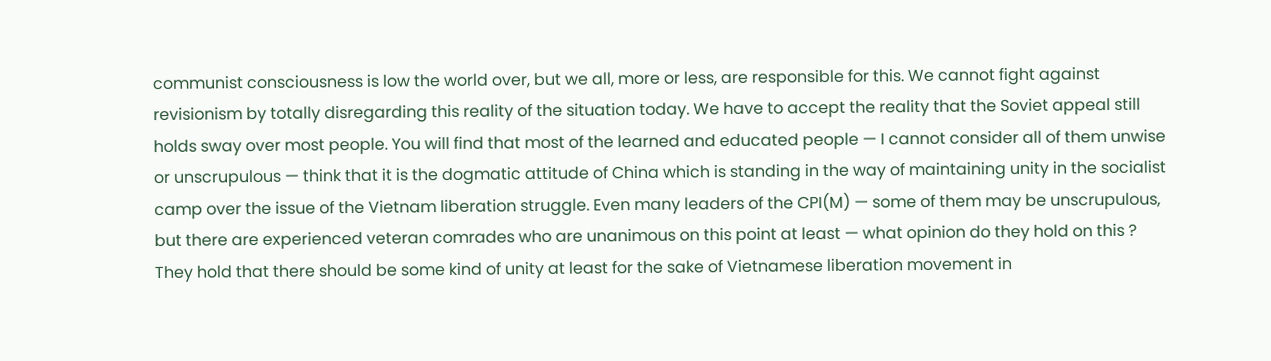communist consciousness is low the world over, but we all, more or less, are responsible for this. We cannot fight against revisionism by totally disregarding this reality of the situation today. We have to accept the reality that the Soviet appeal still holds sway over most people. You will find that most of the learned and educated people — I cannot consider all of them unwise or unscrupulous — think that it is the dogmatic attitude of China which is standing in the way of maintaining unity in the socialist camp over the issue of the Vietnam liberation struggle. Even many leaders of the CPI(M) — some of them may be unscrupulous, but there are experienced veteran comrades who are unanimous on this point at least — what opinion do they hold on this ? They hold that there should be some kind of unity at least for the sake of Vietnamese liberation movement in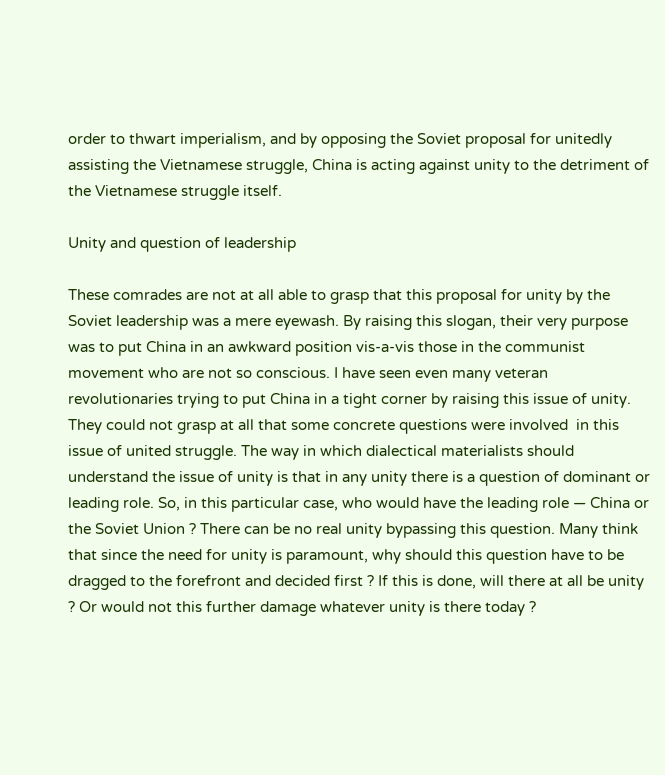order to thwart imperialism, and by opposing the Soviet proposal for unitedly assisting the Vietnamese struggle, China is acting against unity to the detriment of the Vietnamese struggle itself.

Unity and question of leadership

These comrades are not at all able to grasp that this proposal for unity by the Soviet leadership was a mere eyewash. By raising this slogan, their very purpose was to put China in an awkward position vis-a-vis those in the communist movement who are not so conscious. I have seen even many veteran revolutionaries trying to put China in a tight corner by raising this issue of unity. They could not grasp at all that some concrete questions were involved  in this issue of united struggle. The way in which dialectical materialists should understand the issue of unity is that in any unity there is a question of dominant or leading role. So, in this particular case, who would have the leading role — China or the Soviet Union ? There can be no real unity bypassing this question. Many think that since the need for unity is paramount, why should this question have to be dragged to the forefront and decided first ? If this is done, will there at all be unity ? Or would not this further damage whatever unity is there today ?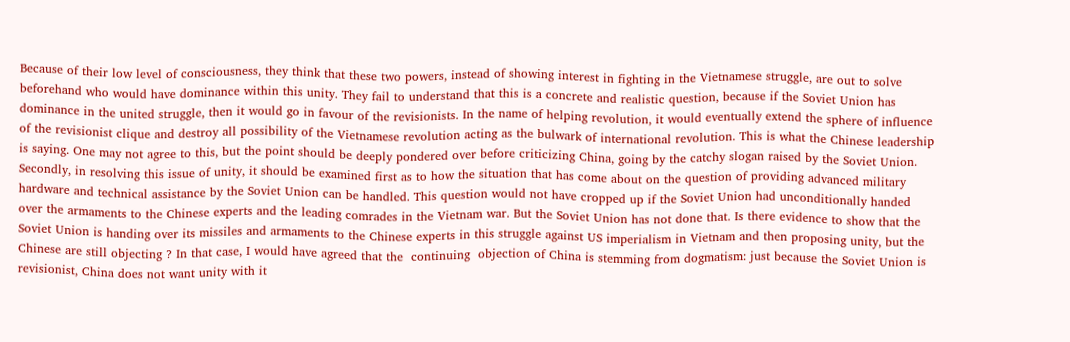Because of their low level of consciousness, they think that these two powers, instead of showing interest in fighting in the Vietnamese struggle, are out to solve beforehand who would have dominance within this unity. They fail to understand that this is a concrete and realistic question, because if the Soviet Union has dominance in the united struggle, then it would go in favour of the revisionists. In the name of helping revolution, it would eventually extend the sphere of influence of the revisionist clique and destroy all possibility of the Vietnamese revolution acting as the bulwark of international revolution. This is what the Chinese leadership is saying. One may not agree to this, but the point should be deeply pondered over before criticizing China, going by the catchy slogan raised by the Soviet Union. Secondly, in resolving this issue of unity, it should be examined first as to how the situation that has come about on the question of providing advanced military hardware and technical assistance by the Soviet Union can be handled. This question would not have cropped up if the Soviet Union had unconditionally handed over the armaments to the Chinese experts and the leading comrades in the Vietnam war. But the Soviet Union has not done that. Is there evidence to show that the Soviet Union is handing over its missiles and armaments to the Chinese experts in this struggle against US imperialism in Vietnam and then proposing unity, but the Chinese are still objecting ? In that case, I would have agreed that the  continuing  objection of China is stemming from dogmatism: just because the Soviet Union is revisionist, China does not want unity with it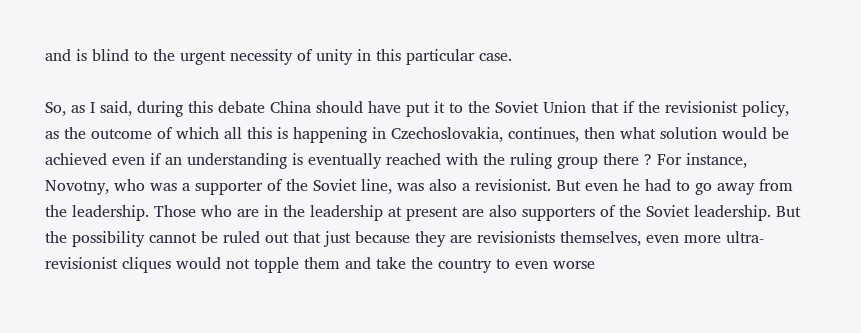and is blind to the urgent necessity of unity in this particular case.

So, as I said, during this debate China should have put it to the Soviet Union that if the revisionist policy, as the outcome of which all this is happening in Czechoslovakia, continues, then what solution would be achieved even if an understanding is eventually reached with the ruling group there ? For instance, Novotny, who was a supporter of the Soviet line, was also a revisionist. But even he had to go away from the leadership. Those who are in the leadership at present are also supporters of the Soviet leadership. But the possibility cannot be ruled out that just because they are revisionists themselves, even more ultra-revisionist cliques would not topple them and take the country to even worse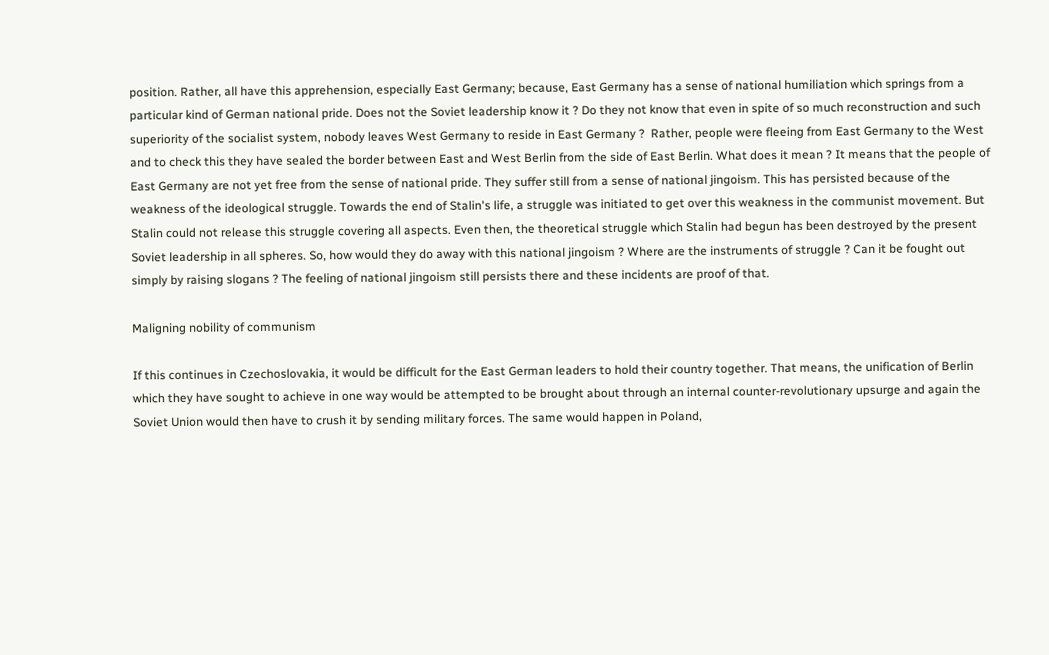position. Rather, all have this apprehension, especially East Germany; because, East Germany has a sense of national humiliation which springs from a particular kind of German national pride. Does not the Soviet leadership know it ? Do they not know that even in spite of so much reconstruction and such superiority of the socialist system, nobody leaves West Germany to reside in East Germany ?  Rather, people were fleeing from East Germany to the West and to check this they have sealed the border between East and West Berlin from the side of East Berlin. What does it mean ? It means that the people of East Germany are not yet free from the sense of national pride. They suffer still from a sense of national jingoism. This has persisted because of the weakness of the ideological struggle. Towards the end of Stalin's life, a struggle was initiated to get over this weakness in the communist movement. But Stalin could not release this struggle covering all aspects. Even then, the theoretical struggle which Stalin had begun has been destroyed by the present Soviet leadership in all spheres. So, how would they do away with this national jingoism ? Where are the instruments of struggle ? Can it be fought out simply by raising slogans ? The feeling of national jingoism still persists there and these incidents are proof of that.

Maligning nobility of communism

If this continues in Czechoslovakia, it would be difficult for the East German leaders to hold their country together. That means, the unification of Berlin which they have sought to achieve in one way would be attempted to be brought about through an internal counter-revolutionary upsurge and again the Soviet Union would then have to crush it by sending military forces. The same would happen in Poland,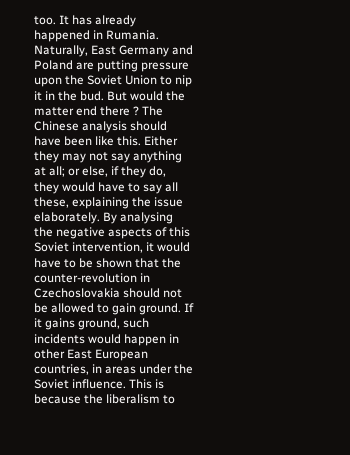too. It has already happened in Rumania. Naturally, East Germany and Poland are putting pressure upon the Soviet Union to nip it in the bud. But would the matter end there ? The Chinese analysis should have been like this. Either they may not say anything at all; or else, if they do, they would have to say all these, explaining the issue elaborately. By analysing the negative aspects of this Soviet intervention, it would have to be shown that the counter-revolution in Czechoslovakia should not be allowed to gain ground. If  it gains ground, such incidents would happen in other East European countries, in areas under the Soviet influence. This is because the liberalism to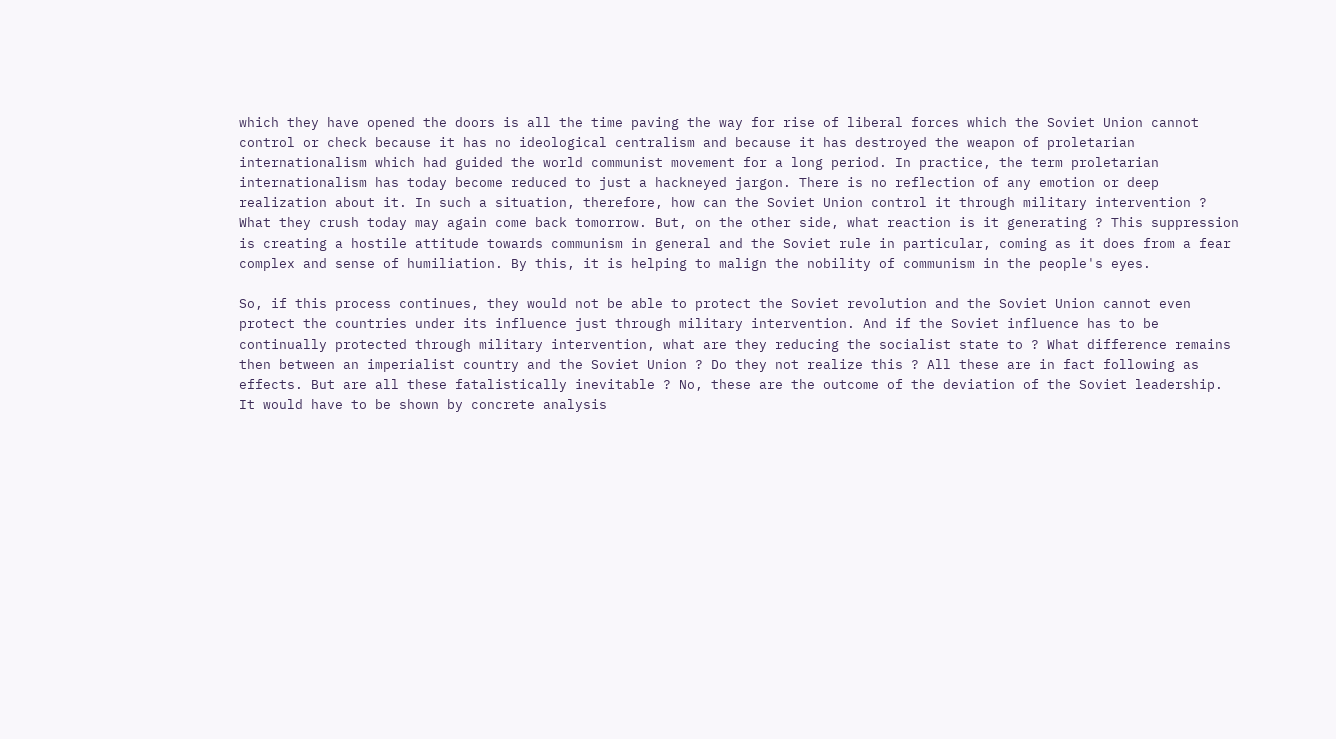which they have opened the doors is all the time paving the way for rise of liberal forces which the Soviet Union cannot control or check because it has no ideological centralism and because it has destroyed the weapon of proletarian internationalism which had guided the world communist movement for a long period. In practice, the term proletarian internationalism has today become reduced to just a hackneyed jargon. There is no reflection of any emotion or deep realization about it. In such a situation, therefore, how can the Soviet Union control it through military intervention ? What they crush today may again come back tomorrow. But, on the other side, what reaction is it generating ? This suppression is creating a hostile attitude towards communism in general and the Soviet rule in particular, coming as it does from a fear complex and sense of humiliation. By this, it is helping to malign the nobility of communism in the people's eyes.

So, if this process continues, they would not be able to protect the Soviet revolution and the Soviet Union cannot even protect the countries under its influence just through military intervention. And if the Soviet influence has to be continually protected through military intervention, what are they reducing the socialist state to ? What difference remains then between an imperialist country and the Soviet Union ? Do they not realize this ? All these are in fact following as effects. But are all these fatalistically inevitable ? No, these are the outcome of the deviation of the Soviet leadership. It would have to be shown by concrete analysis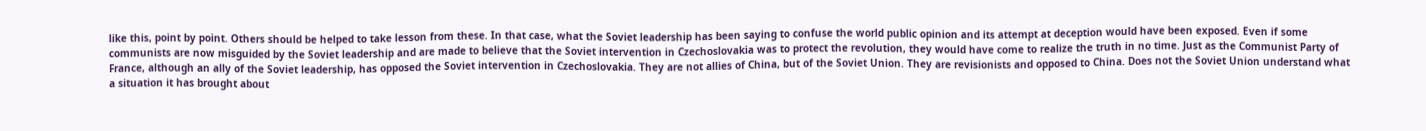like this, point by point. Others should be helped to take lesson from these. In that case, what the Soviet leadership has been saying to confuse the world public opinion and its attempt at deception would have been exposed. Even if some communists are now misguided by the Soviet leadership and are made to believe that the Soviet intervention in Czechoslovakia was to protect the revolution, they would have come to realize the truth in no time. Just as the Communist Party of France, although an ally of the Soviet leadership, has opposed the Soviet intervention in Czechoslovakia. They are not allies of China, but of the Soviet Union. They are revisionists and opposed to China. Does not the Soviet Union understand what a situation it has brought about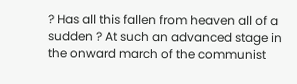? Has all this fallen from heaven all of a sudden ? At such an advanced stage in the onward march of the communist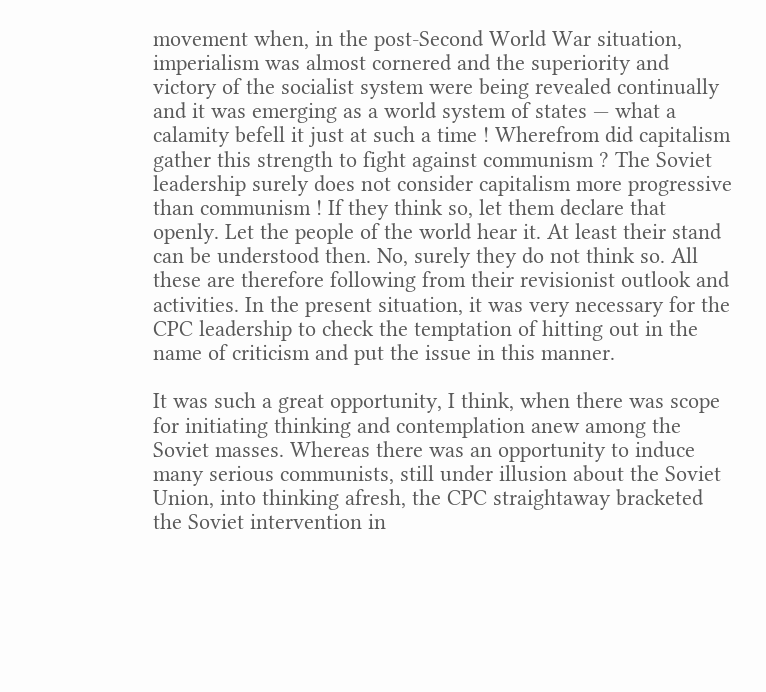movement when, in the post-Second World War situation, imperialism was almost cornered and the superiority and victory of the socialist system were being revealed continually and it was emerging as a world system of states — what a calamity befell it just at such a time ! Wherefrom did capitalism gather this strength to fight against communism ? The Soviet leadership surely does not consider capitalism more progressive than communism ! If they think so, let them declare that openly. Let the people of the world hear it. At least their stand can be understood then. No, surely they do not think so. All these are therefore following from their revisionist outlook and activities. In the present situation, it was very necessary for the CPC leadership to check the temptation of hitting out in the name of criticism and put the issue in this manner.

It was such a great opportunity, I think, when there was scope for initiating thinking and contemplation anew among the Soviet masses. Whereas there was an opportunity to induce many serious communists, still under illusion about the Soviet Union, into thinking afresh, the CPC straightaway bracketed the Soviet intervention in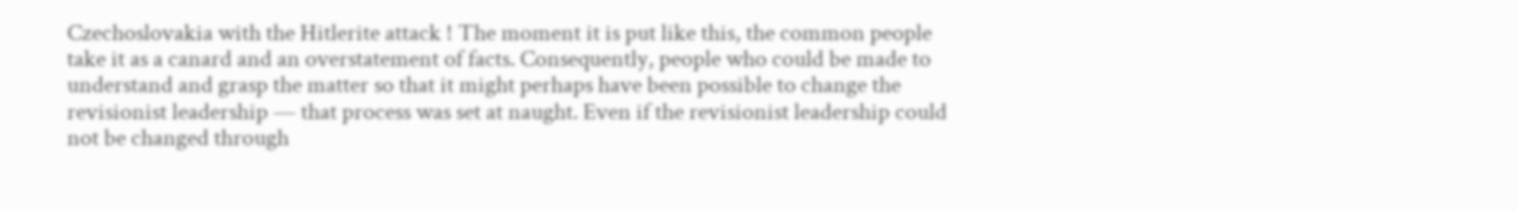Czechoslovakia with the Hitlerite attack ! The moment it is put like this, the common people take it as a canard and an overstatement of facts. Consequently, people who could be made to understand and grasp the matter so that it might perhaps have been possible to change the revisionist leadership — that process was set at naught. Even if the revisionist leadership could not be changed through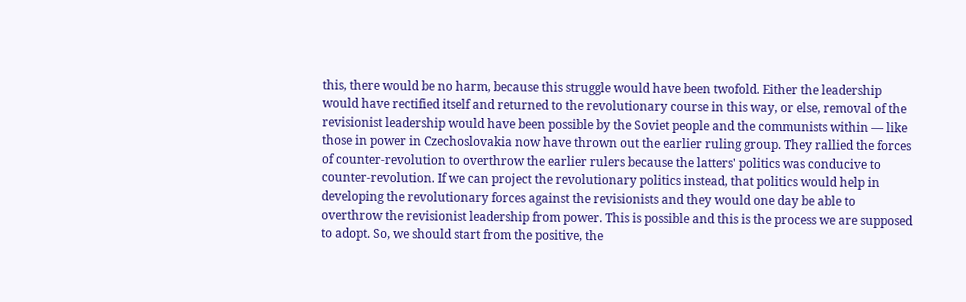this, there would be no harm, because this struggle would have been twofold. Either the leadership would have rectified itself and returned to the revolutionary course in this way, or else, removal of the revisionist leadership would have been possible by the Soviet people and the communists within — like those in power in Czechoslovakia now have thrown out the earlier ruling group. They rallied the forces of counter-revolution to overthrow the earlier rulers because the latters' politics was conducive to counter-revolution. If we can project the revolutionary politics instead, that politics would help in developing the revolutionary forces against the revisionists and they would one day be able to overthrow the revisionist leadership from power. This is possible and this is the process we are supposed to adopt. So, we should start from the positive, the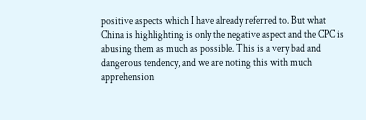positive aspects which I have already referred to. But what China is highlighting is only the negative aspect and the CPC is abusing them as much as possible. This is a very bad and dangerous tendency, and we are noting this with much apprehension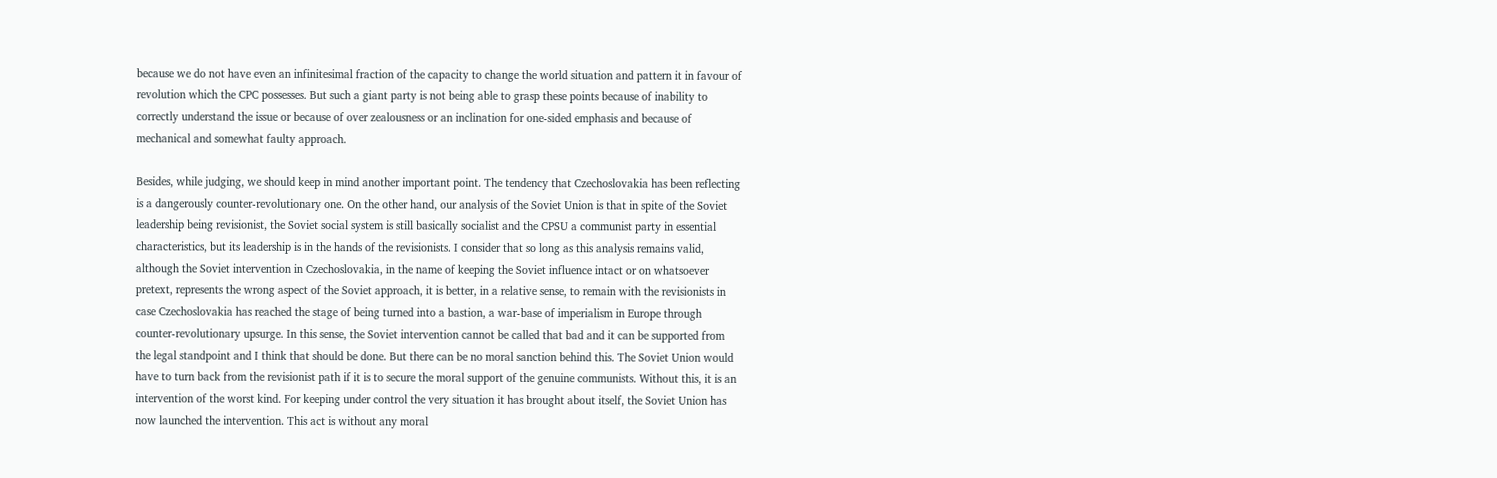because we do not have even an infinitesimal fraction of the capacity to change the world situation and pattern it in favour of revolution which the CPC possesses. But such a giant party is not being able to grasp these points because of inability to correctly understand the issue or because of over zealousness or an inclination for one-sided emphasis and because of mechanical and somewhat faulty approach.

Besides, while judging, we should keep in mind another important point. The tendency that Czechoslovakia has been reflecting is a dangerously counter-revolutionary one. On the other hand, our analysis of the Soviet Union is that in spite of the Soviet leadership being revisionist, the Soviet social system is still basically socialist and the CPSU a communist party in essential characteristics, but its leadership is in the hands of the revisionists. I consider that so long as this analysis remains valid, although the Soviet intervention in Czechoslovakia, in the name of keeping the Soviet influence intact or on whatsoever pretext, represents the wrong aspect of the Soviet approach, it is better, in a relative sense, to remain with the revisionists in case Czechoslovakia has reached the stage of being turned into a bastion, a war-base of imperialism in Europe through counter-revolutionary upsurge. In this sense, the Soviet intervention cannot be called that bad and it can be supported from the legal standpoint and I think that should be done. But there can be no moral sanction behind this. The Soviet Union would have to turn back from the revisionist path if it is to secure the moral support of the genuine communists. Without this, it is an intervention of the worst kind. For keeping under control the very situation it has brought about itself, the Soviet Union has now launched the intervention. This act is without any moral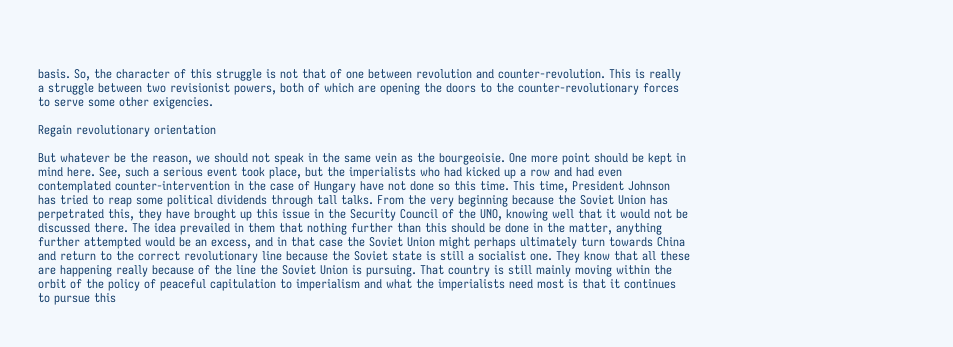basis. So, the character of this struggle is not that of one between revolution and counter-revolution. This is really a struggle between two revisionist powers, both of which are opening the doors to the counter-revolutionary forces to serve some other exigencies.

Regain revolutionary orientation

But whatever be the reason, we should not speak in the same vein as the bourgeoisie. One more point should be kept in mind here. See, such a serious event took place, but the imperialists who had kicked up a row and had even contemplated counter-intervention in the case of Hungary have not done so this time. This time, President Johnson has tried to reap some political dividends through tall talks. From the very beginning because the Soviet Union has perpetrated this, they have brought up this issue in the Security Council of the UNO, knowing well that it would not be discussed there. The idea prevailed in them that nothing further than this should be done in the matter, anything further attempted would be an excess, and in that case the Soviet Union might perhaps ultimately turn towards China and return to the correct revolutionary line because the Soviet state is still a socialist one. They know that all these are happening really because of the line the Soviet Union is pursuing. That country is still mainly moving within the orbit of the policy of peaceful capitulation to imperialism and what the imperialists need most is that it continues to pursue this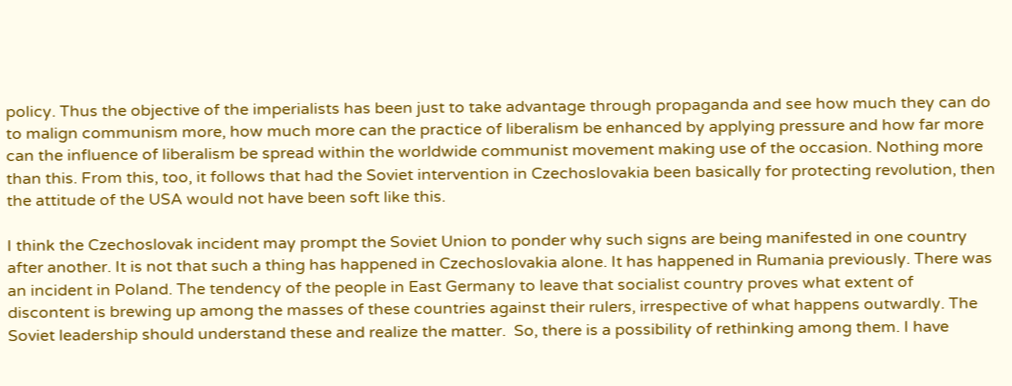policy. Thus the objective of the imperialists has been just to take advantage through propaganda and see how much they can do to malign communism more, how much more can the practice of liberalism be enhanced by applying pressure and how far more can the influence of liberalism be spread within the worldwide communist movement making use of the occasion. Nothing more than this. From this, too, it follows that had the Soviet intervention in Czechoslovakia been basically for protecting revolution, then the attitude of the USA would not have been soft like this.

I think the Czechoslovak incident may prompt the Soviet Union to ponder why such signs are being manifested in one country after another. It is not that such a thing has happened in Czechoslovakia alone. It has happened in Rumania previously. There was an incident in Poland. The tendency of the people in East Germany to leave that socialist country proves what extent of discontent is brewing up among the masses of these countries against their rulers, irrespective of what happens outwardly. The Soviet leadership should understand these and realize the matter.  So, there is a possibility of rethinking among them. I have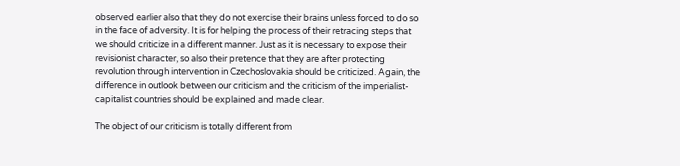observed earlier also that they do not exercise their brains unless forced to do so in the face of adversity. It is for helping the process of their retracing steps that we should criticize in a different manner. Just as it is necessary to expose their revisionist character, so also their pretence that they are after protecting revolution through intervention in Czechoslovakia should be criticized. Again, the difference in outlook between our criticism and the criticism of the imperialist-capitalist countries should be explained and made clear.

The object of our criticism is totally different from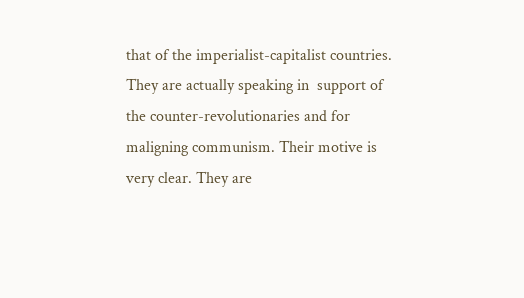that of the imperialist-capitalist countries. They are actually speaking in  support of the counter-revolutionaries and for maligning communism. Their motive is very clear. They are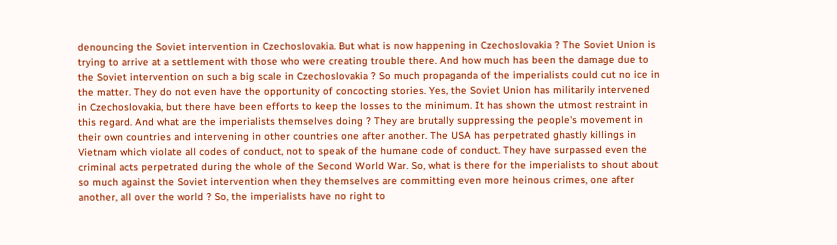denouncing the Soviet intervention in Czechoslovakia. But what is now happening in Czechoslovakia ? The Soviet Union is trying to arrive at a settlement with those who were creating trouble there. And how much has been the damage due to the Soviet intervention on such a big scale in Czechoslovakia ? So much propaganda of the imperialists could cut no ice in the matter. They do not even have the opportunity of concocting stories. Yes, the Soviet Union has militarily intervened in Czechoslovakia, but there have been efforts to keep the losses to the minimum. It has shown the utmost restraint in this regard. And what are the imperialists themselves doing ? They are brutally suppressing the people's movement in their own countries and intervening in other countries one after another. The USA has perpetrated ghastly killings in Vietnam which violate all codes of conduct, not to speak of the humane code of conduct. They have surpassed even the criminal acts perpetrated during the whole of the Second World War. So, what is there for the imperialists to shout about so much against the Soviet intervention when they themselves are committing even more heinous crimes, one after another, all over the world ? So, the imperialists have no right to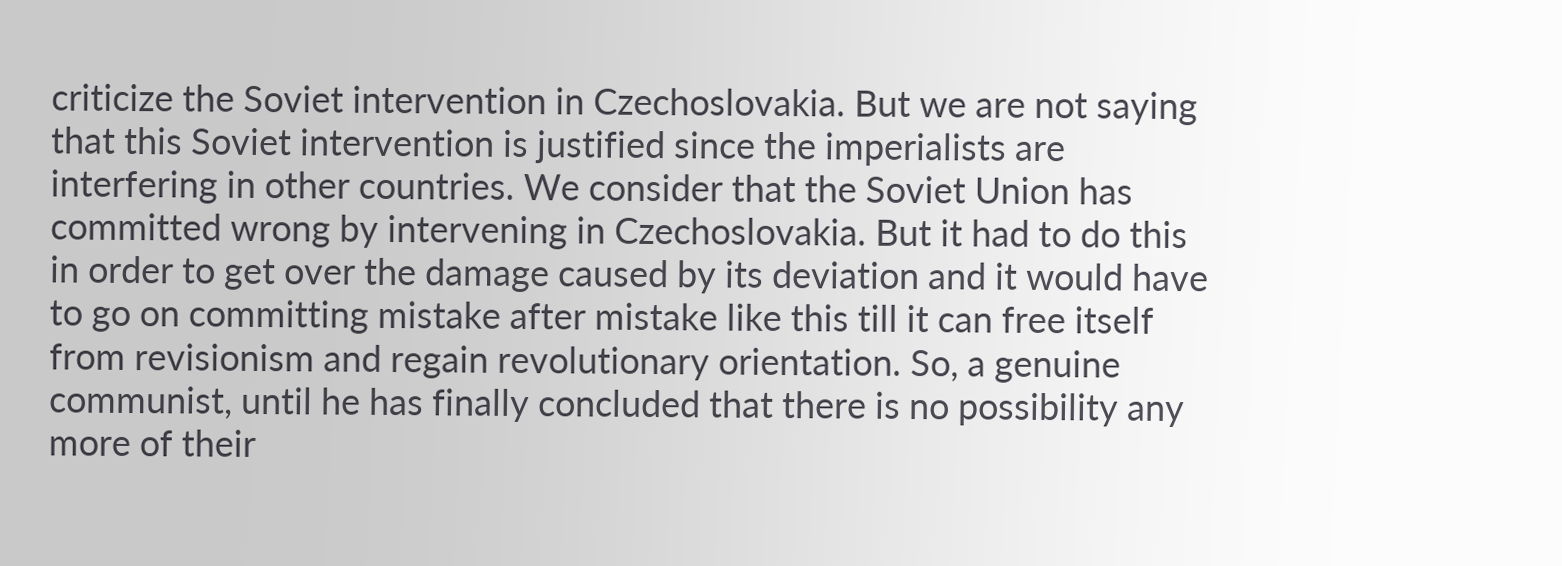criticize the Soviet intervention in Czechoslovakia. But we are not saying that this Soviet intervention is justified since the imperialists are interfering in other countries. We consider that the Soviet Union has committed wrong by intervening in Czechoslovakia. But it had to do this in order to get over the damage caused by its deviation and it would have to go on committing mistake after mistake like this till it can free itself from revisionism and regain revolutionary orientation. So, a genuine communist, until he has finally concluded that there is no possibility any more of their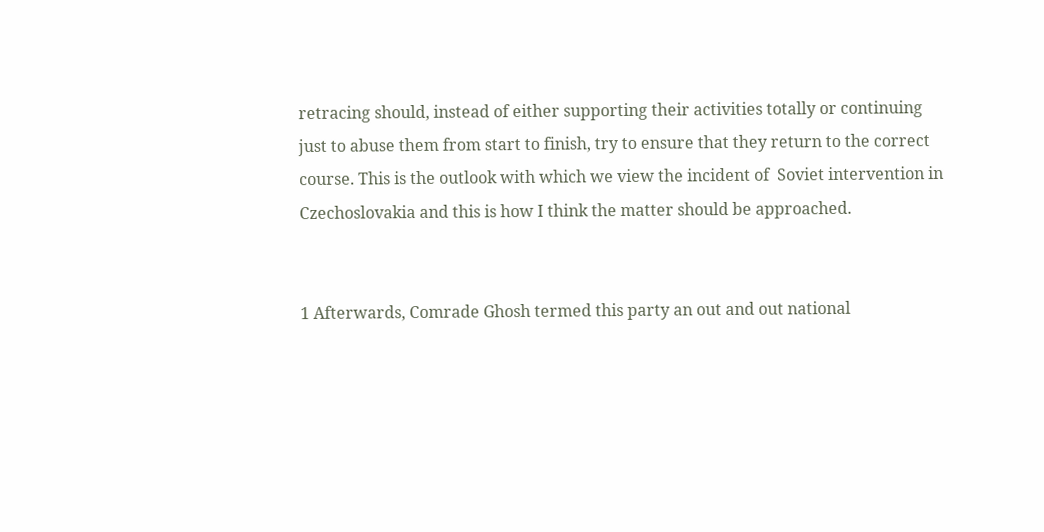retracing should, instead of either supporting their activities totally or continuing just to abuse them from start to finish, try to ensure that they return to the correct course. This is the outlook with which we view the incident of  Soviet intervention in Czechoslovakia and this is how I think the matter should be approached.


1 Afterwards, Comrade Ghosh termed this party an out and out national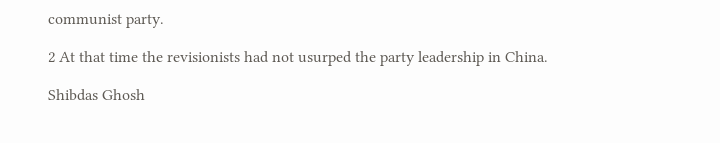communist party.

2 At that time the revisionists had not usurped the party leadership in China.

Shibdas Ghosh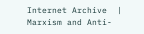Internet Archive  |  Marxism and Anti-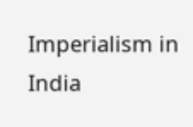Imperialism in India